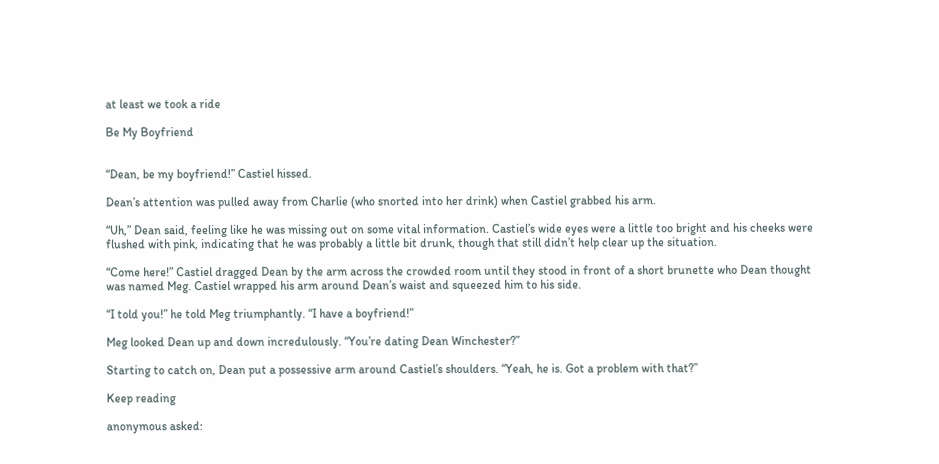at least we took a ride

Be My Boyfriend


“Dean, be my boyfriend!” Castiel hissed.

Dean’s attention was pulled away from Charlie (who snorted into her drink) when Castiel grabbed his arm.

“Uh,” Dean said, feeling like he was missing out on some vital information. Castiel’s wide eyes were a little too bright and his cheeks were flushed with pink, indicating that he was probably a little bit drunk, though that still didn’t help clear up the situation.

“Come here!” Castiel dragged Dean by the arm across the crowded room until they stood in front of a short brunette who Dean thought was named Meg. Castiel wrapped his arm around Dean’s waist and squeezed him to his side.

“I told you!” he told Meg triumphantly. “I have a boyfriend!”

Meg looked Dean up and down incredulously. “You’re dating Dean Winchester?”

Starting to catch on, Dean put a possessive arm around Castiel’s shoulders. “Yeah, he is. Got a problem with that?”

Keep reading

anonymous asked: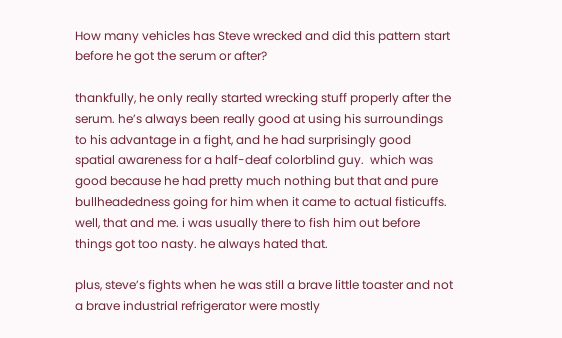How many vehicles has Steve wrecked and did this pattern start before he got the serum or after?

thankfully, he only really started wrecking stuff properly after the serum. he’s always been really good at using his surroundings to his advantage in a fight, and he had surprisingly good spatial awareness for a half-deaf colorblind guy.  which was good because he had pretty much nothing but that and pure bullheadedness going for him when it came to actual fisticuffs. well, that and me. i was usually there to fish him out before things got too nasty. he always hated that.

plus, steve’s fights when he was still a brave little toaster and not a brave industrial refrigerator were mostly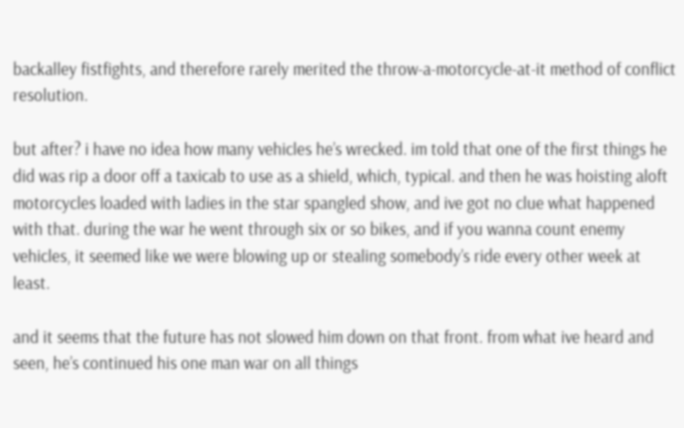backalley fistfights, and therefore rarely merited the throw-a-motorcycle-at-it method of conflict resolution.

but after? i have no idea how many vehicles he’s wrecked. im told that one of the first things he did was rip a door off a taxicab to use as a shield, which, typical. and then he was hoisting aloft motorcycles loaded with ladies in the star spangled show, and ive got no clue what happened with that. during the war he went through six or so bikes, and if you wanna count enemy vehicles, it seemed like we were blowing up or stealing somebody’s ride every other week at least.

and it seems that the future has not slowed him down on that front. from what ive heard and seen, he’s continued his one man war on all things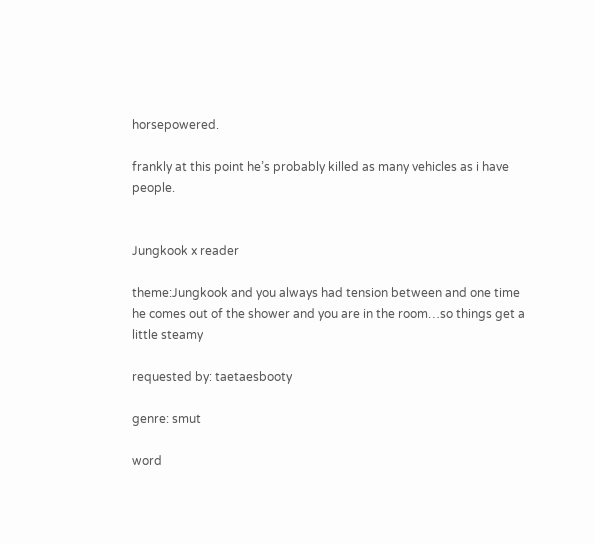horsepowered.

frankly at this point he’s probably killed as many vehicles as i have people.


Jungkook x reader

theme:Jungkook and you always had tension between and one time he comes out of the shower and you are in the room…so things get a little steamy

requested by: taetaesbooty

genre: smut

word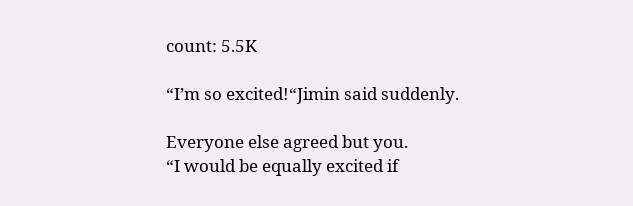count: 5.5K

“I’m so excited!“Jimin said suddenly.

Everyone else agreed but you.
“I would be equally excited if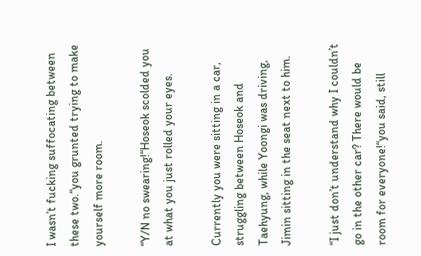I wasn’t fucking suffocating between these two.“you grunted trying to make yourself more room.

“Y/N no swearing!“Hoseok scolded you at what you just rolled your eyes.

Currently you were sitting in a car, struggling between Hoseok and Taehyung, while Yoongi was driving, Jimin sitting in the seat next to him.

“I just don’t understand why I couldn’t go in the other car? There would be room for everyone!“you said, still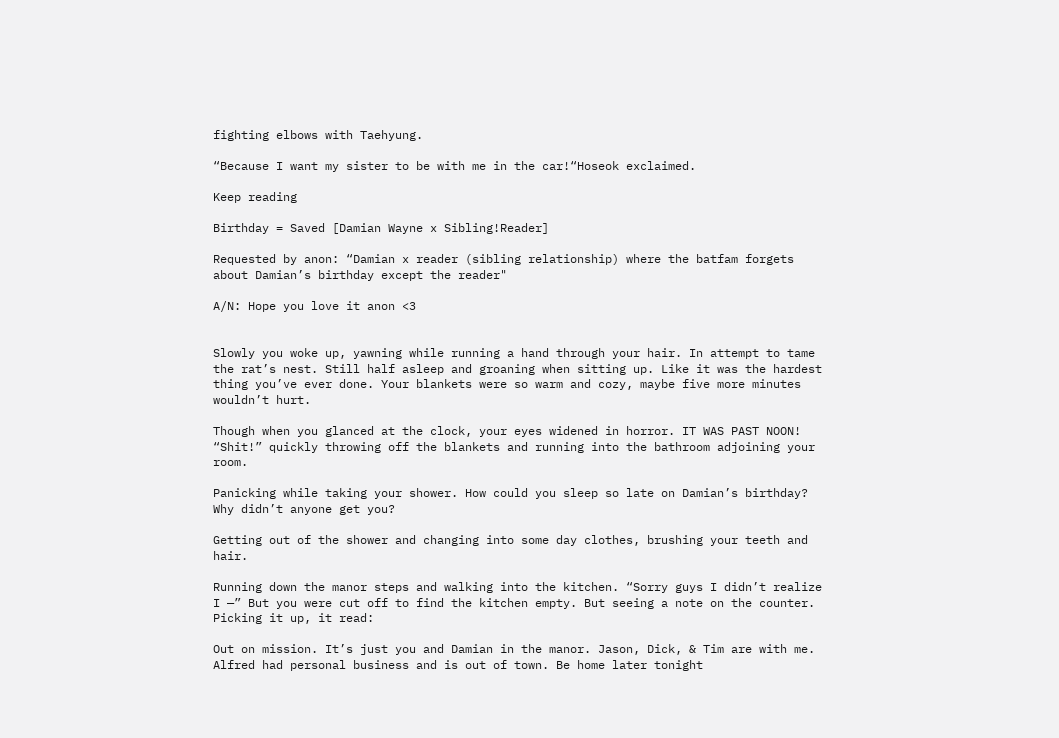fighting elbows with Taehyung.

“Because I want my sister to be with me in the car!“Hoseok exclaimed.

Keep reading

Birthday = Saved [Damian Wayne x Sibling!Reader]

Requested by anon: “Damian x reader (sibling relationship) where the batfam forgets about Damian’s birthday except the reader"

A/N: Hope you love it anon <3


Slowly you woke up, yawning while running a hand through your hair. In attempt to tame the rat’s nest. Still half asleep and groaning when sitting up. Like it was the hardest thing you’ve ever done. Your blankets were so warm and cozy, maybe five more minutes wouldn’t hurt.

Though when you glanced at the clock, your eyes widened in horror. IT WAS PAST NOON! “Shit!” quickly throwing off the blankets and running into the bathroom adjoining your room.

Panicking while taking your shower. How could you sleep so late on Damian’s birthday? Why didn’t anyone get you?

Getting out of the shower and changing into some day clothes, brushing your teeth and hair.

Running down the manor steps and walking into the kitchen. “Sorry guys I didn’t realize I —” But you were cut off to find the kitchen empty. But seeing a note on the counter. Picking it up, it read:

Out on mission. It’s just you and Damian in the manor. Jason, Dick, & Tim are with me. Alfred had personal business and is out of town. Be home later tonight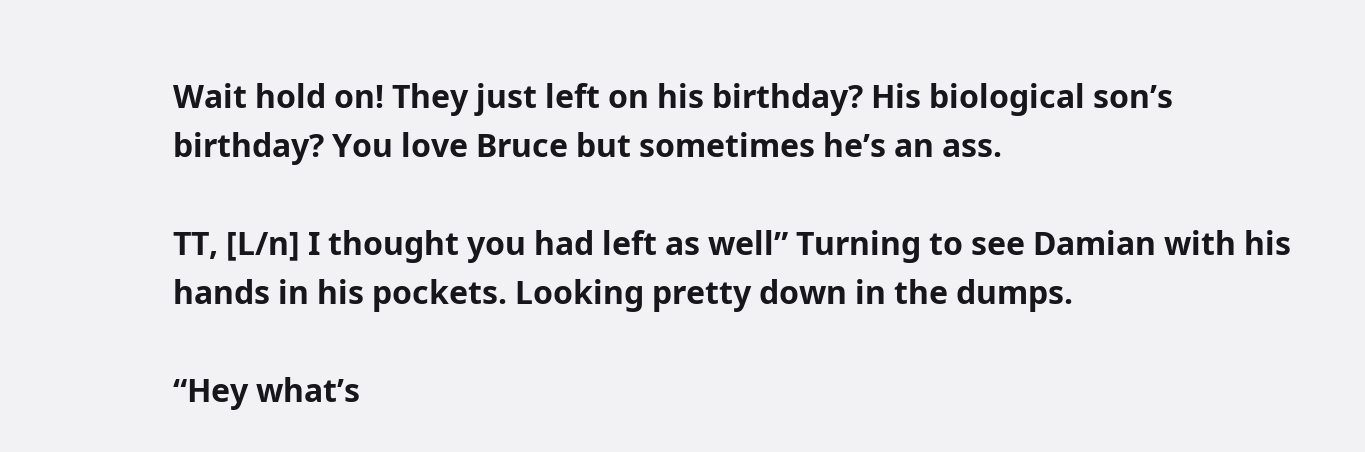Wait hold on! They just left on his birthday? His biological son’s birthday? You love Bruce but sometimes he’s an ass.

TT, [L/n] I thought you had left as well” Turning to see Damian with his hands in his pockets. Looking pretty down in the dumps.

“Hey what’s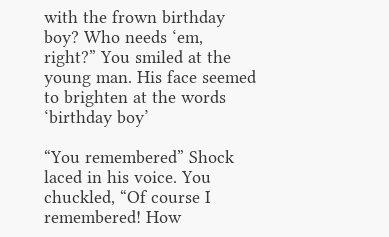with the frown birthday boy? Who needs ‘em, right?” You smiled at the young man. His face seemed to brighten at the words ‘birthday boy’

“You remembered” Shock laced in his voice. You chuckled, “Of course I remembered! How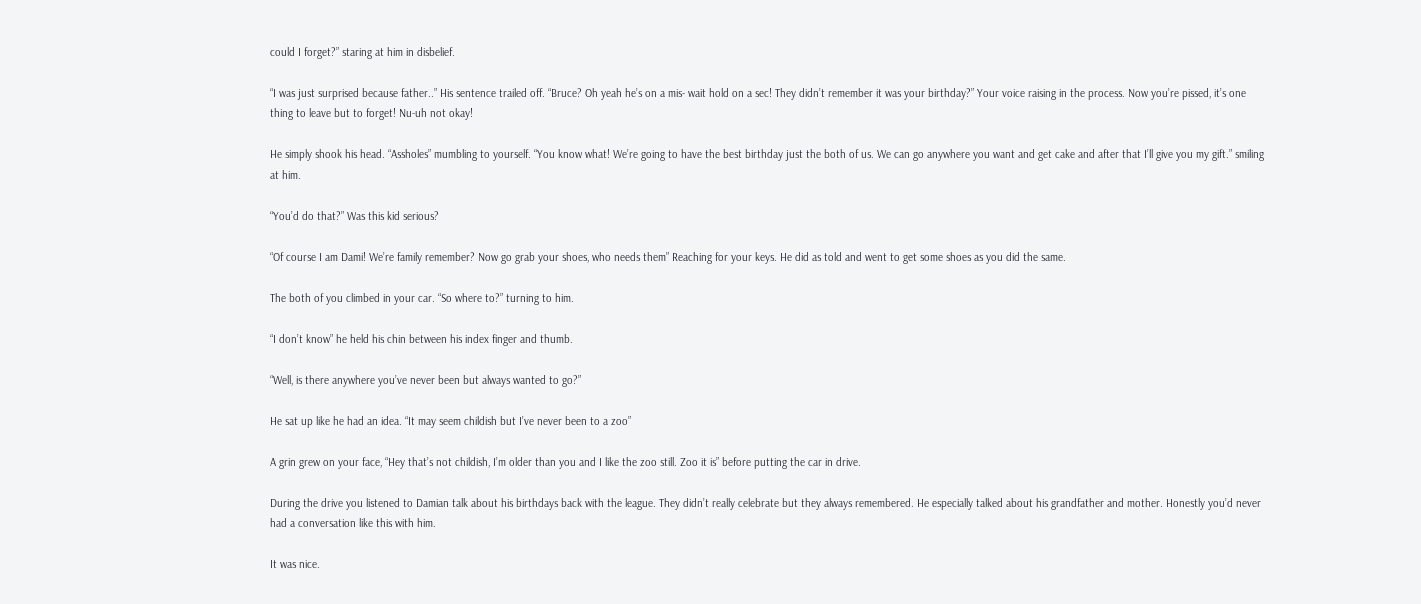could I forget?” staring at him in disbelief.

“I was just surprised because father..” His sentence trailed off. “Bruce? Oh yeah he’s on a mis- wait hold on a sec! They didn’t remember it was your birthday?” Your voice raising in the process. Now you’re pissed, it’s one thing to leave but to forget! Nu-uh not okay!

He simply shook his head. “Assholes” mumbling to yourself. “You know what! We’re going to have the best birthday just the both of us. We can go anywhere you want and get cake and after that I’ll give you my gift.” smiling at him.

“You’d do that?” Was this kid serious?

“Of course I am Dami! We’re family remember? Now go grab your shoes, who needs them” Reaching for your keys. He did as told and went to get some shoes as you did the same.

The both of you climbed in your car. “So where to?” turning to him.

“I don’t know” he held his chin between his index finger and thumb.

“Well, is there anywhere you’ve never been but always wanted to go?”

He sat up like he had an idea. “It may seem childish but I’ve never been to a zoo”

A grin grew on your face, “Hey that’s not childish, I’m older than you and I like the zoo still. Zoo it is” before putting the car in drive.

During the drive you listened to Damian talk about his birthdays back with the league. They didn’t really celebrate but they always remembered. He especially talked about his grandfather and mother. Honestly you’d never had a conversation like this with him.

It was nice.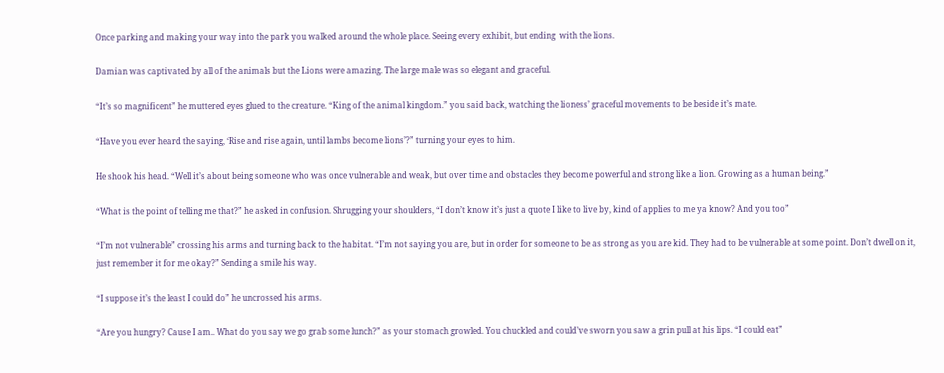Once parking and making your way into the park you walked around the whole place. Seeing every exhibit, but ending  with the lions.

Damian was captivated by all of the animals but the Lions were amazing. The large male was so elegant and graceful.

“It’s so magnificent” he muttered eyes glued to the creature. “King of the animal kingdom.” you said back, watching the lioness’ graceful movements to be beside it’s mate.

“Have you ever heard the saying, ‘Rise and rise again, until lambs become lions’?” turning your eyes to him.

He shook his head. “Well it’s about being someone who was once vulnerable and weak, but over time and obstacles they become powerful and strong like a lion. Growing as a human being.”

“What is the point of telling me that?” he asked in confusion. Shrugging your shoulders, “I don’t know it’s just a quote I like to live by, kind of applies to me ya know? And you too”

“I’m not vulnerable” crossing his arms and turning back to the habitat. “I’m not saying you are, but in order for someone to be as strong as you are kid. They had to be vulnerable at some point. Don’t dwell on it, just remember it for me okay?” Sending a smile his way.

“I suppose it’s the least I could do” he uncrossed his arms.

“Are you hungry? Cause I am.. What do you say we go grab some lunch?” as your stomach growled. You chuckled and could’ve sworn you saw a grin pull at his lips. “I could eat”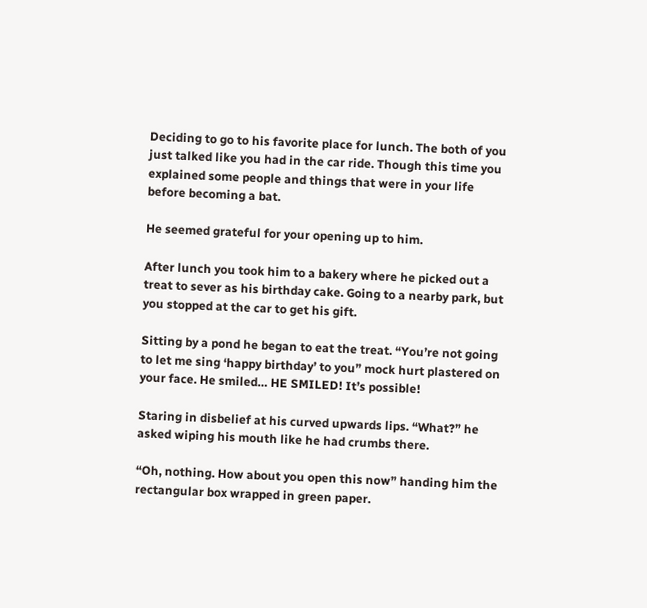Deciding to go to his favorite place for lunch. The both of you just talked like you had in the car ride. Though this time you explained some people and things that were in your life before becoming a bat.

He seemed grateful for your opening up to him.

After lunch you took him to a bakery where he picked out a treat to sever as his birthday cake. Going to a nearby park, but you stopped at the car to get his gift.

Sitting by a pond he began to eat the treat. “You’re not going to let me sing ‘happy birthday’ to you” mock hurt plastered on your face. He smiled… HE SMILED! It’s possible!

Staring in disbelief at his curved upwards lips. “What?” he asked wiping his mouth like he had crumbs there.

“Oh, nothing. How about you open this now” handing him the rectangular box wrapped in green paper.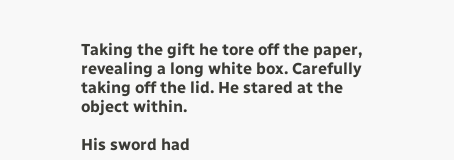Taking the gift he tore off the paper, revealing a long white box. Carefully taking off the lid. He stared at the object within.

His sword had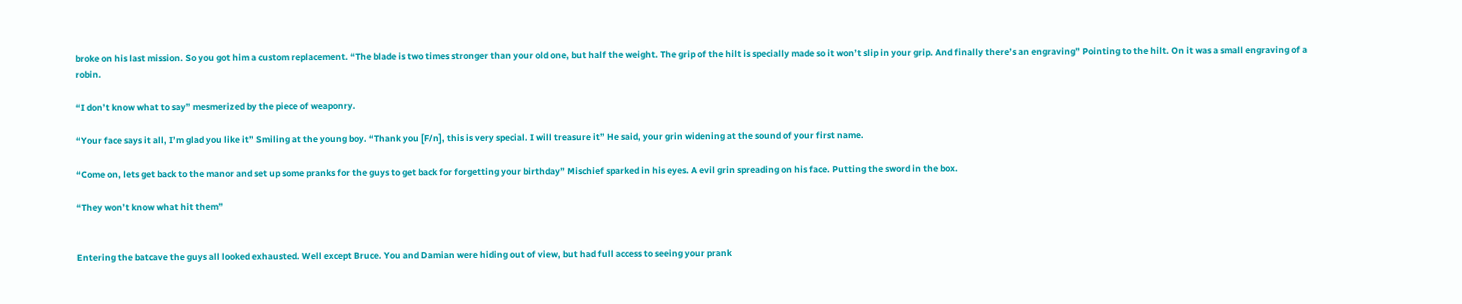broke on his last mission. So you got him a custom replacement. “The blade is two times stronger than your old one, but half the weight. The grip of the hilt is specially made so it won’t slip in your grip. And finally there’s an engraving” Pointing to the hilt. On it was a small engraving of a robin.

“I don’t know what to say” mesmerized by the piece of weaponry.

“Your face says it all, I’m glad you like it” Smiling at the young boy. “Thank you [F/n], this is very special. I will treasure it” He said, your grin widening at the sound of your first name.

“Come on, lets get back to the manor and set up some pranks for the guys to get back for forgetting your birthday” Mischief sparked in his eyes. A evil grin spreading on his face. Putting the sword in the box.

“They won’t know what hit them”


Entering the batcave the guys all looked exhausted. Well except Bruce. You and Damian were hiding out of view, but had full access to seeing your prank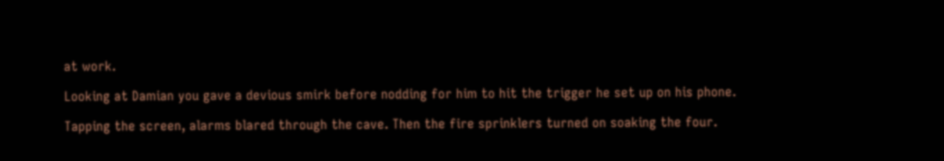at work.

Looking at Damian you gave a devious smirk before nodding for him to hit the trigger he set up on his phone.

Tapping the screen, alarms blared through the cave. Then the fire sprinklers turned on soaking the four.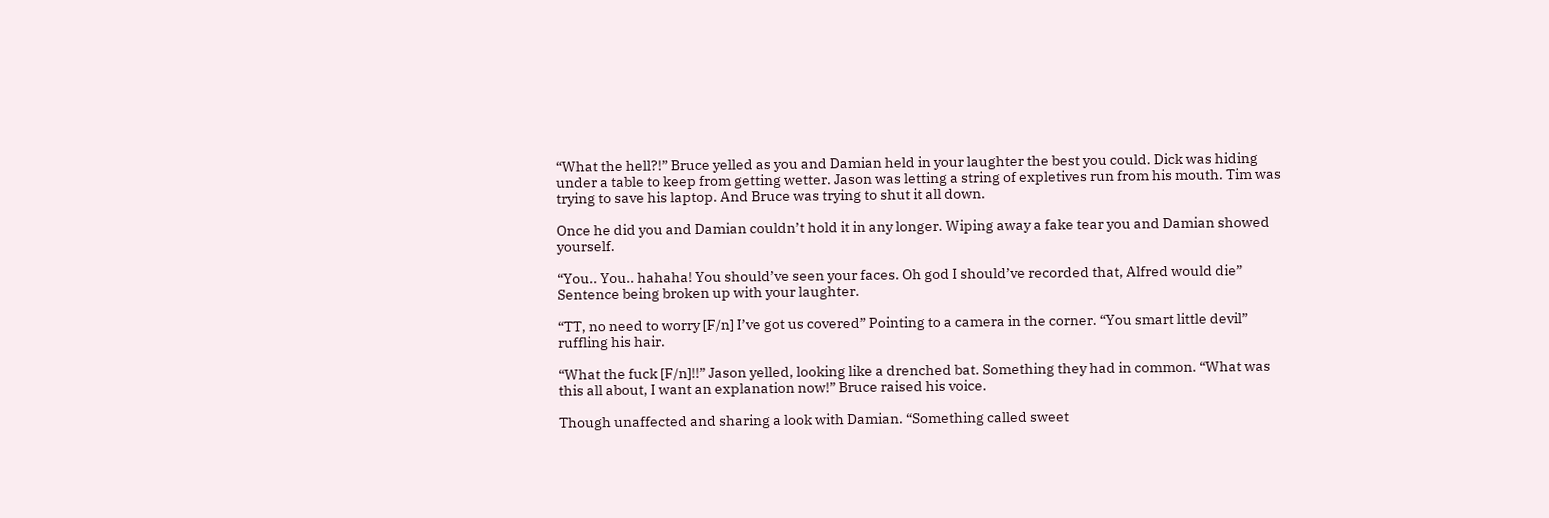“What the hell?!” Bruce yelled as you and Damian held in your laughter the best you could. Dick was hiding under a table to keep from getting wetter. Jason was letting a string of expletives run from his mouth. Tim was trying to save his laptop. And Bruce was trying to shut it all down.

Once he did you and Damian couldn’t hold it in any longer. Wiping away a fake tear you and Damian showed yourself.

“You.. You.. hahaha! You should’ve seen your faces. Oh god I should’ve recorded that, Alfred would die” Sentence being broken up with your laughter.

“TT, no need to worry [F/n] I’ve got us covered” Pointing to a camera in the corner. “You smart little devil” ruffling his hair.

“What the fuck [F/n]!!” Jason yelled, looking like a drenched bat. Something they had in common. “What was this all about, I want an explanation now!” Bruce raised his voice.

Though unaffected and sharing a look with Damian. “Something called sweet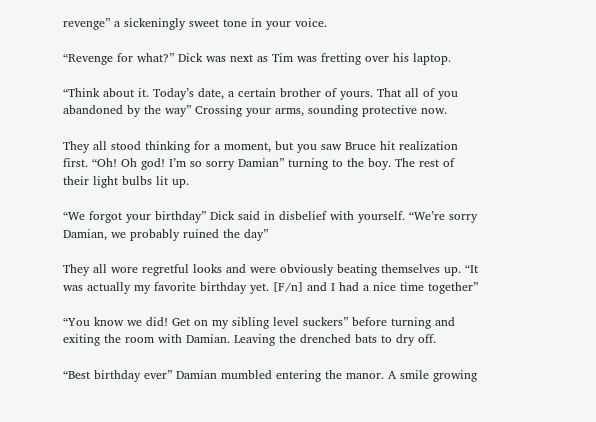revenge” a sickeningly sweet tone in your voice.

“Revenge for what?” Dick was next as Tim was fretting over his laptop.

“Think about it. Today’s date, a certain brother of yours. That all of you abandoned by the way” Crossing your arms, sounding protective now.

They all stood thinking for a moment, but you saw Bruce hit realization first. “Oh! Oh god! I’m so sorry Damian” turning to the boy. The rest of their light bulbs lit up.

“We forgot your birthday” Dick said in disbelief with yourself. “We’re sorry Damian, we probably ruined the day”

They all wore regretful looks and were obviously beating themselves up. “It was actually my favorite birthday yet. [F/n] and I had a nice time together”

“You know we did! Get on my sibling level suckers” before turning and exiting the room with Damian. Leaving the drenched bats to dry off.

“Best birthday ever” Damian mumbled entering the manor. A smile growing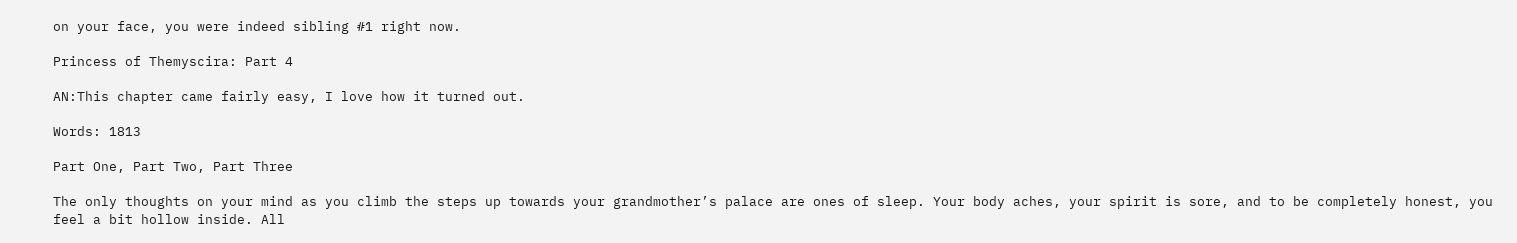on your face, you were indeed sibling #1 right now.

Princess of Themyscira: Part 4

AN:This chapter came fairly easy, I love how it turned out.

Words: 1813

Part One, Part Two, Part Three

The only thoughts on your mind as you climb the steps up towards your grandmother’s palace are ones of sleep. Your body aches, your spirit is sore, and to be completely honest, you feel a bit hollow inside. All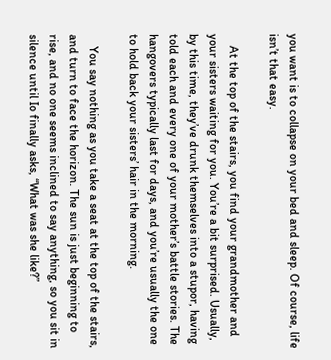you want is to collapse on your bed and sleep. Of course, life isn’t that easy.

    At the top of the stairs, you find your grandmother and your sisters waiting for you. You’re a bit surprised. Usually, by this time, they’ve drunk themselves into a stupor, having told each and every one of your mother’s battle stories. The hangovers typically last for days, and you’re usually the one to hold back your sisters’ hair in the morning.

    You say nothing as you take a seat at the top of the stairs, and turn to face the horizon. The sun is just beginning to rise, and no one seems inclined to say anything, so you sit in silence until Io finally asks, “What was she like?”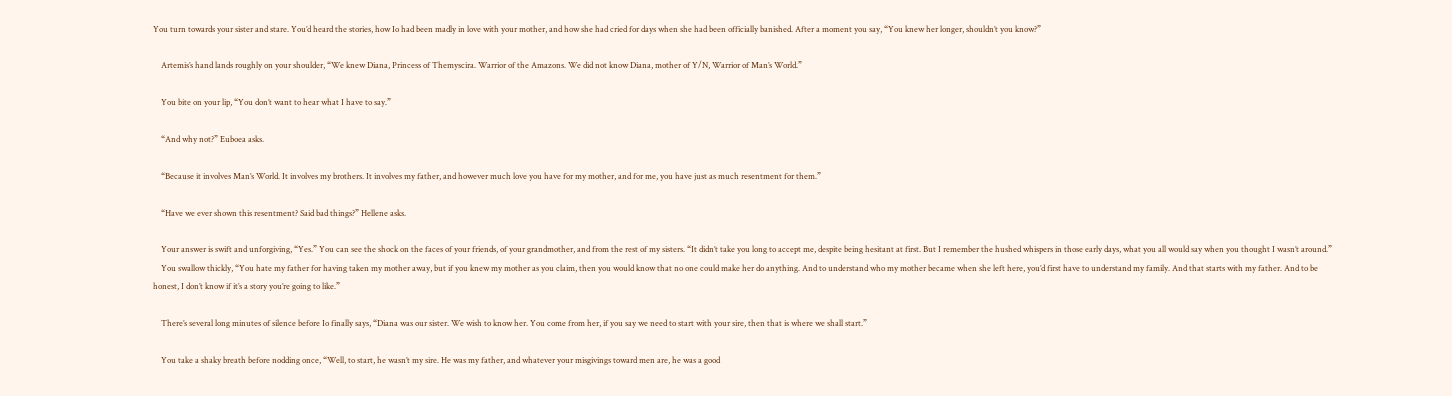You turn towards your sister and stare. You’d heard the stories, how Io had been madly in love with your mother, and how she had cried for days when she had been officially banished. After a moment you say, “You knew her longer, shouldn’t you know?”

    Artemis’s hand lands roughly on your shoulder, “We knew Diana, Princess of Themyscira. Warrior of the Amazons. We did not know Diana, mother of Y/N, Warrior of Man’s World.”

    You bite on your lip, “You don’t want to hear what I have to say.”

    “And why not?” Euboea asks.

    “Because it involves Man’s World. It involves my brothers. It involves my father, and however much love you have for my mother, and for me, you have just as much resentment for them.”

    “Have we ever shown this resentment? Said bad things?” Hellene asks.

    Your answer is swift and unforgiving, “Yes.” You can see the shock on the faces of your friends, of your grandmother, and from the rest of my sisters. “It didn’t take you long to accept me, despite being hesitant at first. But I remember the hushed whispers in those early days, what you all would say when you thought I wasn’t around.”
    You swallow thickly, “You hate my father for having taken my mother away, but if you knew my mother as you claim, then you would know that no one could make her do anything. And to understand who my mother became when she left here, you’d first have to understand my family. And that starts with my father. And to be honest, I don’t know if it’s a story you’re going to like.”

    There’s several long minutes of silence before Io finally says, “Diana was our sister. We wish to know her. You come from her, if you say we need to start with your sire, then that is where we shall start.”

    You take a shaky breath before nodding once, “Well, to start, he wasn’t my sire. He was my father, and whatever your misgivings toward men are, he was a good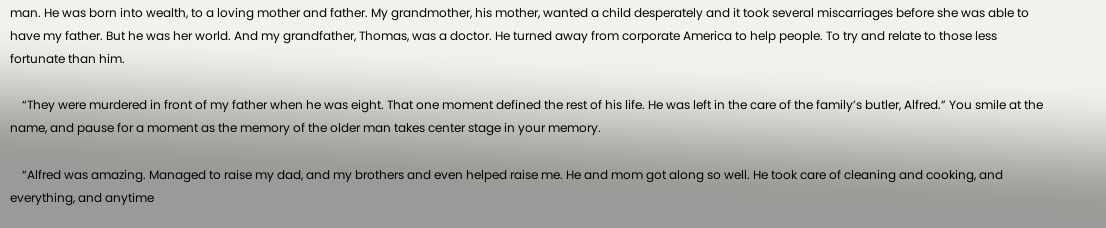man. He was born into wealth, to a loving mother and father. My grandmother, his mother, wanted a child desperately and it took several miscarriages before she was able to have my father. But he was her world. And my grandfather, Thomas, was a doctor. He turned away from corporate America to help people. To try and relate to those less fortunate than him.

    “They were murdered in front of my father when he was eight. That one moment defined the rest of his life. He was left in the care of the family’s butler, Alfred.” You smile at the name, and pause for a moment as the memory of the older man takes center stage in your memory.

    “Alfred was amazing. Managed to raise my dad, and my brothers and even helped raise me. He and mom got along so well. He took care of cleaning and cooking, and everything, and anytime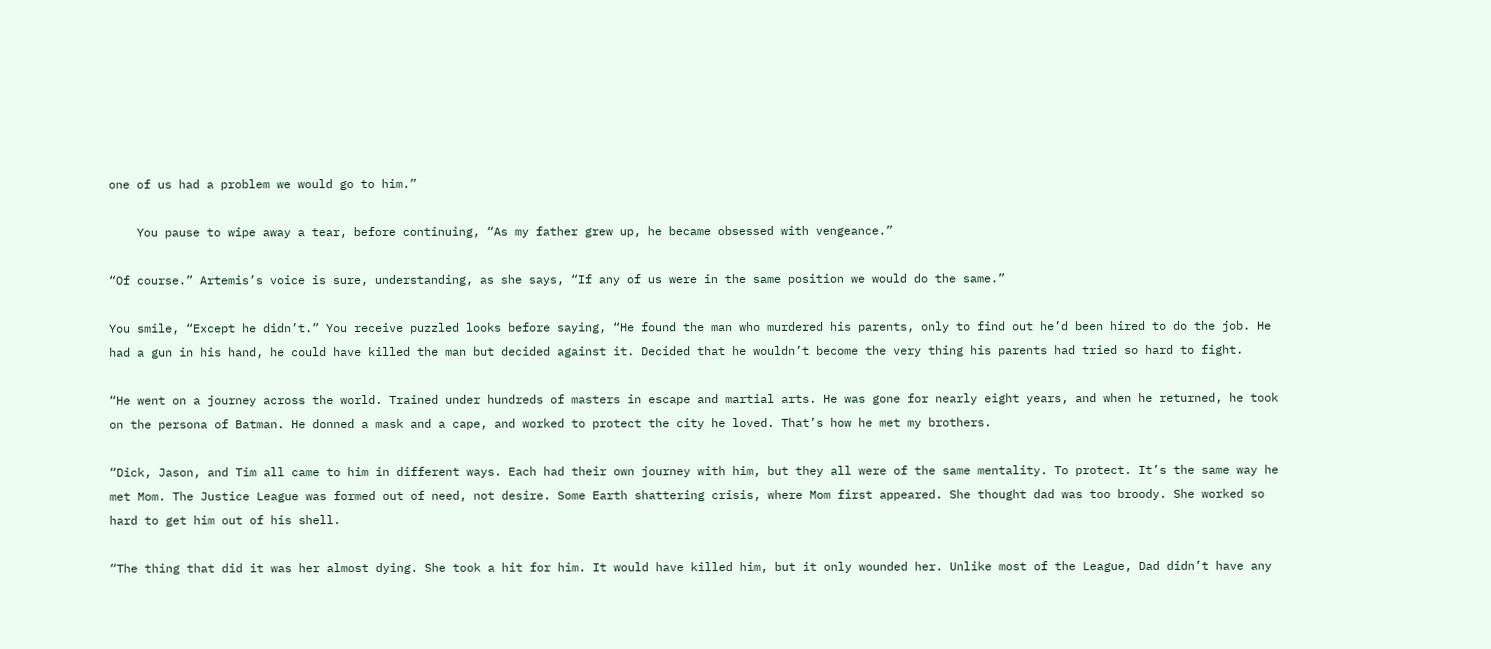one of us had a problem we would go to him.”

    You pause to wipe away a tear, before continuing, “As my father grew up, he became obsessed with vengeance.”

“Of course.” Artemis’s voice is sure, understanding, as she says, “If any of us were in the same position we would do the same.”

You smile, “Except he didn’t.” You receive puzzled looks before saying, “He found the man who murdered his parents, only to find out he’d been hired to do the job. He had a gun in his hand, he could have killed the man but decided against it. Decided that he wouldn’t become the very thing his parents had tried so hard to fight.

“He went on a journey across the world. Trained under hundreds of masters in escape and martial arts. He was gone for nearly eight years, and when he returned, he took on the persona of Batman. He donned a mask and a cape, and worked to protect the city he loved. That’s how he met my brothers.

“Dick, Jason, and Tim all came to him in different ways. Each had their own journey with him, but they all were of the same mentality. To protect. It’s the same way he met Mom. The Justice League was formed out of need, not desire. Some Earth shattering crisis, where Mom first appeared. She thought dad was too broody. She worked so hard to get him out of his shell.

“The thing that did it was her almost dying. She took a hit for him. It would have killed him, but it only wounded her. Unlike most of the League, Dad didn’t have any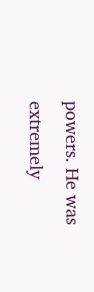powers. He was extremely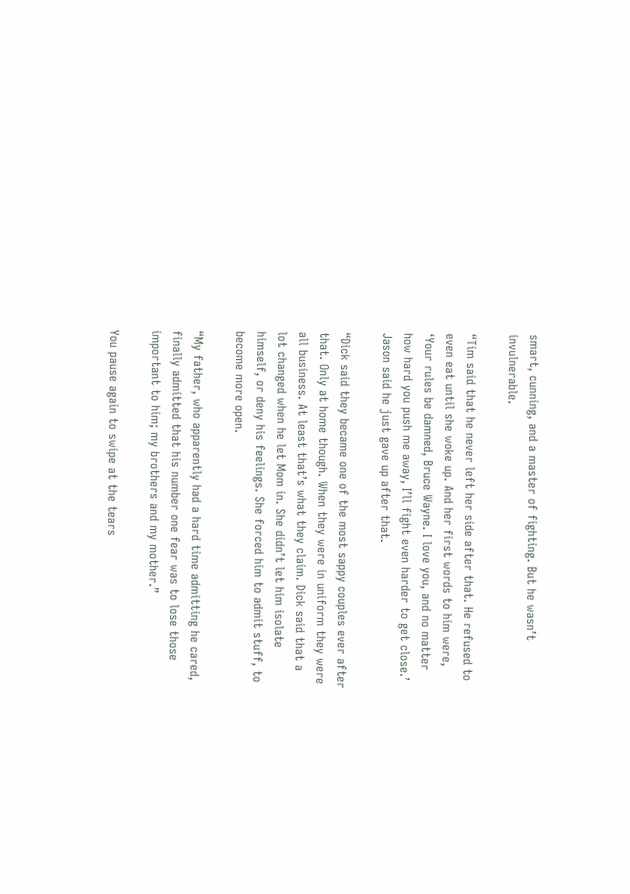smart, cunning, and a master of fighting. But he wasn’t invulnerable.

“Tim said that he never left her side after that. He refused to even eat until she woke up. And her first words to him were, ‘Your rules be damned, Bruce Wayne. I love you, and no matter how hard you push me away, I’ll fight even harder to get close.’ Jason said he just gave up after that.

“Dick said they became one of the most sappy couples ever after that. Only at home though. When they were in uniform they were all business. At least that’s what they claim. Dick said that a lot changed when he let Mom in. She didn’t let him isolate himself, or deny his feelings. She forced him to admit stuff, to become more open.

“My father, who apparently had a hard time admitting he cared, finally admitted that his number one fear was to lose those important to him; my brothers and my mother.”

You pause again to swipe at the tears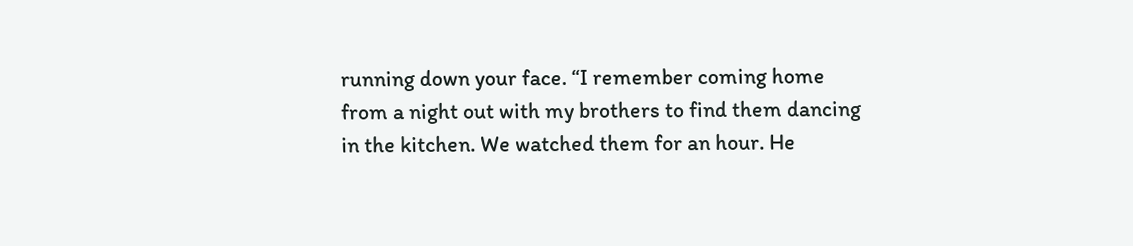running down your face. “I remember coming home from a night out with my brothers to find them dancing in the kitchen. We watched them for an hour. He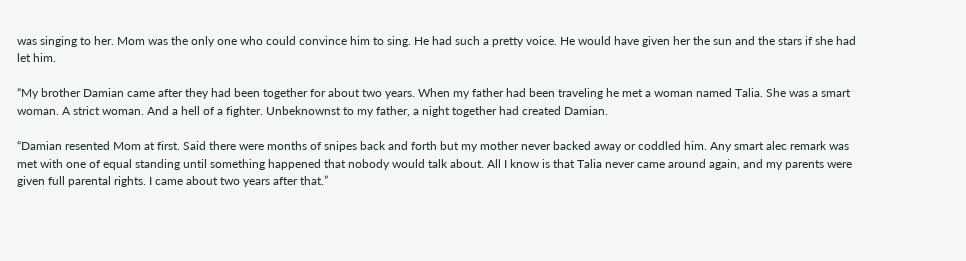was singing to her. Mom was the only one who could convince him to sing. He had such a pretty voice. He would have given her the sun and the stars if she had let him.

“My brother Damian came after they had been together for about two years. When my father had been traveling he met a woman named Talia. She was a smart woman. A strict woman. And a hell of a fighter. Unbeknownst to my father, a night together had created Damian.

“Damian resented Mom at first. Said there were months of snipes back and forth but my mother never backed away or coddled him. Any smart alec remark was met with one of equal standing until something happened that nobody would talk about. All I know is that Talia never came around again, and my parents were given full parental rights. I came about two years after that.”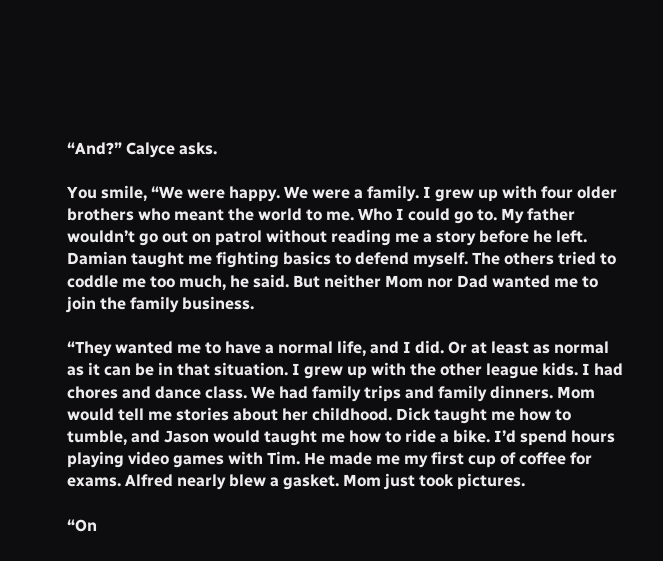“And?” Calyce asks.

You smile, “We were happy. We were a family. I grew up with four older brothers who meant the world to me. Who I could go to. My father wouldn’t go out on patrol without reading me a story before he left. Damian taught me fighting basics to defend myself. The others tried to coddle me too much, he said. But neither Mom nor Dad wanted me to join the family business.

“They wanted me to have a normal life, and I did. Or at least as normal as it can be in that situation. I grew up with the other league kids. I had chores and dance class. We had family trips and family dinners. Mom would tell me stories about her childhood. Dick taught me how to tumble, and Jason would taught me how to ride a bike. I’d spend hours playing video games with Tim. He made me my first cup of coffee for exams. Alfred nearly blew a gasket. Mom just took pictures.

“On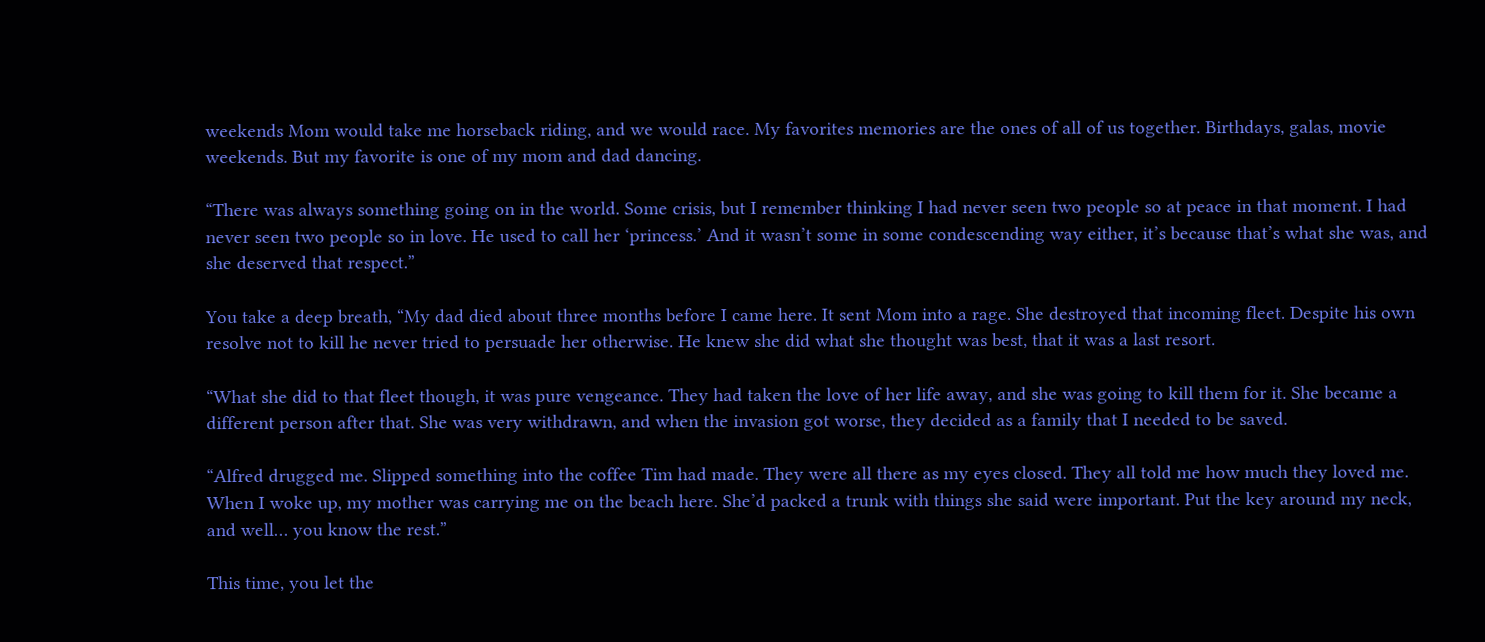weekends Mom would take me horseback riding, and we would race. My favorites memories are the ones of all of us together. Birthdays, galas, movie weekends. But my favorite is one of my mom and dad dancing.

“There was always something going on in the world. Some crisis, but I remember thinking I had never seen two people so at peace in that moment. I had never seen two people so in love. He used to call her ‘princess.’ And it wasn’t some in some condescending way either, it’s because that’s what she was, and she deserved that respect.”

You take a deep breath, “My dad died about three months before I came here. It sent Mom into a rage. She destroyed that incoming fleet. Despite his own resolve not to kill he never tried to persuade her otherwise. He knew she did what she thought was best, that it was a last resort.

“What she did to that fleet though, it was pure vengeance. They had taken the love of her life away, and she was going to kill them for it. She became a different person after that. She was very withdrawn, and when the invasion got worse, they decided as a family that I needed to be saved.

“Alfred drugged me. Slipped something into the coffee Tim had made. They were all there as my eyes closed. They all told me how much they loved me. When I woke up, my mother was carrying me on the beach here. She’d packed a trunk with things she said were important. Put the key around my neck, and well… you know the rest.”

This time, you let the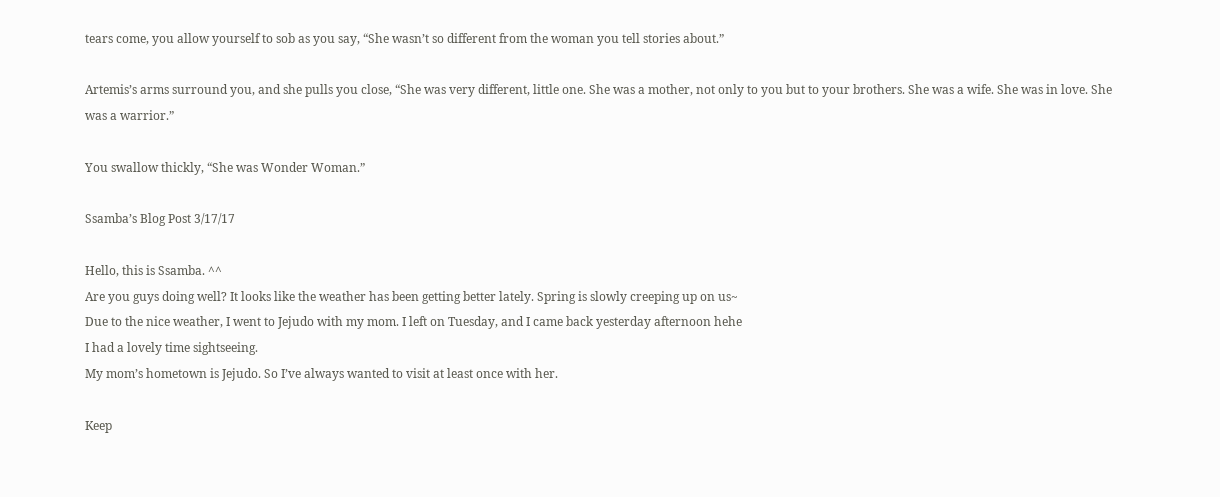tears come, you allow yourself to sob as you say, “She wasn’t so different from the woman you tell stories about.”

Artemis’s arms surround you, and she pulls you close, “She was very different, little one. She was a mother, not only to you but to your brothers. She was a wife. She was in love. She was a warrior.”

You swallow thickly, “She was Wonder Woman.”

Ssamba’s Blog Post 3/17/17

Hello, this is Ssamba. ^^
Are you guys doing well? It looks like the weather has been getting better lately. Spring is slowly creeping up on us~
Due to the nice weather, I went to Jejudo with my mom. I left on Tuesday, and I came back yesterday afternoon hehe
I had a lovely time sightseeing.
My mom’s hometown is Jejudo. So I’ve always wanted to visit at least once with her.

Keep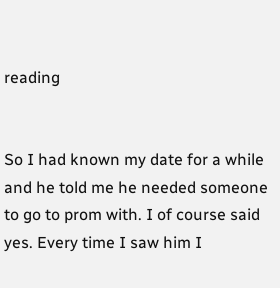reading


So I had known my date for a while and he told me he needed someone to go to prom with. I of course said yes. Every time I saw him I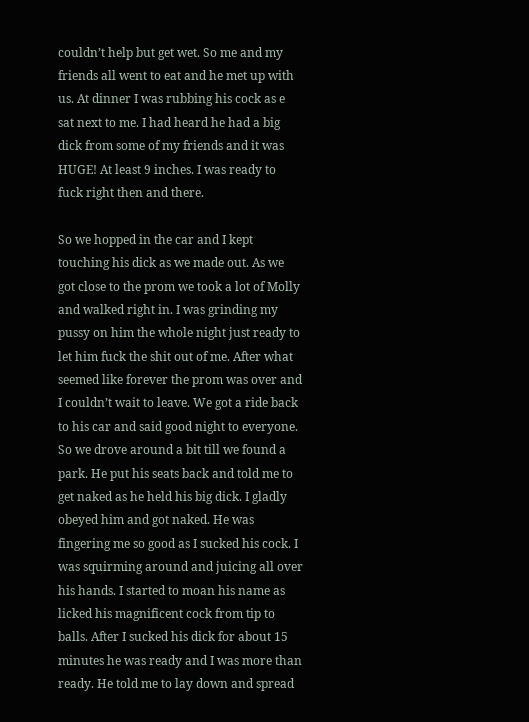couldn’t help but get wet. So me and my friends all went to eat and he met up with us. At dinner I was rubbing his cock as e sat next to me. I had heard he had a big dick from some of my friends and it was HUGE! At least 9 inches. I was ready to fuck right then and there.

So we hopped in the car and I kept touching his dick as we made out. As we got close to the prom we took a lot of Molly and walked right in. I was grinding my pussy on him the whole night just ready to let him fuck the shit out of me. After what seemed like forever the prom was over and I couldn’t wait to leave. We got a ride back to his car and said good night to everyone. So we drove around a bit till we found a park. He put his seats back and told me to get naked as he held his big dick. I gladly obeyed him and got naked. He was fingering me so good as I sucked his cock. I was squirming around and juicing all over his hands. I started to moan his name as licked his magnificent cock from tip to balls. After I sucked his dick for about 15 minutes he was ready and I was more than ready. He told me to lay down and spread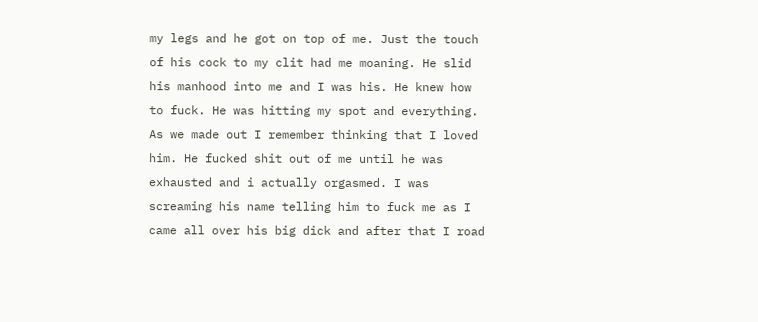my legs and he got on top of me. Just the touch of his cock to my clit had me moaning. He slid his manhood into me and I was his. He knew how to fuck. He was hitting my spot and everything. As we made out I remember thinking that I loved him. He fucked shit out of me until he was exhausted and i actually orgasmed. I was screaming his name telling him to fuck me as I came all over his big dick and after that I road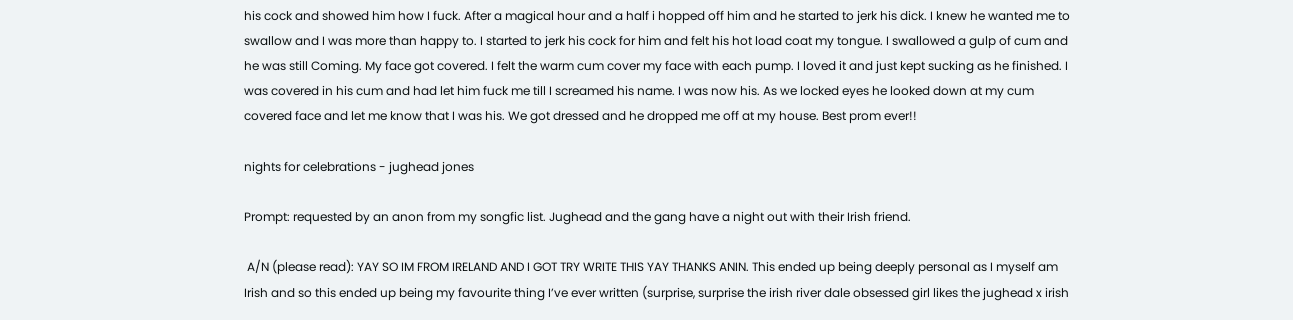his cock and showed him how I fuck. After a magical hour and a half i hopped off him and he started to jerk his dick. I knew he wanted me to swallow and I was more than happy to. I started to jerk his cock for him and felt his hot load coat my tongue. I swallowed a gulp of cum and he was still Coming. My face got covered. I felt the warm cum cover my face with each pump. I loved it and just kept sucking as he finished. I was covered in his cum and had let him fuck me till I screamed his name. I was now his. As we locked eyes he looked down at my cum covered face and let me know that I was his. We got dressed and he dropped me off at my house. Best prom ever!!

nights for celebrations - jughead jones

Prompt: requested by an anon from my songfic list. Jughead and the gang have a night out with their Irish friend.

 A/N (please read): YAY SO IM FROM IRELAND AND I GOT TRY WRITE THIS YAY THANKS ANIN. This ended up being deeply personal as I myself am Irish and so this ended up being my favourite thing I’ve ever written (surprise, surprise the irish river dale obsessed girl likes the jughead x irish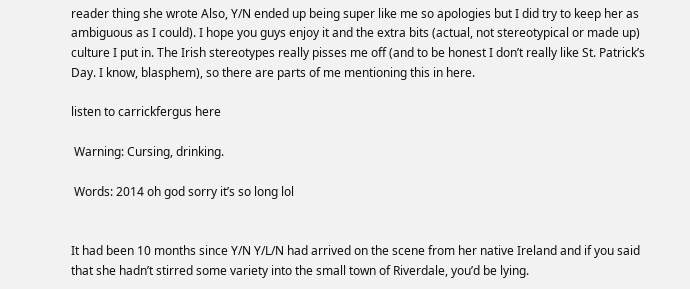reader thing she wrote Also, Y/N ended up being super like me so apologies but I did try to keep her as ambiguous as I could). I hope you guys enjoy it and the extra bits (actual, not stereotypical or made up) culture I put in. The Irish stereotypes really pisses me off (and to be honest I don’t really like St. Patrick’s Day. I know, blasphem), so there are parts of me mentioning this in here.

listen to carrickfergus here

 Warning: Cursing, drinking.

 Words: 2014 oh god sorry it’s so long lol


It had been 10 months since Y/N Y/L/N had arrived on the scene from her native Ireland and if you said that she hadn’t stirred some variety into the small town of Riverdale, you’d be lying.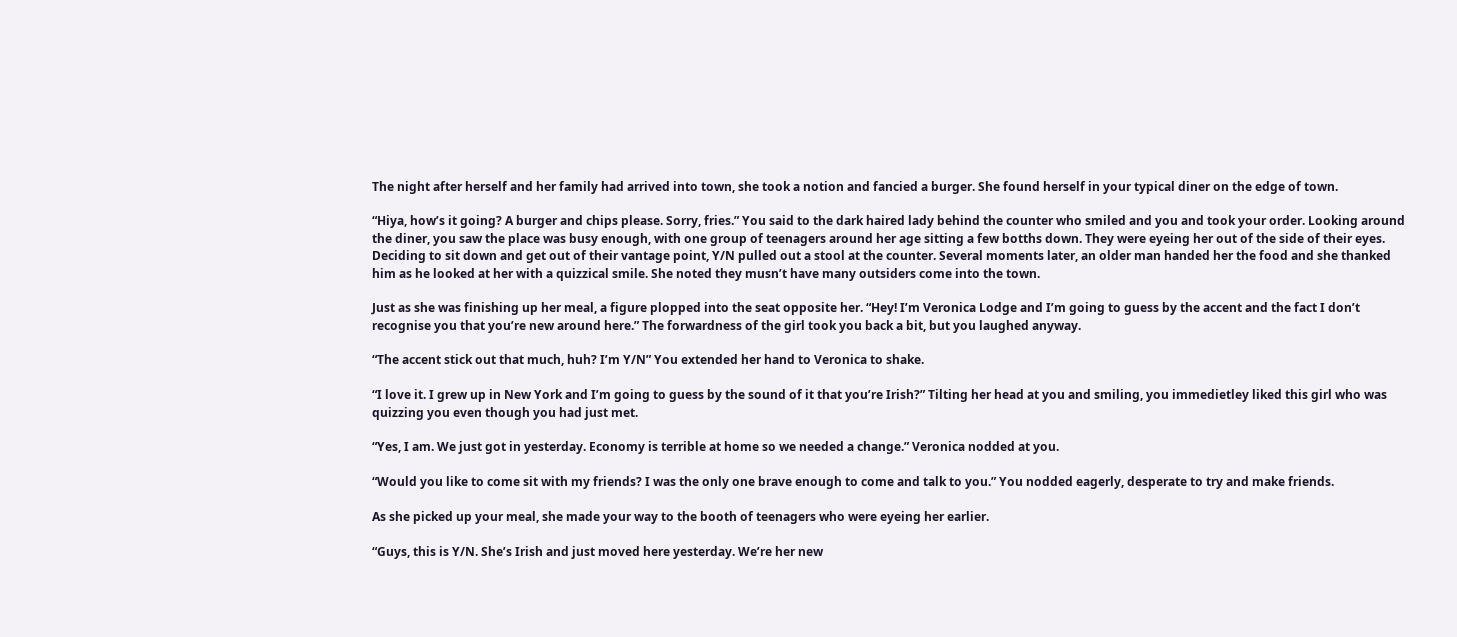The night after herself and her family had arrived into town, she took a notion and fancied a burger. She found herself in your typical diner on the edge of town.

“Hiya, how’s it going? A burger and chips please. Sorry, fries.” You said to the dark haired lady behind the counter who smiled and you and took your order. Looking around the diner, you saw the place was busy enough, with one group of teenagers around her age sitting a few botths down. They were eyeing her out of the side of their eyes. Deciding to sit down and get out of their vantage point, Y/N pulled out a stool at the counter. Several moments later, an older man handed her the food and she thanked him as he looked at her with a quizzical smile. She noted they musn’t have many outsiders come into the town.

Just as she was finishing up her meal, a figure plopped into the seat opposite her. “Hey! I’m Veronica Lodge and I’m going to guess by the accent and the fact I don’t recognise you that you’re new around here.” The forwardness of the girl took you back a bit, but you laughed anyway.

“The accent stick out that much, huh? I’m Y/N” You extended her hand to Veronica to shake.

“I love it. I grew up in New York and I’m going to guess by the sound of it that you’re Irish?” Tilting her head at you and smiling, you immedietley liked this girl who was quizzing you even though you had just met.

“Yes, I am. We just got in yesterday. Economy is terrible at home so we needed a change.” Veronica nodded at you.

“Would you like to come sit with my friends? I was the only one brave enough to come and talk to you.” You nodded eagerly, desperate to try and make friends.

As she picked up your meal, she made your way to the booth of teenagers who were eyeing her earlier.

“Guys, this is Y/N. She’s Irish and just moved here yesterday. We’re her new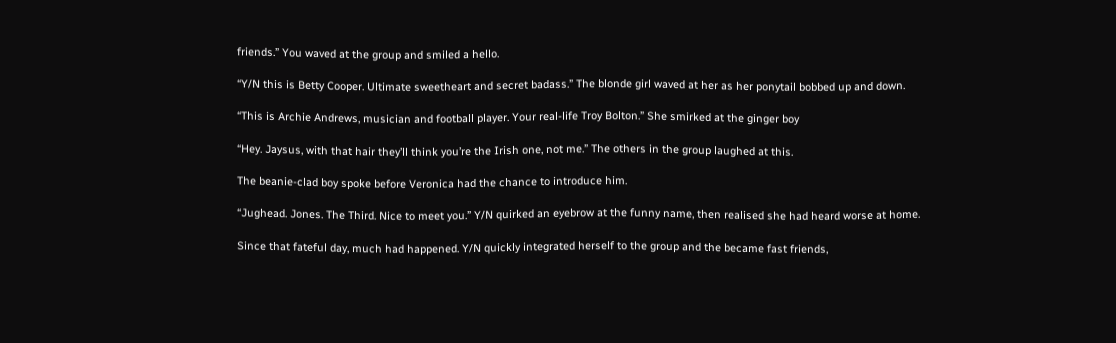friends.” You waved at the group and smiled a hello.

“Y/N this is Betty Cooper. Ultimate sweetheart and secret badass.” The blonde girl waved at her as her ponytail bobbed up and down.

“This is Archie Andrews, musician and football player. Your real-life Troy Bolton.” She smirked at the ginger boy

“Hey. Jaysus, with that hair they’ll think you’re the Irish one, not me.” The others in the group laughed at this.

The beanie-clad boy spoke before Veronica had the chance to introduce him.

“Jughead. Jones. The Third. Nice to meet you.” Y/N quirked an eyebrow at the funny name, then realised she had heard worse at home.

Since that fateful day, much had happened. Y/N quickly integrated herself to the group and the became fast friends,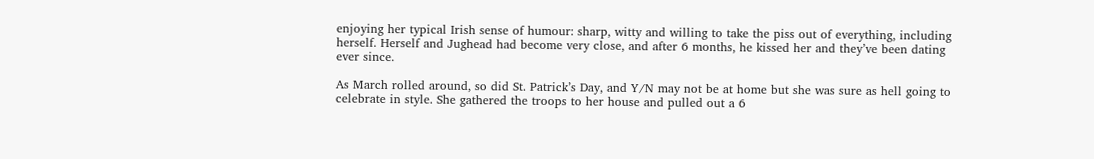enjoying her typical Irish sense of humour: sharp, witty and willing to take the piss out of everything, including herself. Herself and Jughead had become very close, and after 6 months, he kissed her and they’ve been dating ever since.

As March rolled around, so did St. Patrick’s Day, and Y/N may not be at home but she was sure as hell going to celebrate in style. She gathered the troops to her house and pulled out a 6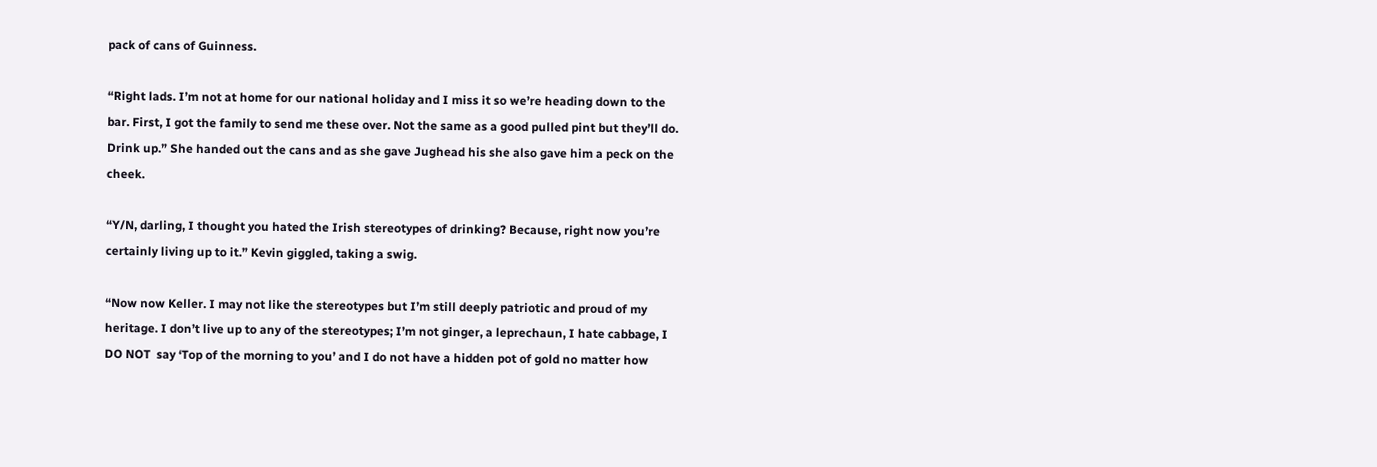pack of cans of Guinness.

“Right lads. I’m not at home for our national holiday and I miss it so we’re heading down to the bar. First, I got the family to send me these over. Not the same as a good pulled pint but they’ll do. Drink up.” She handed out the cans and as she gave Jughead his she also gave him a peck on the cheek.

“Y/N, darling, I thought you hated the Irish stereotypes of drinking? Because, right now you’re certainly living up to it.” Kevin giggled, taking a swig.

“Now now Keller. I may not like the stereotypes but I’m still deeply patriotic and proud of my heritage. I don’t live up to any of the stereotypes; I’m not ginger, a leprechaun, I hate cabbage, I DO NOT  say ‘Top of the morning to you’ and I do not have a hidden pot of gold no matter how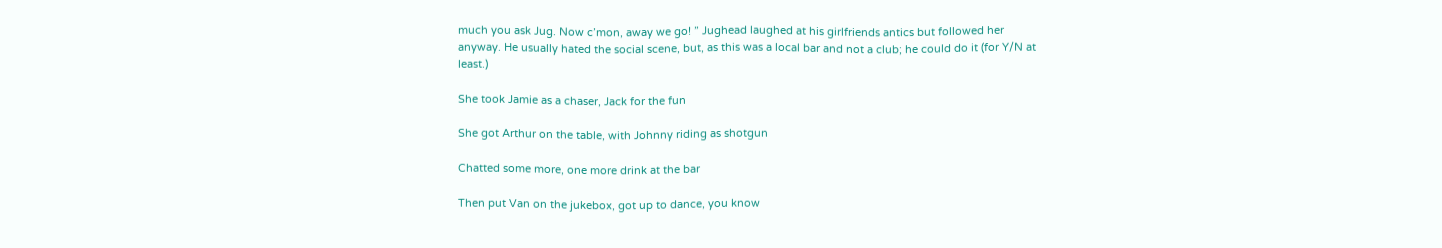much you ask Jug. Now c’mon, away we go! ” Jughead laughed at his girlfriends antics but followed her anyway. He usually hated the social scene, but, as this was a local bar and not a club; he could do it (for Y/N at least.)

She took Jamie as a chaser, Jack for the fun

She got Arthur on the table, with Johnny riding as shotgun

Chatted some more, one more drink at the bar

Then put Van on the jukebox, got up to dance, you know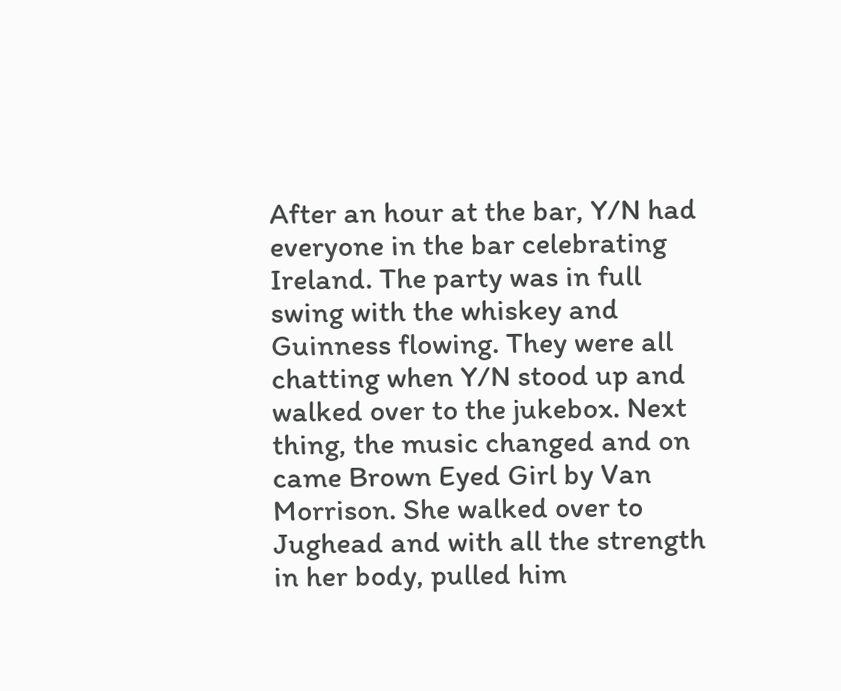After an hour at the bar, Y/N had everyone in the bar celebrating Ireland. The party was in full swing with the whiskey and Guinness flowing. They were all chatting when Y/N stood up and walked over to the jukebox. Next thing, the music changed and on came Brown Eyed Girl by Van Morrison. She walked over to Jughead and with all the strength in her body, pulled him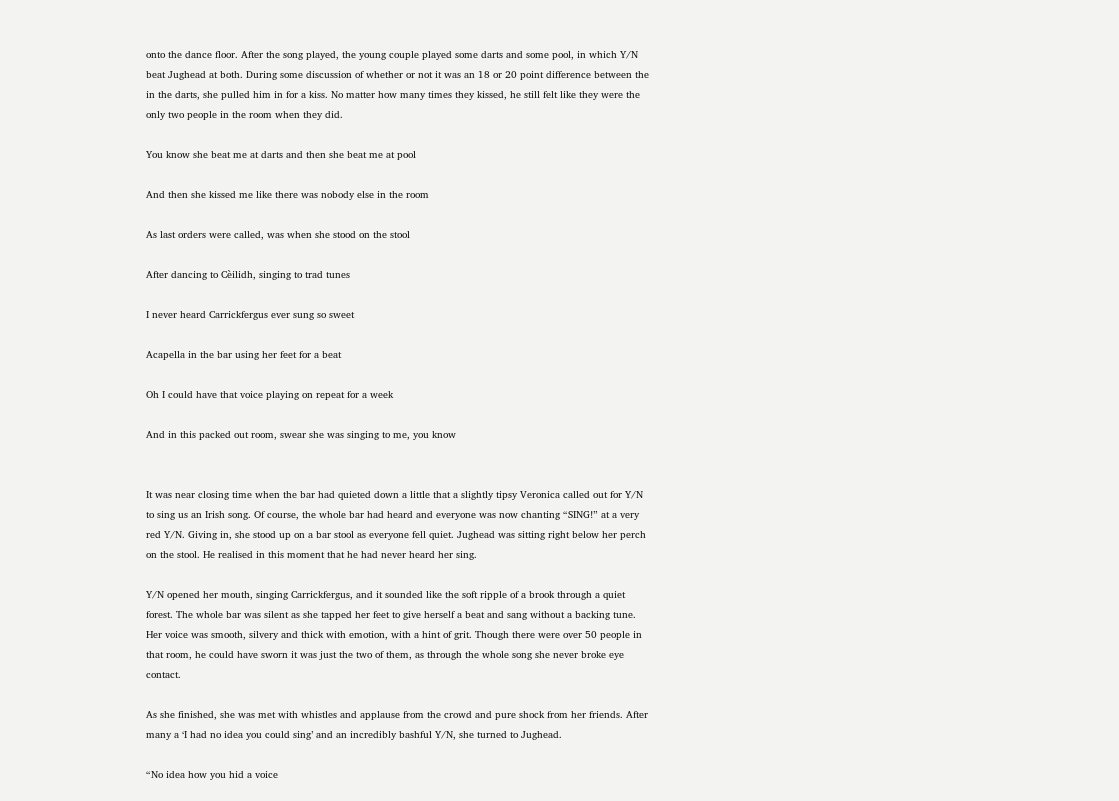onto the dance floor. After the song played, the young couple played some darts and some pool, in which Y/N beat Jughead at both. During some discussion of whether or not it was an 18 or 20 point difference between the in the darts, she pulled him in for a kiss. No matter how many times they kissed, he still felt like they were the only two people in the room when they did.

You know she beat me at darts and then she beat me at pool

And then she kissed me like there was nobody else in the room

As last orders were called, was when she stood on the stool

After dancing to Cèilidh, singing to trad tunes

I never heard Carrickfergus ever sung so sweet

Acapella in the bar using her feet for a beat

Oh I could have that voice playing on repeat for a week

And in this packed out room, swear she was singing to me, you know


It was near closing time when the bar had quieted down a little that a slightly tipsy Veronica called out for Y/N to sing us an Irish song. Of course, the whole bar had heard and everyone was now chanting “SING!” at a very red Y/N. Giving in, she stood up on a bar stool as everyone fell quiet. Jughead was sitting right below her perch on the stool. He realised in this moment that he had never heard her sing.

Y/N opened her mouth, singing Carrickfergus, and it sounded like the soft ripple of a brook through a quiet forest. The whole bar was silent as she tapped her feet to give herself a beat and sang without a backing tune. Her voice was smooth, silvery and thick with emotion, with a hint of grit. Though there were over 50 people in that room, he could have sworn it was just the two of them, as through the whole song she never broke eye contact.

As she finished, she was met with whistles and applause from the crowd and pure shock from her friends. After many a ‘I had no idea you could sing’ and an incredibly bashful Y/N, she turned to Jughead.

“No idea how you hid a voice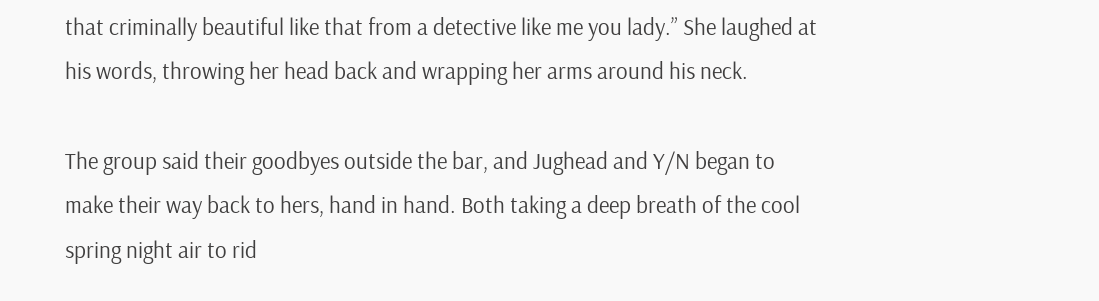that criminally beautiful like that from a detective like me you lady.” She laughed at his words, throwing her head back and wrapping her arms around his neck.

The group said their goodbyes outside the bar, and Jughead and Y/N began to make their way back to hers, hand in hand. Both taking a deep breath of the cool spring night air to rid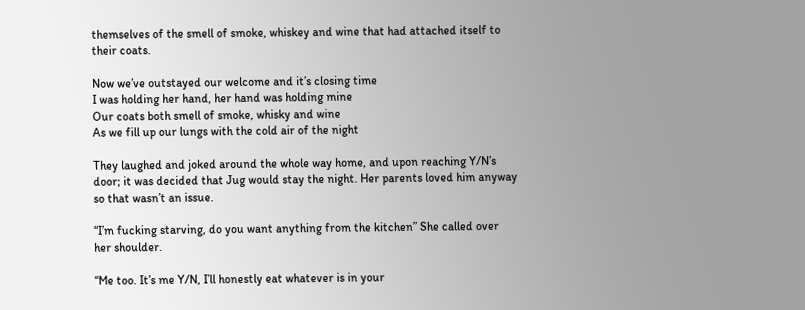themselves of the smell of smoke, whiskey and wine that had attached itself to their coats.

Now we’ve outstayed our welcome and it’s closing time
I was holding her hand, her hand was holding mine
Our coats both smell of smoke, whisky and wine
As we fill up our lungs with the cold air of the night

They laughed and joked around the whole way home, and upon reaching Y/N’s door; it was decided that Jug would stay the night. Her parents loved him anyway so that wasn’t an issue.

“I’m fucking starving, do you want anything from the kitchen” She called over her shoulder.

“Me too. It’s me Y/N, I’ll honestly eat whatever is in your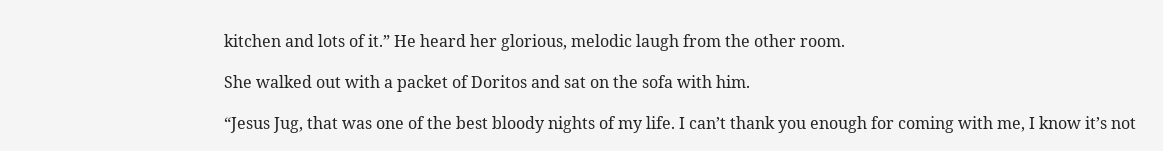kitchen and lots of it.” He heard her glorious, melodic laugh from the other room.

She walked out with a packet of Doritos and sat on the sofa with him.

“Jesus Jug, that was one of the best bloody nights of my life. I can’t thank you enough for coming with me, I know it’s not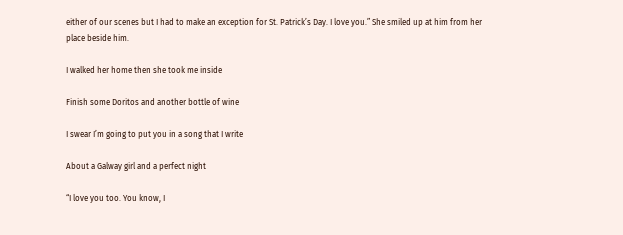either of our scenes but I had to make an exception for St. Patrick’s Day. I love you.” She smiled up at him from her place beside him.

I walked her home then she took me inside

Finish some Doritos and another bottle of wine

I swear I’m going to put you in a song that I write

About a Galway girl and a perfect night

“I love you too. You know, I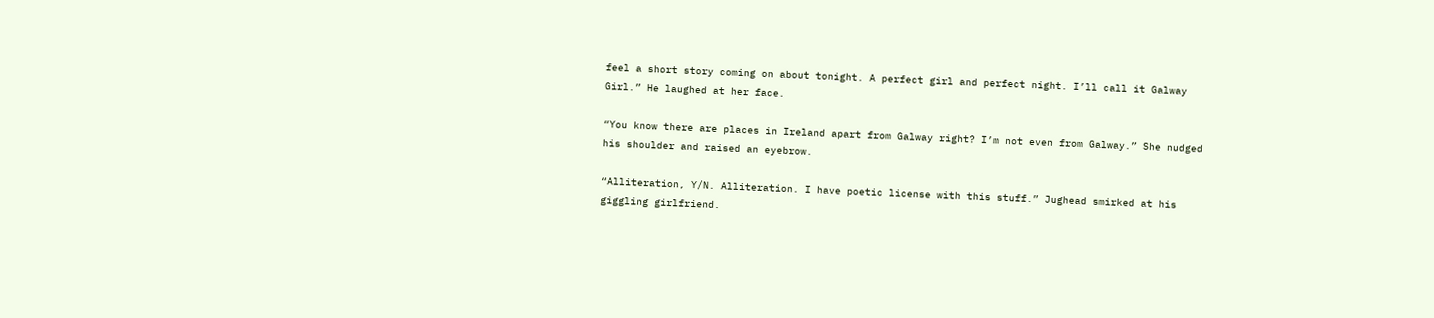feel a short story coming on about tonight. A perfect girl and perfect night. I’ll call it Galway Girl.” He laughed at her face.

“You know there are places in Ireland apart from Galway right? I’m not even from Galway.” She nudged his shoulder and raised an eyebrow.

“Alliteration, Y/N. Alliteration. I have poetic license with this stuff.” Jughead smirked at his giggling girlfriend.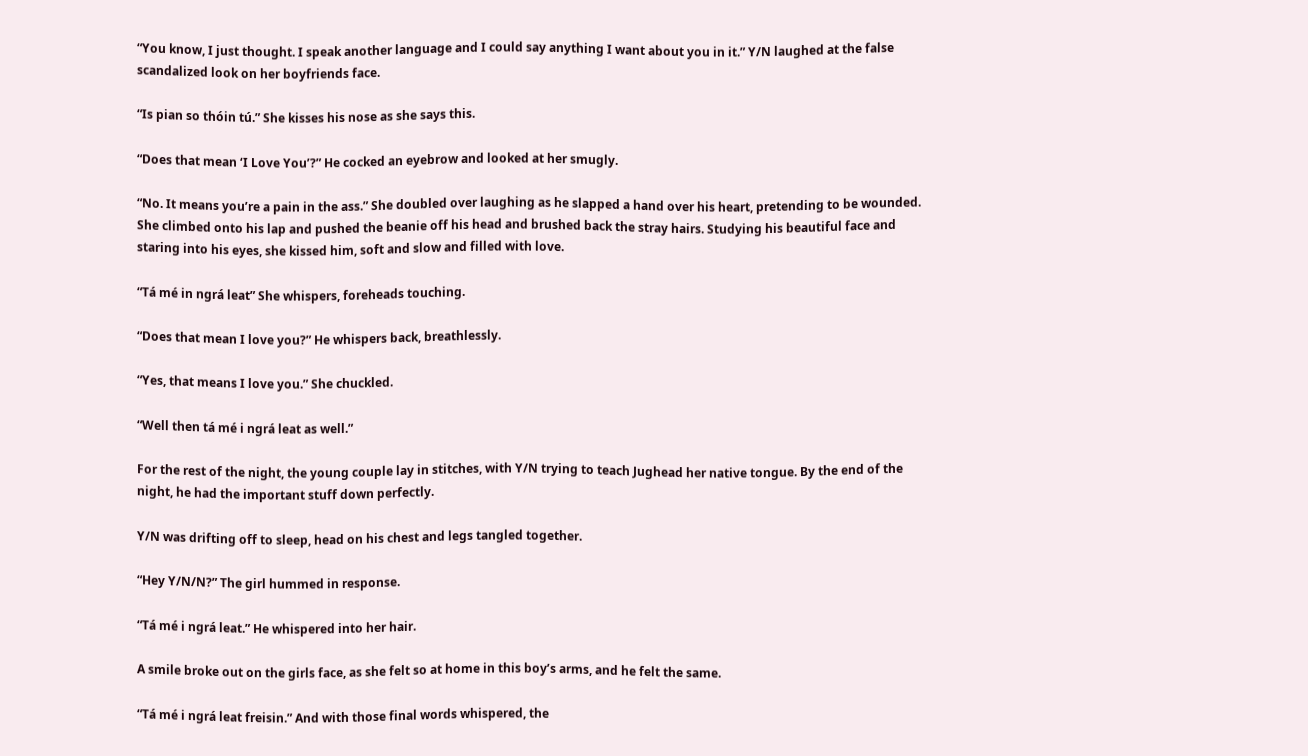“You know, I just thought. I speak another language and I could say anything I want about you in it.” Y/N laughed at the false scandalized look on her boyfriends face.

“Is pian so thóin tú.” She kisses his nose as she says this.

“Does that mean ‘I Love You’?” He cocked an eyebrow and looked at her smugly.

“No. It means you’re a pain in the ass.” She doubled over laughing as he slapped a hand over his heart, pretending to be wounded. She climbed onto his lap and pushed the beanie off his head and brushed back the stray hairs. Studying his beautiful face and staring into his eyes, she kissed him, soft and slow and filled with love.

“Tá mé in ngrá leat” She whispers, foreheads touching.

“Does that mean I love you?” He whispers back, breathlessly.

“Yes, that means I love you.” She chuckled.

“Well then tá mé i ngrá leat as well.”

For the rest of the night, the young couple lay in stitches, with Y/N trying to teach Jughead her native tongue. By the end of the night, he had the important stuff down perfectly.

Y/N was drifting off to sleep, head on his chest and legs tangled together.

“Hey Y/N/N?” The girl hummed in response.

“Tá mé i ngrá leat.” He whispered into her hair.

A smile broke out on the girls face, as she felt so at home in this boy’s arms, and he felt the same.

“Tá mé i ngrá leat freisin.” And with those final words whispered, the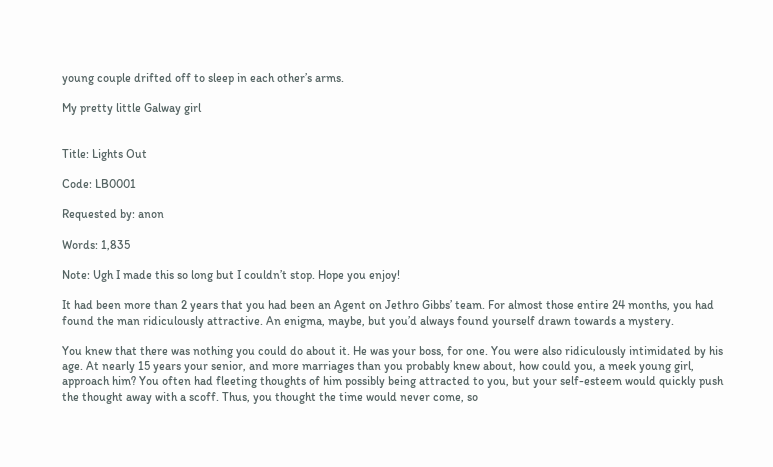young couple drifted off to sleep in each other’s arms.

My pretty little Galway girl


Title: Lights Out

Code: LB0001

Requested by: anon

Words: 1,835

Note: Ugh I made this so long but I couldn’t stop. Hope you enjoy!

It had been more than 2 years that you had been an Agent on Jethro Gibbs’ team. For almost those entire 24 months, you had found the man ridiculously attractive. An enigma, maybe, but you’d always found yourself drawn towards a mystery.

You knew that there was nothing you could do about it. He was your boss, for one. You were also ridiculously intimidated by his age. At nearly 15 years your senior, and more marriages than you probably knew about, how could you, a meek young girl, approach him? You often had fleeting thoughts of him possibly being attracted to you, but your self-esteem would quickly push the thought away with a scoff. Thus, you thought the time would never come, so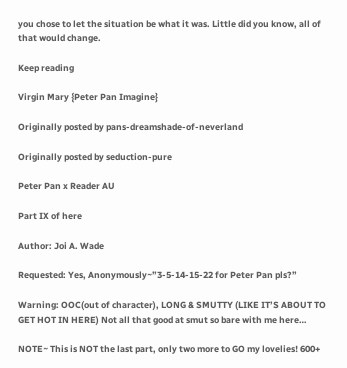you chose to let the situation be what it was. Little did you know, all of that would change.

Keep reading

Virgin Mary {Peter Pan Imagine}

Originally posted by pans-dreamshade-of-neverland

Originally posted by seduction-pure

Peter Pan x Reader AU

Part IX of here

Author: Joi A. Wade

Requested: Yes, Anonymously~”3-5-14-15-22 for Peter Pan pls?”

Warning: OOC(out of character), LONG & SMUTTY (LIKE IT’S ABOUT TO GET HOT IN HERE) Not all that good at smut so bare with me here…

NOTE~ This is NOT the last part, only two more to GO my lovelies! 600+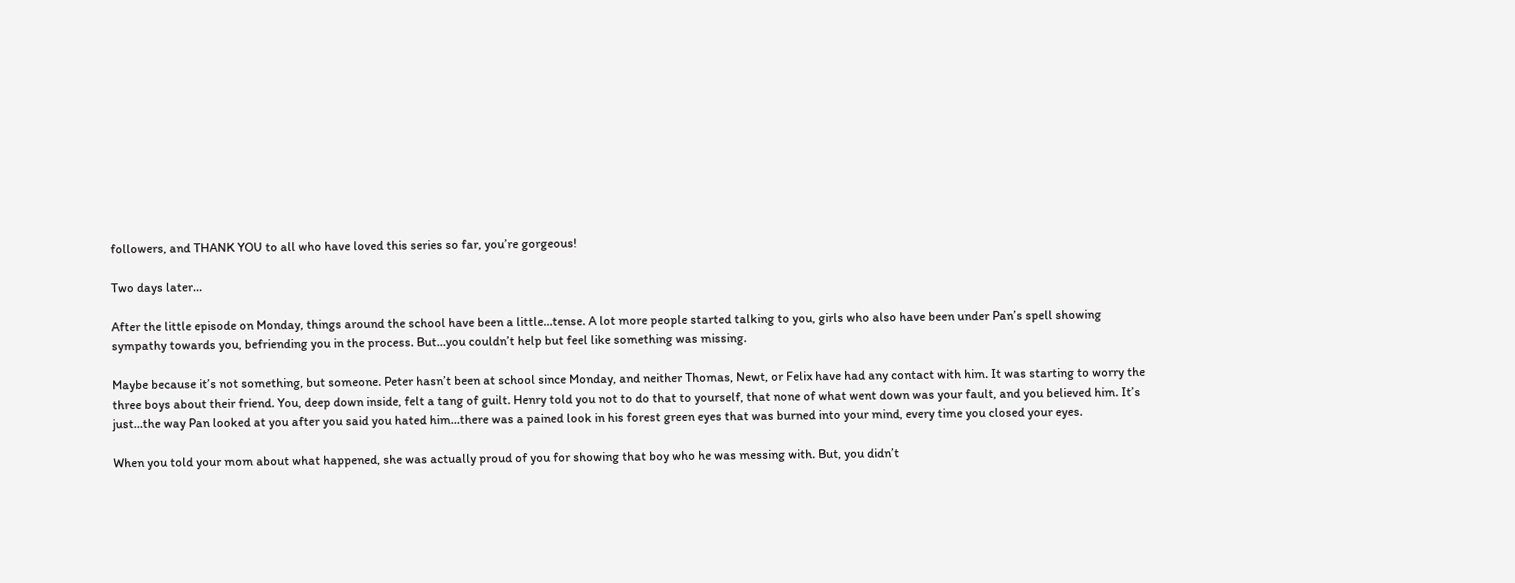followers, and THANK YOU to all who have loved this series so far, you’re gorgeous!

Two days later…

After the little episode on Monday, things around the school have been a little…tense. A lot more people started talking to you, girls who also have been under Pan’s spell showing sympathy towards you, befriending you in the process. But…you couldn’t help but feel like something was missing.

Maybe because it’s not something, but someone. Peter hasn’t been at school since Monday, and neither Thomas, Newt, or Felix have had any contact with him. It was starting to worry the three boys about their friend. You, deep down inside, felt a tang of guilt. Henry told you not to do that to yourself, that none of what went down was your fault, and you believed him. It’s just…the way Pan looked at you after you said you hated him…there was a pained look in his forest green eyes that was burned into your mind, every time you closed your eyes.

When you told your mom about what happened, she was actually proud of you for showing that boy who he was messing with. But, you didn’t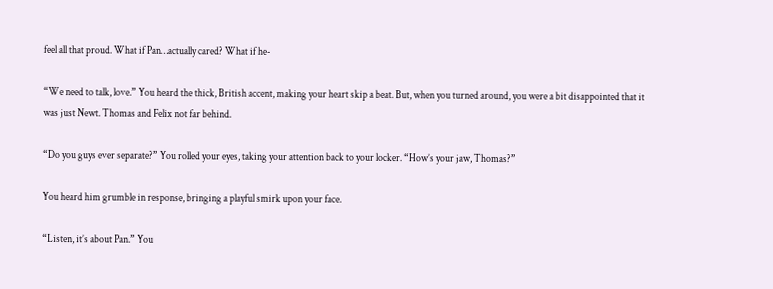feel all that proud. What if Pan…actually cared? What if he-

“We need to talk, love.” You heard the thick, British accent, making your heart skip a beat. But, when you turned around, you were a bit disappointed that it was just Newt. Thomas and Felix not far behind.

“Do you guys ever separate?” You rolled your eyes, taking your attention back to your locker. “How’s your jaw, Thomas?”

You heard him grumble in response, bringing a playful smirk upon your face.

“Listen, it’s about Pan.” You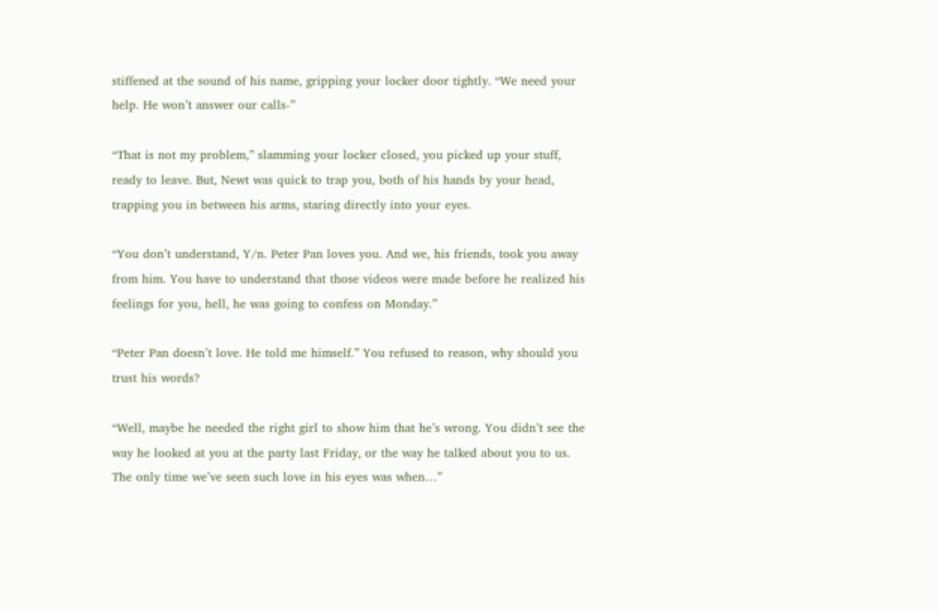stiffened at the sound of his name, gripping your locker door tightly. “We need your help. He won’t answer our calls-”

“That is not my problem,” slamming your locker closed, you picked up your stuff, ready to leave. But, Newt was quick to trap you, both of his hands by your head, trapping you in between his arms, staring directly into your eyes.

“You don’t understand, Y/n. Peter Pan loves you. And we, his friends, took you away from him. You have to understand that those videos were made before he realized his feelings for you, hell, he was going to confess on Monday.”

“Peter Pan doesn’t love. He told me himself.” You refused to reason, why should you trust his words?

“Well, maybe he needed the right girl to show him that he’s wrong. You didn’t see the way he looked at you at the party last Friday, or the way he talked about you to us. The only time we’ve seen such love in his eyes was when…”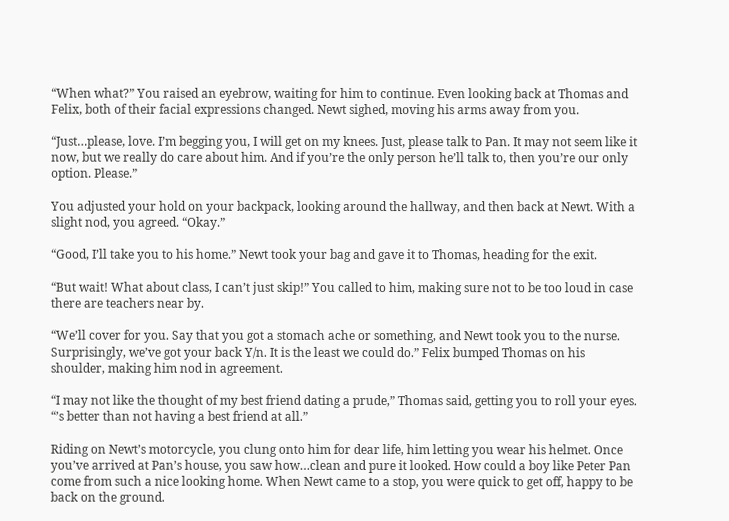“When what?” You raised an eyebrow, waiting for him to continue. Even looking back at Thomas and Felix, both of their facial expressions changed. Newt sighed, moving his arms away from you.

“Just…please, love. I’m begging you, I will get on my knees. Just, please talk to Pan. It may not seem like it now, but we really do care about him. And if you’re the only person he’ll talk to, then you’re our only option. Please.”

You adjusted your hold on your backpack, looking around the hallway, and then back at Newt. With a slight nod, you agreed. “Okay.”

“Good, I’ll take you to his home.” Newt took your bag and gave it to Thomas, heading for the exit.

“But wait! What about class, I can’t just skip!” You called to him, making sure not to be too loud in case there are teachers near by.

“We’ll cover for you. Say that you got a stomach ache or something, and Newt took you to the nurse. Surprisingly, we’ve got your back Y/n. It is the least we could do.” Felix bumped Thomas on his shoulder, making him nod in agreement.

“I may not like the thought of my best friend dating a prude,” Thomas said, getting you to roll your eyes. “’s better than not having a best friend at all.”

Riding on Newt’s motorcycle, you clung onto him for dear life, him letting you wear his helmet. Once you’ve arrived at Pan’s house, you saw how…clean and pure it looked. How could a boy like Peter Pan come from such a nice looking home. When Newt came to a stop, you were quick to get off, happy to be back on the ground.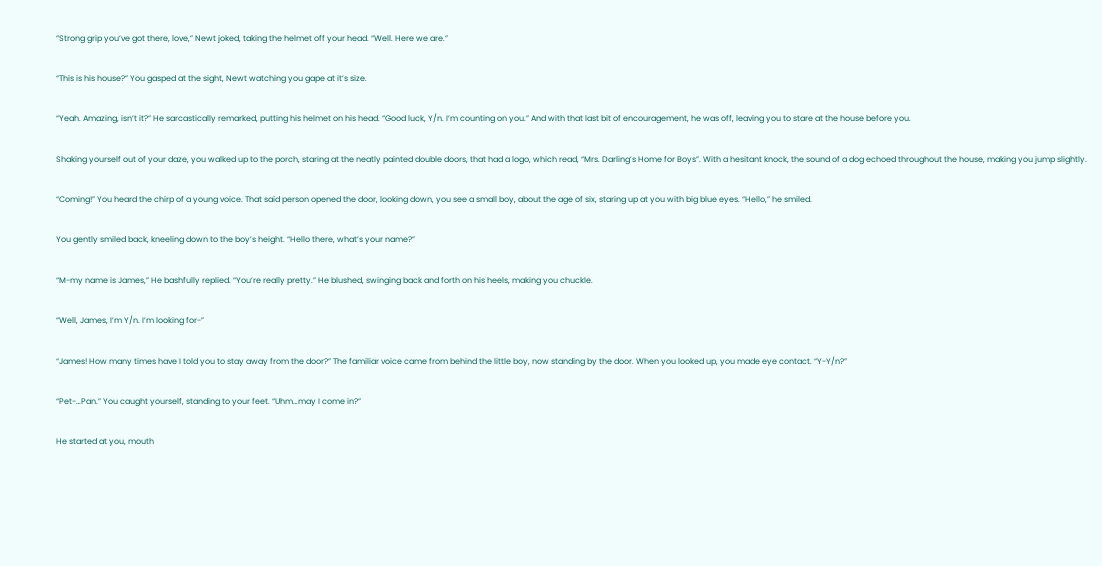“Strong grip you’ve got there, love,” Newt joked, taking the helmet off your head. “Well. Here we are.”

“This is his house?” You gasped at the sight, Newt watching you gape at it’s size.

“Yeah. Amazing, isn’t it?” He sarcastically remarked, putting his helmet on his head. “Good luck, Y/n. I’m counting on you.” And with that last bit of encouragement, he was off, leaving you to stare at the house before you.

Shaking yourself out of your daze, you walked up to the porch, staring at the neatly painted double doors, that had a logo, which read, “Mrs. Darling’s Home for Boys”. With a hesitant knock, the sound of a dog echoed throughout the house, making you jump slightly.

“Coming!” You heard the chirp of a young voice. That said person opened the door, looking down, you see a small boy, about the age of six, staring up at you with big blue eyes. “Hello,” he smiled.

You gently smiled back, kneeling down to the boy’s height. “Hello there, what’s your name?”

“M-my name is James,” He bashfully replied. “You’re really pretty.” He blushed, swinging back and forth on his heels, making you chuckle.

“Well, James, I’m Y/n. I’m looking for-”

“James! How many times have I told you to stay away from the door?” The familiar voice came from behind the little boy, now standing by the door. When you looked up, you made eye contact. “Y-Y/n?”

“Pet-…Pan.” You caught yourself, standing to your feet. “Uhm…may I come in?”

He started at you, mouth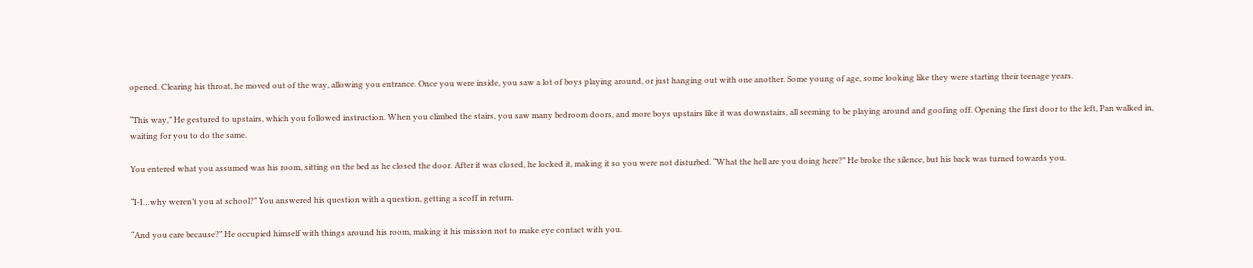opened. Clearing his throat, he moved out of the way, allowing you entrance. Once you were inside, you saw a lot of boys playing around, or just hanging out with one another. Some young of age, some looking like they were starting their teenage years.

“This way,” He gestured to upstairs, which you followed instruction. When you climbed the stairs, you saw many bedroom doors, and more boys upstairs like it was downstairs, all seeming to be playing around and goofing off. Opening the first door to the left, Pan walked in, waiting for you to do the same.

You entered what you assumed was his room, sitting on the bed as he closed the door. After it was closed, he locked it, making it so you were not disturbed. “What the hell are you doing here?” He broke the silence, but his back was turned towards you.

“I-I…why weren’t you at school?” You answered his question with a question, getting a scoff in return.

“And you care because?” He occupied himself with things around his room, making it his mission not to make eye contact with you.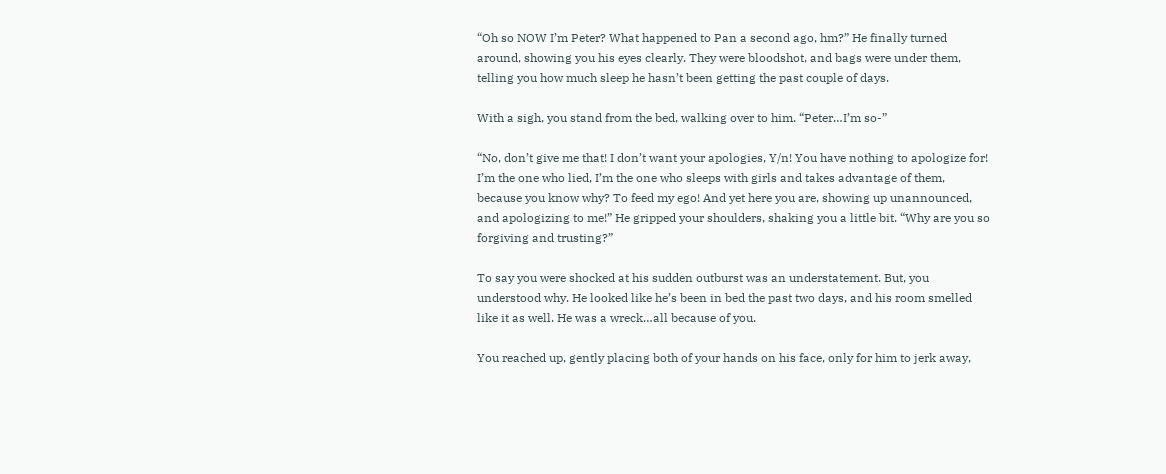“Oh so NOW I’m Peter? What happened to Pan a second ago, hm?” He finally turned around, showing you his eyes clearly. They were bloodshot, and bags were under them, telling you how much sleep he hasn’t been getting the past couple of days.

With a sigh, you stand from the bed, walking over to him. “Peter…I’m so-”

“No, don’t give me that! I don’t want your apologies, Y/n! You have nothing to apologize for! I’m the one who lied, I’m the one who sleeps with girls and takes advantage of them, because you know why? To feed my ego! And yet here you are, showing up unannounced, and apologizing to me!” He gripped your shoulders, shaking you a little bit. “Why are you so forgiving and trusting?”

To say you were shocked at his sudden outburst was an understatement. But, you understood why. He looked like he’s been in bed the past two days, and his room smelled like it as well. He was a wreck…all because of you.

You reached up, gently placing both of your hands on his face, only for him to jerk away,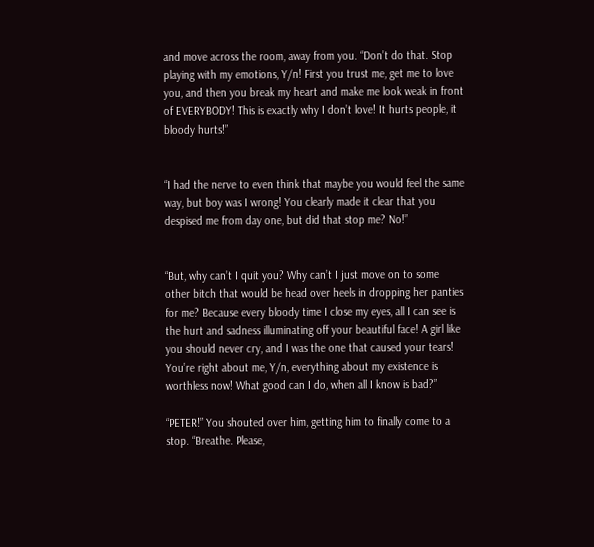and move across the room, away from you. “Don’t do that. Stop playing with my emotions, Y/n! First you trust me, get me to love you, and then you break my heart and make me look weak in front of EVERYBODY! This is exactly why I don’t love! It hurts people, it bloody hurts!”


“I had the nerve to even think that maybe you would feel the same way, but boy was I wrong! You clearly made it clear that you despised me from day one, but did that stop me? No!”


“But, why can’t I quit you? Why can’t I just move on to some other bitch that would be head over heels in dropping her panties for me? Because every bloody time I close my eyes, all I can see is the hurt and sadness illuminating off your beautiful face! A girl like you should never cry, and I was the one that caused your tears! You’re right about me, Y/n, everything about my existence is worthless now! What good can I do, when all I know is bad?”

“PETER!” You shouted over him, getting him to finally come to a stop. “Breathe. Please,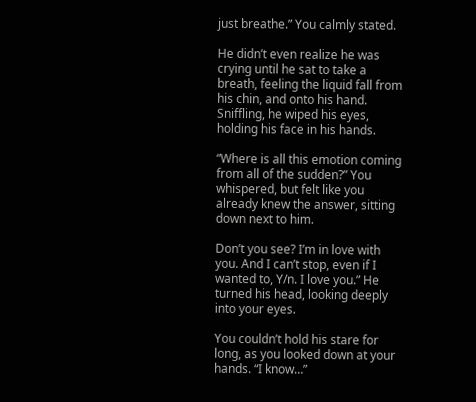just breathe.” You calmly stated.

He didn’t even realize he was crying until he sat to take a breath, feeling the liquid fall from his chin, and onto his hand. Sniffling, he wiped his eyes, holding his face in his hands.

“Where is all this emotion coming from all of the sudden?” You whispered, but felt like you already knew the answer, sitting down next to him.

Don’t you see? I’m in love with you. And I can’t stop, even if I wanted to, Y/n. I love you.” He turned his head, looking deeply into your eyes.

You couldn’t hold his stare for long, as you looked down at your hands. “I know…”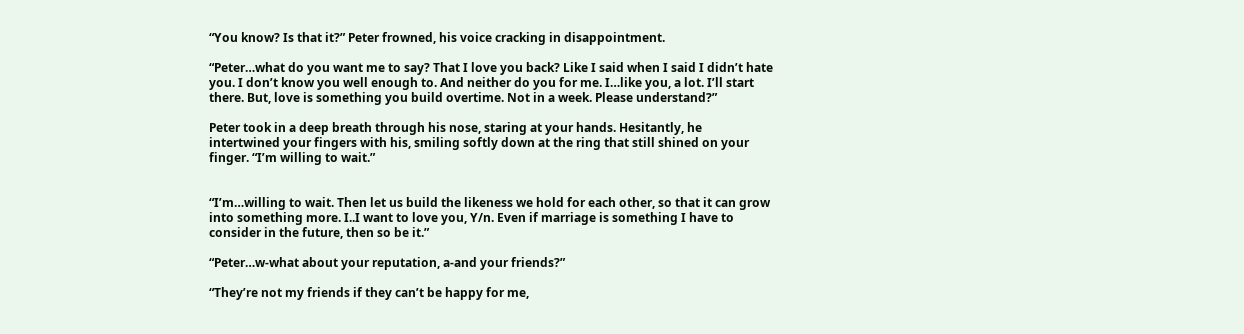“You know? Is that it?” Peter frowned, his voice cracking in disappointment.

“Peter…what do you want me to say? That I love you back? Like I said when I said I didn’t hate you. I don’t know you well enough to. And neither do you for me. I…like you, a lot. I’ll start there. But, love is something you build overtime. Not in a week. Please understand?”

Peter took in a deep breath through his nose, staring at your hands. Hesitantly, he intertwined your fingers with his, smiling softly down at the ring that still shined on your finger. “I’m willing to wait.”


“I’m…willing to wait. Then let us build the likeness we hold for each other, so that it can grow into something more. I..I want to love you, Y/n. Even if marriage is something I have to consider in the future, then so be it.”

“Peter…w-what about your reputation, a-and your friends?”

“They’re not my friends if they can’t be happy for me,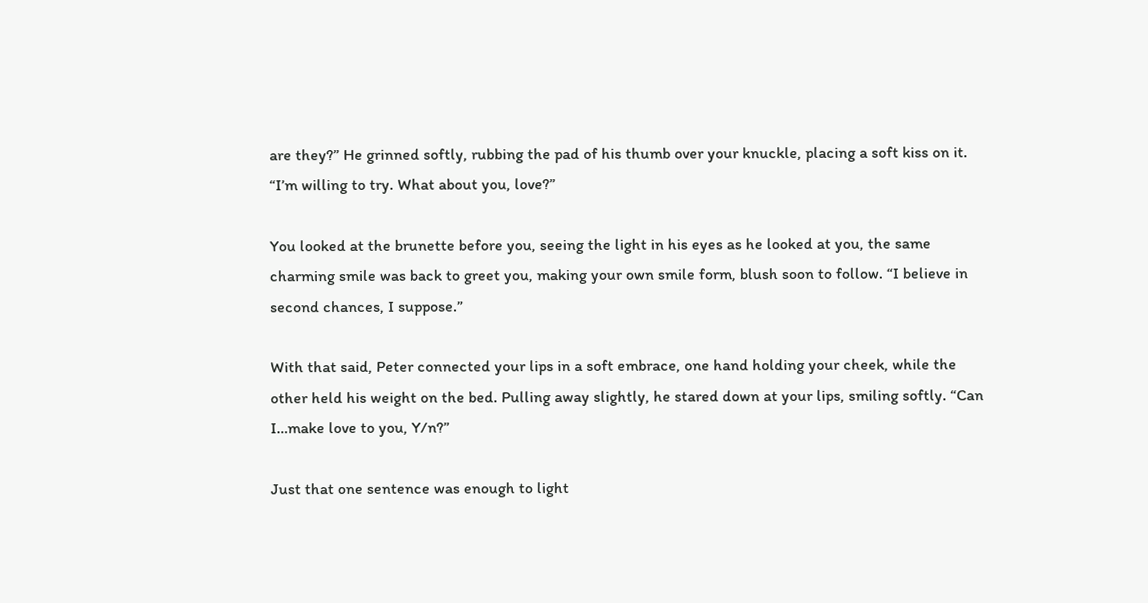are they?” He grinned softly, rubbing the pad of his thumb over your knuckle, placing a soft kiss on it. “I’m willing to try. What about you, love?”

You looked at the brunette before you, seeing the light in his eyes as he looked at you, the same charming smile was back to greet you, making your own smile form, blush soon to follow. “I believe in second chances, I suppose.”

With that said, Peter connected your lips in a soft embrace, one hand holding your cheek, while the other held his weight on the bed. Pulling away slightly, he stared down at your lips, smiling softly. “Can I…make love to you, Y/n?”

Just that one sentence was enough to light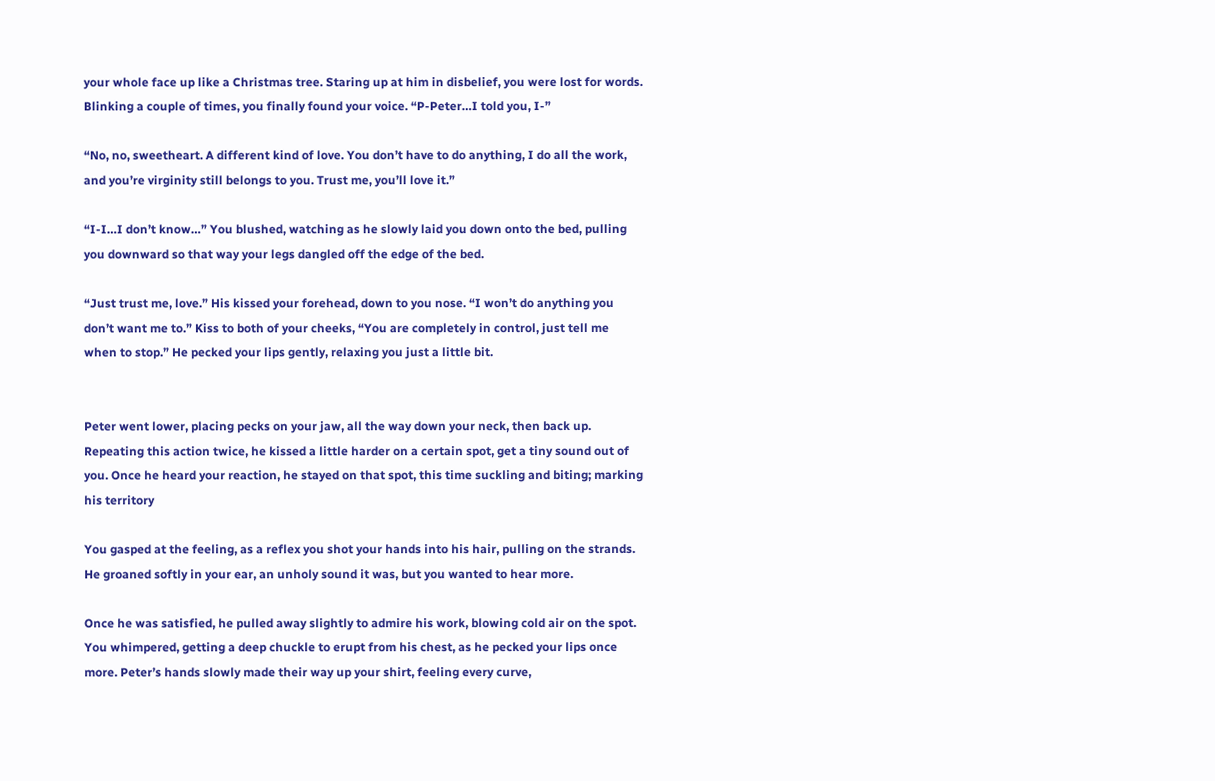your whole face up like a Christmas tree. Staring up at him in disbelief, you were lost for words. Blinking a couple of times, you finally found your voice. “P-Peter…I told you, I-”

“No, no, sweetheart. A different kind of love. You don’t have to do anything, I do all the work, and you’re virginity still belongs to you. Trust me, you’ll love it.”

“I-I…I don’t know…” You blushed, watching as he slowly laid you down onto the bed, pulling you downward so that way your legs dangled off the edge of the bed.

“Just trust me, love.” His kissed your forehead, down to you nose. “I won’t do anything you don’t want me to.” Kiss to both of your cheeks, “You are completely in control, just tell me when to stop.” He pecked your lips gently, relaxing you just a little bit.


Peter went lower, placing pecks on your jaw, all the way down your neck, then back up. Repeating this action twice, he kissed a little harder on a certain spot, get a tiny sound out of you. Once he heard your reaction, he stayed on that spot, this time suckling and biting; marking his territory

You gasped at the feeling, as a reflex you shot your hands into his hair, pulling on the strands. He groaned softly in your ear, an unholy sound it was, but you wanted to hear more.

Once he was satisfied, he pulled away slightly to admire his work, blowing cold air on the spot. You whimpered, getting a deep chuckle to erupt from his chest, as he pecked your lips once more. Peter’s hands slowly made their way up your shirt, feeling every curve,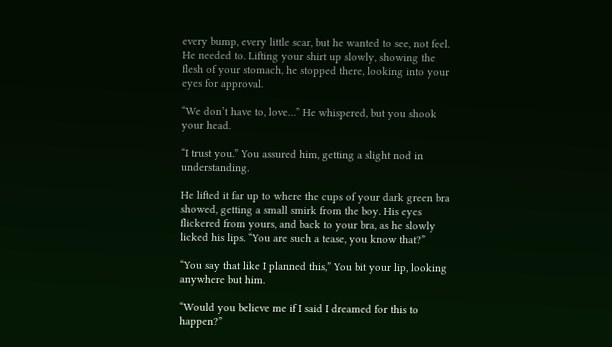every bump, every little scar, but he wanted to see, not feel. He needed to. Lifting your shirt up slowly, showing the flesh of your stomach, he stopped there, looking into your eyes for approval.

“We don’t have to, love…” He whispered, but you shook your head.

“I trust you.” You assured him, getting a slight nod in understanding.

He lifted it far up to where the cups of your dark green bra showed, getting a small smirk from the boy. His eyes flickered from yours, and back to your bra, as he slowly licked his lips. “You are such a tease, you know that?”

“You say that like I planned this,” You bit your lip, looking anywhere but him.

“Would you believe me if I said I dreamed for this to happen?”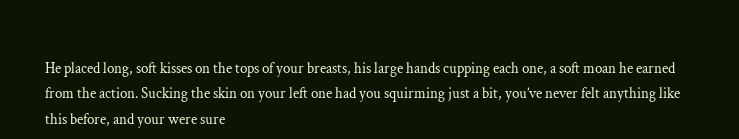He placed long, soft kisses on the tops of your breasts, his large hands cupping each one, a soft moan he earned from the action. Sucking the skin on your left one had you squirming just a bit, you’ve never felt anything like this before, and your were sure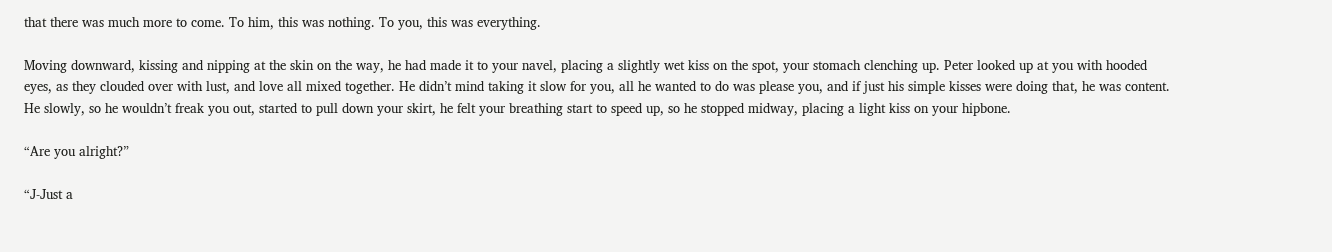that there was much more to come. To him, this was nothing. To you, this was everything.

Moving downward, kissing and nipping at the skin on the way, he had made it to your navel, placing a slightly wet kiss on the spot, your stomach clenching up. Peter looked up at you with hooded eyes, as they clouded over with lust, and love all mixed together. He didn’t mind taking it slow for you, all he wanted to do was please you, and if just his simple kisses were doing that, he was content. He slowly, so he wouldn’t freak you out, started to pull down your skirt, he felt your breathing start to speed up, so he stopped midway, placing a light kiss on your hipbone.

“Are you alright?”

“J-Just a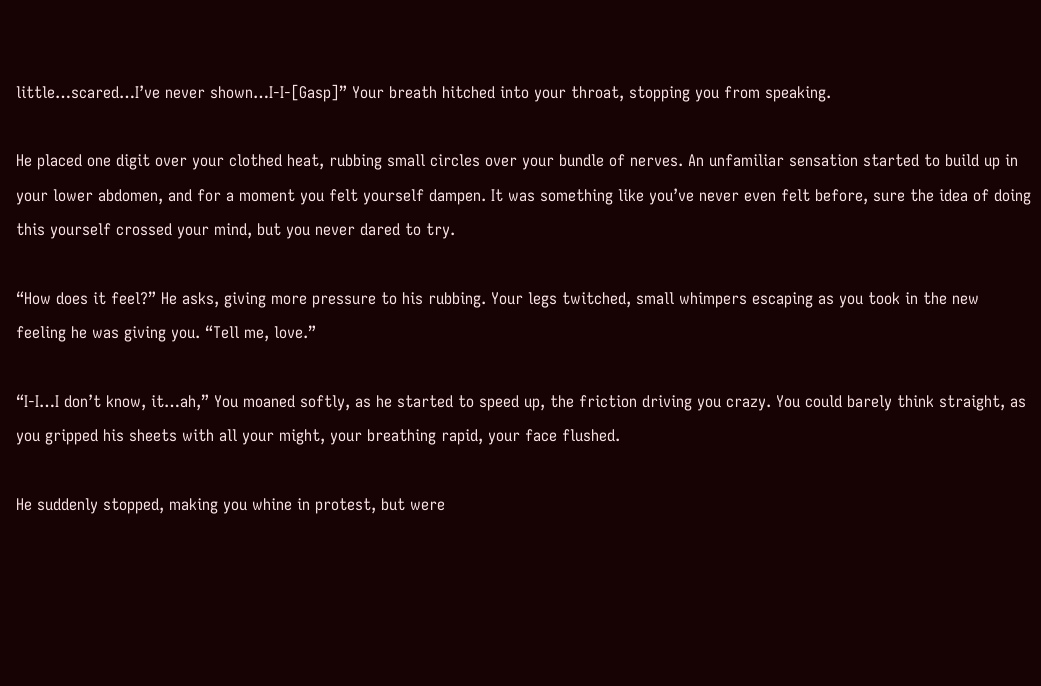little…scared…I’ve never shown…I-I-[Gasp]” Your breath hitched into your throat, stopping you from speaking.

He placed one digit over your clothed heat, rubbing small circles over your bundle of nerves. An unfamiliar sensation started to build up in your lower abdomen, and for a moment you felt yourself dampen. It was something like you’ve never even felt before, sure the idea of doing this yourself crossed your mind, but you never dared to try.

“How does it feel?” He asks, giving more pressure to his rubbing. Your legs twitched, small whimpers escaping as you took in the new feeling he was giving you. “Tell me, love.”

“I-I…I don’t know, it…ah,” You moaned softly, as he started to speed up, the friction driving you crazy. You could barely think straight, as you gripped his sheets with all your might, your breathing rapid, your face flushed.

He suddenly stopped, making you whine in protest, but were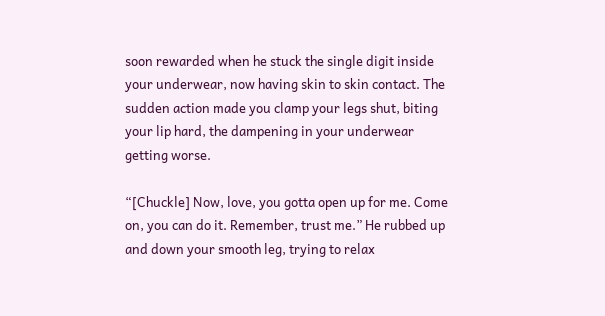soon rewarded when he stuck the single digit inside your underwear, now having skin to skin contact. The sudden action made you clamp your legs shut, biting your lip hard, the dampening in your underwear getting worse.

“[Chuckle] Now, love, you gotta open up for me. Come on, you can do it. Remember, trust me.” He rubbed up and down your smooth leg, trying to relax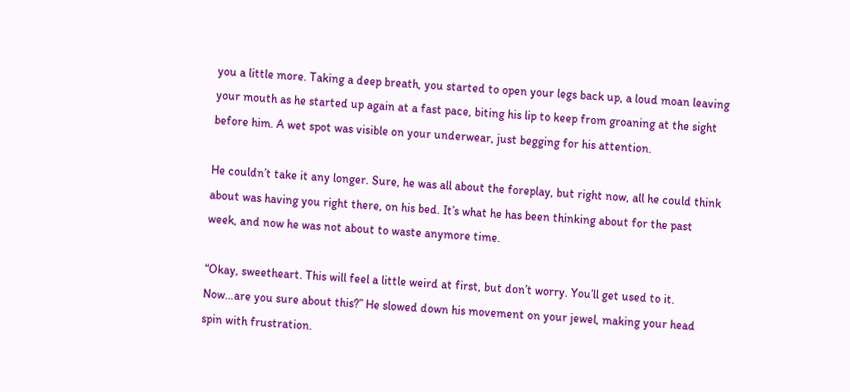you a little more. Taking a deep breath, you started to open your legs back up, a loud moan leaving your mouth as he started up again at a fast pace, biting his lip to keep from groaning at the sight before him. A wet spot was visible on your underwear, just begging for his attention.

He couldn’t take it any longer. Sure, he was all about the foreplay, but right now, all he could think about was having you right there, on his bed. It’s what he has been thinking about for the past week, and now he was not about to waste anymore time.

“Okay, sweetheart. This will feel a little weird at first, but don’t worry. You’ll get used to it. Now…are you sure about this?” He slowed down his movement on your jewel, making your head spin with frustration.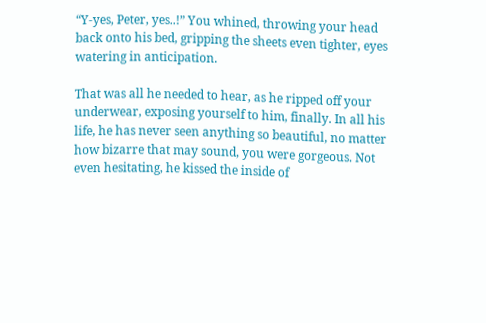“Y-yes, Peter, yes..!” You whined, throwing your head back onto his bed, gripping the sheets even tighter, eyes watering in anticipation.

That was all he needed to hear, as he ripped off your underwear, exposing yourself to him, finally. In all his life, he has never seen anything so beautiful, no matter how bizarre that may sound, you were gorgeous. Not even hesitating, he kissed the inside of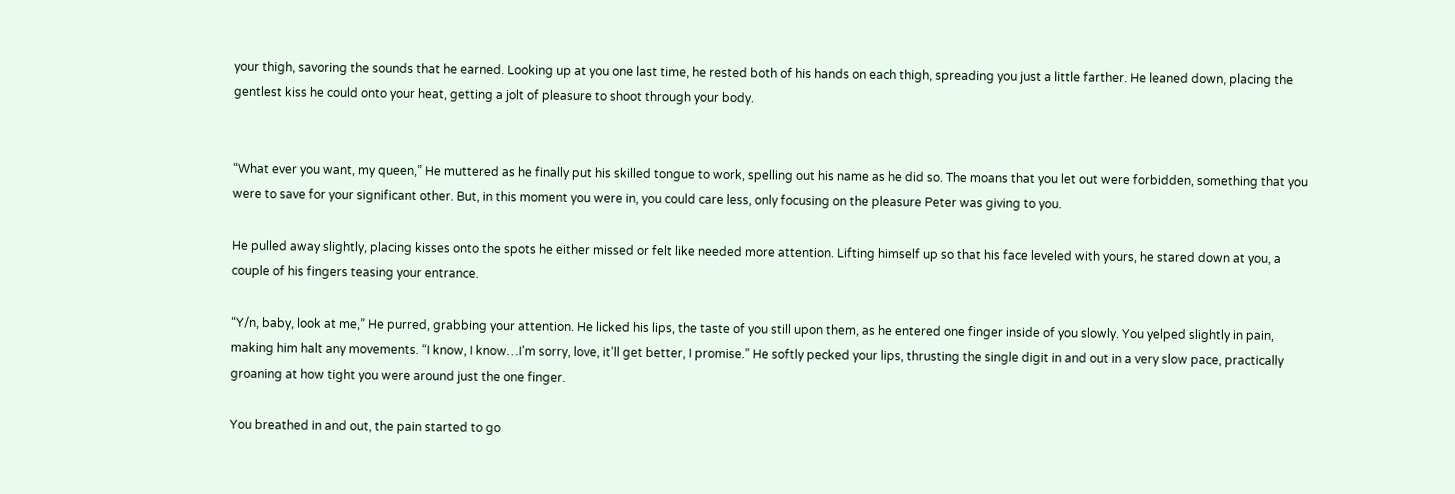your thigh, savoring the sounds that he earned. Looking up at you one last time, he rested both of his hands on each thigh, spreading you just a little farther. He leaned down, placing the gentlest kiss he could onto your heat, getting a jolt of pleasure to shoot through your body.


“What ever you want, my queen,” He muttered as he finally put his skilled tongue to work, spelling out his name as he did so. The moans that you let out were forbidden, something that you were to save for your significant other. But, in this moment you were in, you could care less, only focusing on the pleasure Peter was giving to you.

He pulled away slightly, placing kisses onto the spots he either missed or felt like needed more attention. Lifting himself up so that his face leveled with yours, he stared down at you, a couple of his fingers teasing your entrance.

“Y/n, baby, look at me,” He purred, grabbing your attention. He licked his lips, the taste of you still upon them, as he entered one finger inside of you slowly. You yelped slightly in pain, making him halt any movements. “I know, I know…I’m sorry, love, it’ll get better, I promise.” He softly pecked your lips, thrusting the single digit in and out in a very slow pace, practically groaning at how tight you were around just the one finger.

You breathed in and out, the pain started to go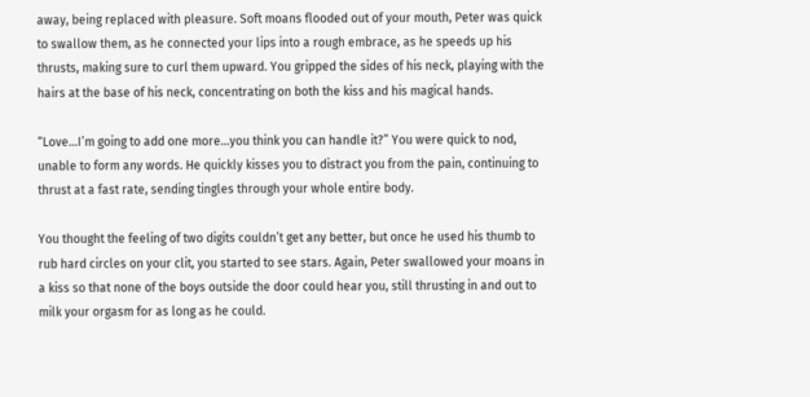away, being replaced with pleasure. Soft moans flooded out of your mouth, Peter was quick to swallow them, as he connected your lips into a rough embrace, as he speeds up his thrusts, making sure to curl them upward. You gripped the sides of his neck, playing with the hairs at the base of his neck, concentrating on both the kiss and his magical hands.

“Love…I’m going to add one more…you think you can handle it?” You were quick to nod, unable to form any words. He quickly kisses you to distract you from the pain, continuing to thrust at a fast rate, sending tingles through your whole entire body.

You thought the feeling of two digits couldn’t get any better, but once he used his thumb to rub hard circles on your clit, you started to see stars. Again, Peter swallowed your moans in a kiss so that none of the boys outside the door could hear you, still thrusting in and out to milk your orgasm for as long as he could.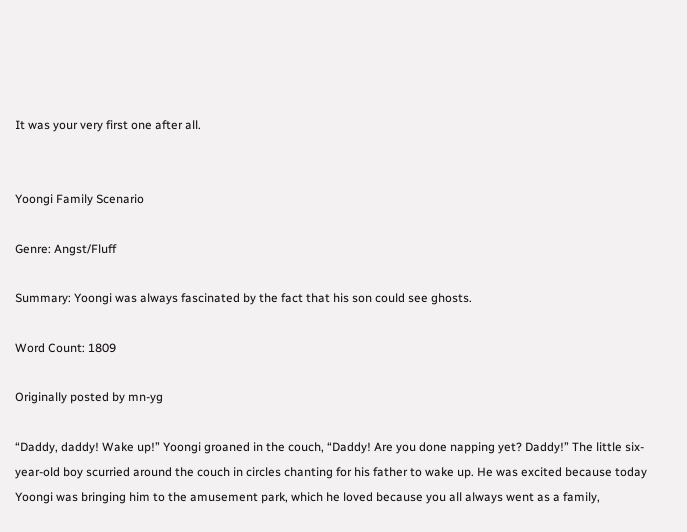It was your very first one after all.


Yoongi Family Scenario

Genre: Angst/Fluff

Summary: Yoongi was always fascinated by the fact that his son could see ghosts.

Word Count: 1809

Originally posted by mn-yg

“Daddy, daddy! Wake up!” Yoongi groaned in the couch, “Daddy! Are you done napping yet? Daddy!” The little six-year-old boy scurried around the couch in circles chanting for his father to wake up. He was excited because today Yoongi was bringing him to the amusement park, which he loved because you all always went as a family,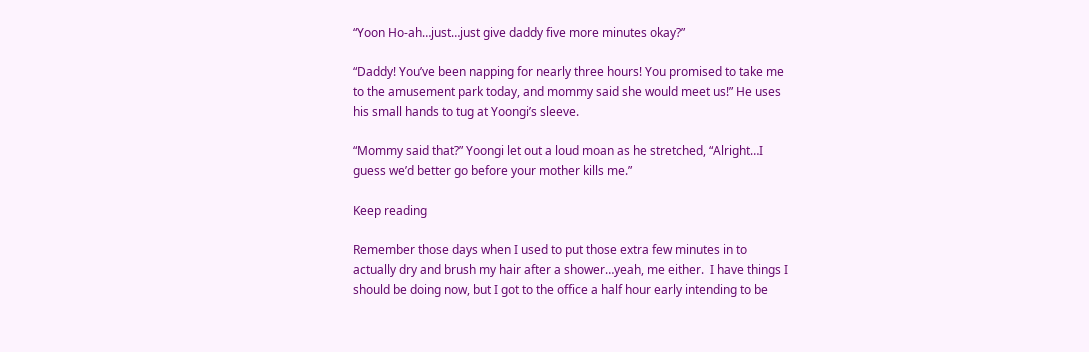“Yoon Ho-ah…just…just give daddy five more minutes okay?”

“Daddy! You’ve been napping for nearly three hours! You promised to take me to the amusement park today, and mommy said she would meet us!” He uses his small hands to tug at Yoongi’s sleeve.

“Mommy said that?” Yoongi let out a loud moan as he stretched, “Alright…I guess we’d better go before your mother kills me.”

Keep reading

Remember those days when I used to put those extra few minutes in to actually dry and brush my hair after a shower…yeah, me either.  I have things I should be doing now, but I got to the office a half hour early intending to be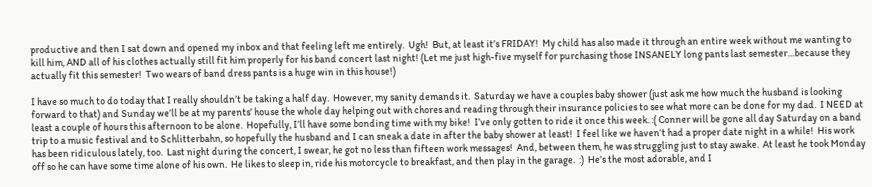productive and then I sat down and opened my inbox and that feeling left me entirely.  Ugh!  But, at least it’s FRIDAY!  My child has also made it through an entire week without me wanting to kill him, AND all of his clothes actually still fit him properly for his band concert last night! (Let me just high-five myself for purchasing those INSANELY long pants last semester…because they actually fit this semester!  Two wears of band dress pants is a huge win in this house!)

I have so much to do today that I really shouldn’t be taking a half day.  However, my sanity demands it.  Saturday we have a couples baby shower (just ask me how much the husband is looking forward to that) and Sunday we’ll be at my parents’ house the whole day helping out with chores and reading through their insurance policies to see what more can be done for my dad.  I NEED at least a couple of hours this afternoon to be alone.  Hopefully, I’ll have some bonding time with my bike!  I’ve only gotten to ride it once this week. :( Conner will be gone all day Saturday on a band trip to a music festival and to Schlitterbahn, so hopefully the husband and I can sneak a date in after the baby shower at least!  I feel like we haven’t had a proper date night in a while!  His work has been ridiculous lately, too.  Last night during the concert, I swear, he got no less than fifteen work messages!  And, between them, he was struggling just to stay awake.  At least he took Monday off so he can have some time alone of his own.  He likes to sleep in, ride his motorcycle to breakfast, and then play in the garage.  :)  He’s the most adorable, and I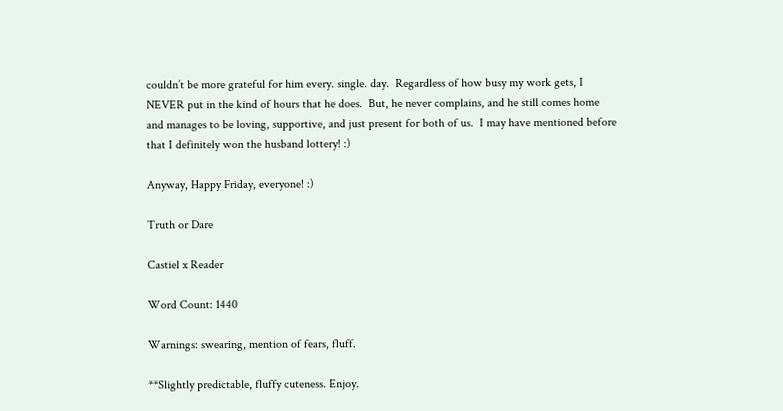couldn’t be more grateful for him every. single. day.  Regardless of how busy my work gets, I NEVER put in the kind of hours that he does.  But, he never complains, and he still comes home and manages to be loving, supportive, and just present for both of us.  I may have mentioned before that I definitely won the husband lottery! :)

Anyway, Happy Friday, everyone! :)

Truth or Dare

Castiel x Reader

Word Count: 1440

Warnings: swearing, mention of fears, fluff.

**Slightly predictable, fluffy cuteness. Enjoy.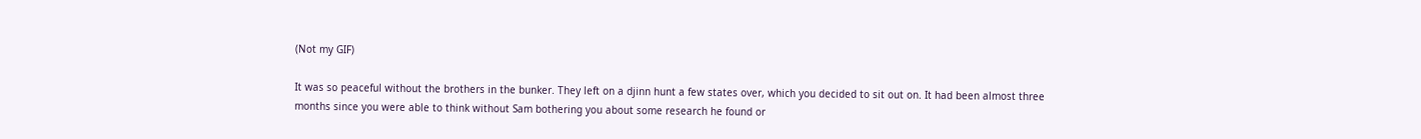(Not my GIF)

It was so peaceful without the brothers in the bunker. They left on a djinn hunt a few states over, which you decided to sit out on. It had been almost three months since you were able to think without Sam bothering you about some research he found or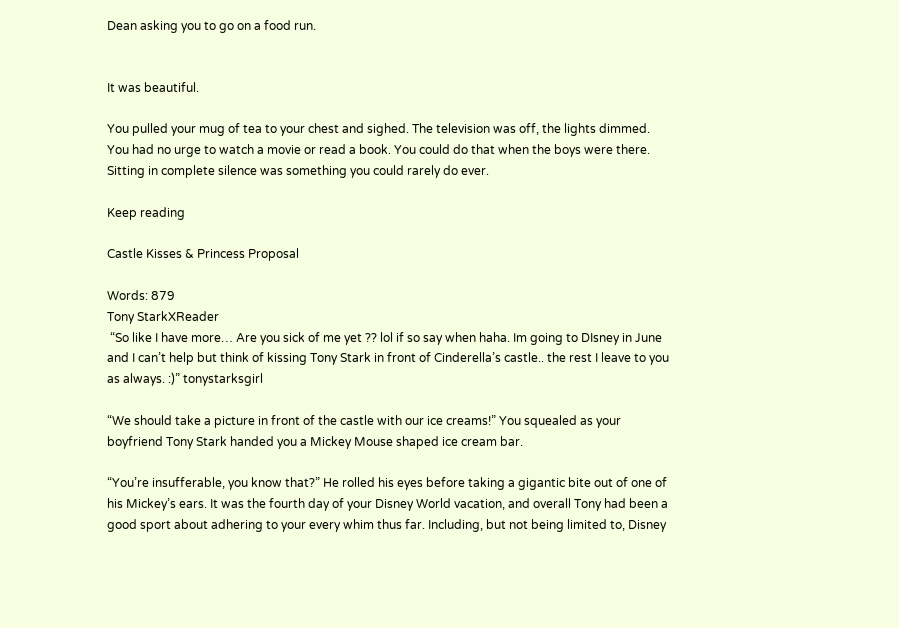Dean asking you to go on a food run.


It was beautiful.

You pulled your mug of tea to your chest and sighed. The television was off, the lights dimmed. You had no urge to watch a movie or read a book. You could do that when the boys were there. Sitting in complete silence was something you could rarely do ever.

Keep reading

Castle Kisses & Princess Proposal

Words: 879
Tony StarkXReader
 “So like I have more… Are you sick of me yet ?? lol if so say when haha. Im going to DIsney in June and I can’t help but think of kissing Tony Stark in front of Cinderella’s castle.. the rest I leave to you as always. :)” tonystarksgirl

“We should take a picture in front of the castle with our ice creams!” You squealed as your boyfriend Tony Stark handed you a Mickey Mouse shaped ice cream bar.

“You’re insufferable, you know that?” He rolled his eyes before taking a gigantic bite out of one of his Mickey’s ears. It was the fourth day of your Disney World vacation, and overall Tony had been a good sport about adhering to your every whim thus far. Including, but not being limited to, Disney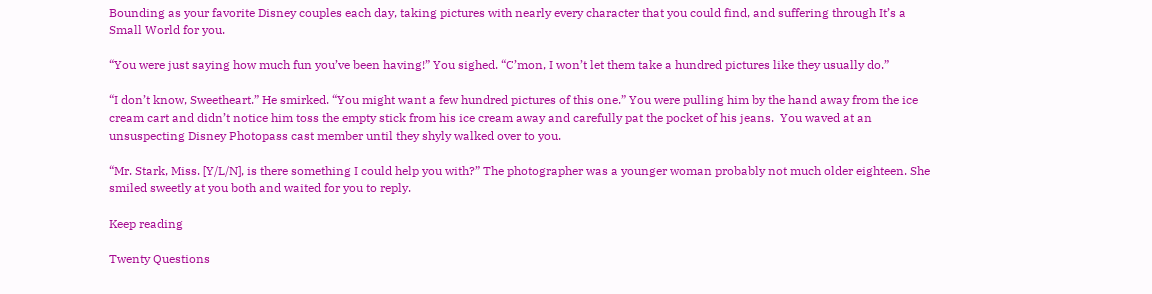Bounding as your favorite Disney couples each day, taking pictures with nearly every character that you could find, and suffering through It’s a Small World for you.

“You were just saying how much fun you’ve been having!” You sighed. “C’mon, I won’t let them take a hundred pictures like they usually do.”

“I don’t know, Sweetheart.” He smirked. “You might want a few hundred pictures of this one.” You were pulling him by the hand away from the ice cream cart and didn’t notice him toss the empty stick from his ice cream away and carefully pat the pocket of his jeans.  You waved at an unsuspecting Disney Photopass cast member until they shyly walked over to you.

“Mr. Stark, Miss. [Y/L/N], is there something I could help you with?” The photographer was a younger woman probably not much older eighteen. She smiled sweetly at you both and waited for you to reply.

Keep reading

Twenty Questions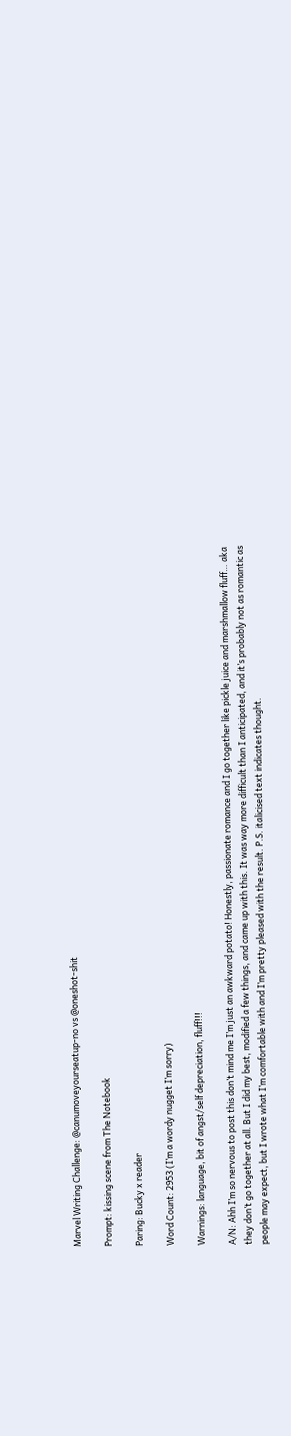Marvel Writing Challenge: @canumoveyourseatup-no vs @oneshot-shit

Prompt: kissing scene from The Notebook

Paring: Bucky x reader

Word Count: 2953 (I’m a wordy nugget I’m sorry)

Warnings: language, bit of angst/self depreciation, fluff!!!

A/N: Ahh I’m so nervous to post this don’t mind me I’m just an awkward potato! Honestly, passionate romance and I go together like pickle juice and marshmallow fluff… aka they don’t go together at all. But I did my best, modified a few things, and came up with this. It was way more difficult than I anticipated, and it’s probably not as romantic as people may expect, but I wrote what I’m comfortable with and I’m pretty pleased with the result. P.S. italicised text indicates thought.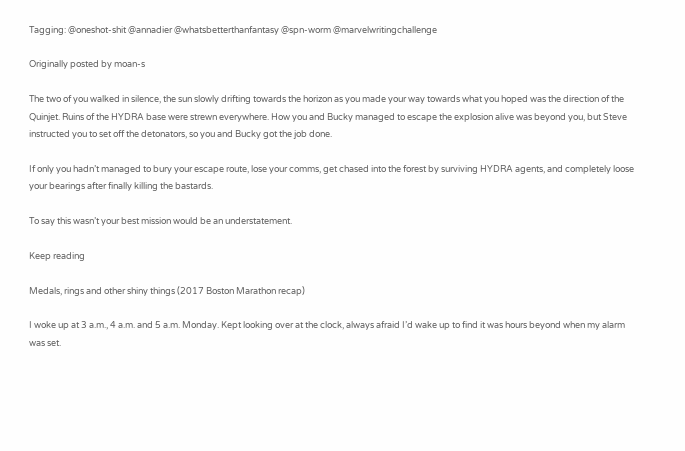Tagging: @oneshot-shit @annadier @whatsbetterthanfantasy @spn-worm @marvelwritingchallenge

Originally posted by moan-s

The two of you walked in silence, the sun slowly drifting towards the horizon as you made your way towards what you hoped was the direction of the Quinjet. Ruins of the HYDRA base were strewn everywhere. How you and Bucky managed to escape the explosion alive was beyond you, but Steve instructed you to set off the detonators, so you and Bucky got the job done.

If only you hadn’t managed to bury your escape route, lose your comms, get chased into the forest by surviving HYDRA agents, and completely loose your bearings after finally killing the bastards.

To say this wasn’t your best mission would be an understatement.

Keep reading

Medals, rings and other shiny things (2017 Boston Marathon recap)

I woke up at 3 a.m., 4 a.m. and 5 a.m. Monday. Kept looking over at the clock, always afraid I’d wake up to find it was hours beyond when my alarm was set.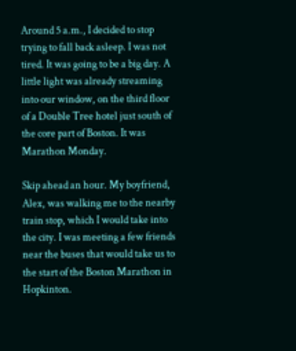Around 5 a.m., I decided to stop trying to fall back asleep. I was not tired. It was going to be a big day. A little light was already streaming into our window, on the third floor of a Double Tree hotel just south of the core part of Boston. It was Marathon Monday.

Skip ahead an hour. My boyfriend, Alex, was walking me to the nearby train stop, which I would take into the city. I was meeting a few friends near the buses that would take us to the start of the Boston Marathon in Hopkinton.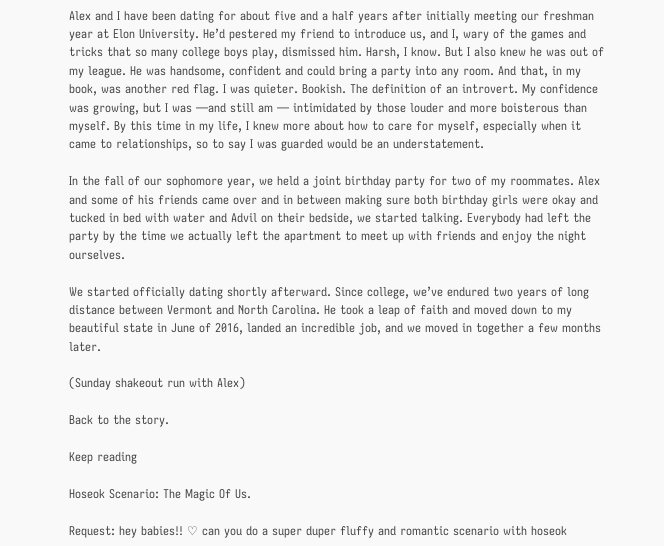Alex and I have been dating for about five and a half years after initially meeting our freshman year at Elon University. He’d pestered my friend to introduce us, and I, wary of the games and tricks that so many college boys play, dismissed him. Harsh, I know. But I also knew he was out of my league. He was handsome, confident and could bring a party into any room. And that, in my book, was another red flag. I was quieter. Bookish. The definition of an introvert. My confidence was growing, but I was —and still am — intimidated by those louder and more boisterous than myself. By this time in my life, I knew more about how to care for myself, especially when it came to relationships, so to say I was guarded would be an understatement.

In the fall of our sophomore year, we held a joint birthday party for two of my roommates. Alex and some of his friends came over and in between making sure both birthday girls were okay and tucked in bed with water and Advil on their bedside, we started talking. Everybody had left the party by the time we actually left the apartment to meet up with friends and enjoy the night ourselves.

We started officially dating shortly afterward. Since college, we’ve endured two years of long distance between Vermont and North Carolina. He took a leap of faith and moved down to my beautiful state in June of 2016, landed an incredible job, and we moved in together a few months later.

(Sunday shakeout run with Alex)

Back to the story.

Keep reading

Hoseok Scenario: The Magic Of Us.

Request: hey babies!! ♡ can you do a super duper fluffy and romantic scenario with hoseok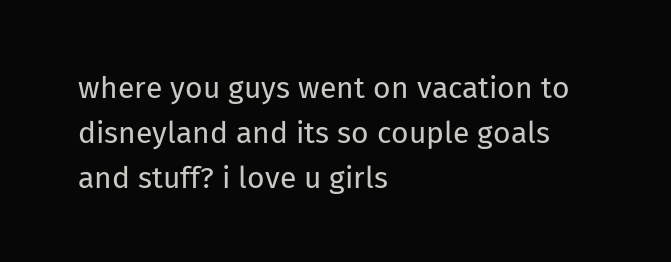where you guys went on vacation to disneyland and its so couple goals and stuff? i love u girls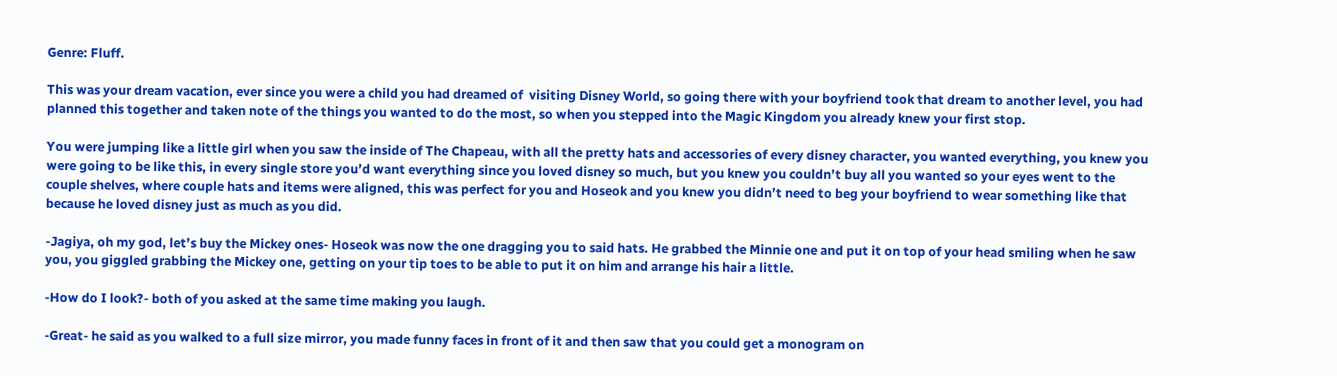Genre: Fluff.

This was your dream vacation, ever since you were a child you had dreamed of  visiting Disney World, so going there with your boyfriend took that dream to another level, you had planned this together and taken note of the things you wanted to do the most, so when you stepped into the Magic Kingdom you already knew your first stop.

You were jumping like a little girl when you saw the inside of The Chapeau, with all the pretty hats and accessories of every disney character, you wanted everything, you knew you were going to be like this, in every single store you’d want everything since you loved disney so much, but you knew you couldn’t buy all you wanted so your eyes went to the couple shelves, where couple hats and items were aligned, this was perfect for you and Hoseok and you knew you didn’t need to beg your boyfriend to wear something like that because he loved disney just as much as you did.

-Jagiya, oh my god, let’s buy the Mickey ones- Hoseok was now the one dragging you to said hats. He grabbed the Minnie one and put it on top of your head smiling when he saw you, you giggled grabbing the Mickey one, getting on your tip toes to be able to put it on him and arrange his hair a little.

-How do I look?- both of you asked at the same time making you laugh.

-Great- he said as you walked to a full size mirror, you made funny faces in front of it and then saw that you could get a monogram on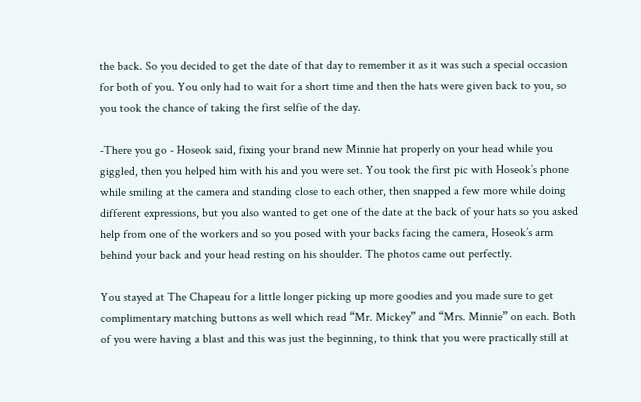the back. So you decided to get the date of that day to remember it as it was such a special occasion for both of you. You only had to wait for a short time and then the hats were given back to you, so you took the chance of taking the first selfie of the day.

-There you go - Hoseok said, fixing your brand new Minnie hat properly on your head while you giggled, then you helped him with his and you were set. You took the first pic with Hoseok’s phone while smiling at the camera and standing close to each other, then snapped a few more while doing different expressions, but you also wanted to get one of the date at the back of your hats so you asked help from one of the workers and so you posed with your backs facing the camera, Hoseok’s arm behind your back and your head resting on his shoulder. The photos came out perfectly.

You stayed at The Chapeau for a little longer picking up more goodies and you made sure to get complimentary matching buttons as well which read “Mr. Mickey” and “Mrs. Minnie” on each. Both of you were having a blast and this was just the beginning, to think that you were practically still at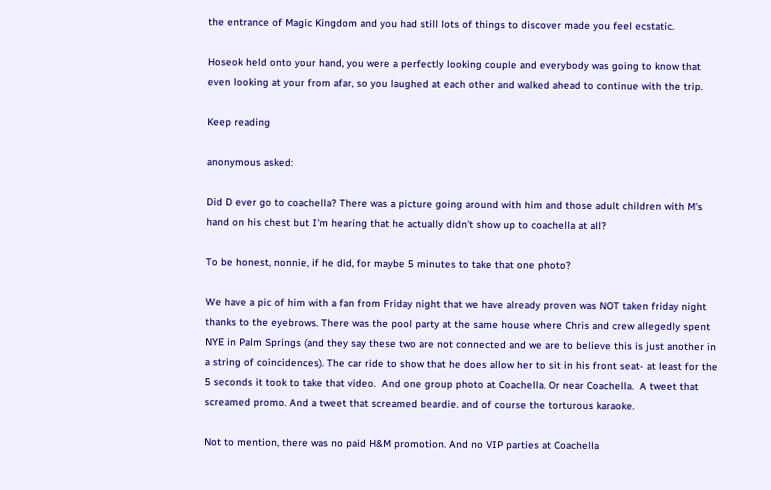the entrance of Magic Kingdom and you had still lots of things to discover made you feel ecstatic.

Hoseok held onto your hand, you were a perfectly looking couple and everybody was going to know that even looking at your from afar, so you laughed at each other and walked ahead to continue with the trip.

Keep reading

anonymous asked:

Did D ever go to coachella? There was a picture going around with him and those adult children with M's hand on his chest but I'm hearing that he actually didn't show up to coachella at all?

To be honest, nonnie, if he did, for maybe 5 minutes to take that one photo?

We have a pic of him with a fan from Friday night that we have already proven was NOT taken friday night thanks to the eyebrows. There was the pool party at the same house where Chris and crew allegedly spent NYE in Palm Springs (and they say these two are not connected and we are to believe this is just another in a string of coincidences). The car ride to show that he does allow her to sit in his front seat- at least for the 5 seconds it took to take that video.  And one group photo at Coachella. Or near Coachella.  A tweet that screamed promo. And a tweet that screamed beardie. and of course the torturous karaoke.

Not to mention, there was no paid H&M promotion. And no VIP parties at Coachella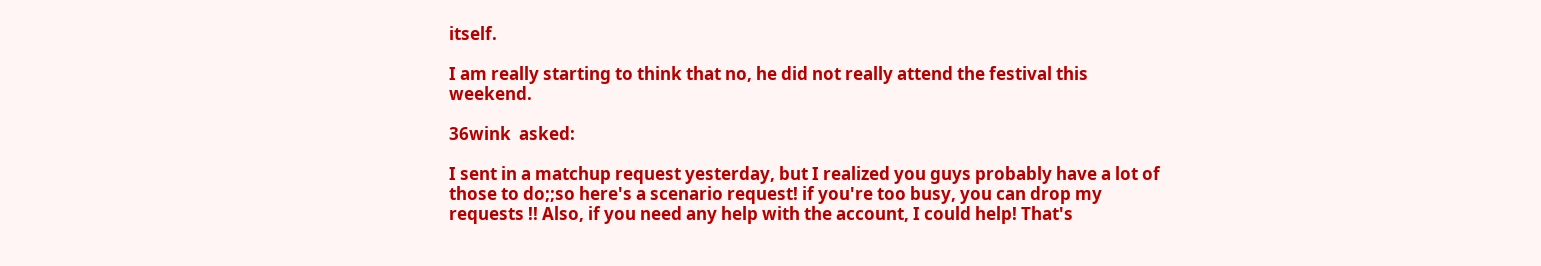itself.

I am really starting to think that no, he did not really attend the festival this weekend.

36wink  asked:

I sent in a matchup request yesterday, but I realized you guys probably have a lot of those to do;;so here's a scenario request! if you're too busy, you can drop my requests !! Also, if you need any help with the account, I could help! That's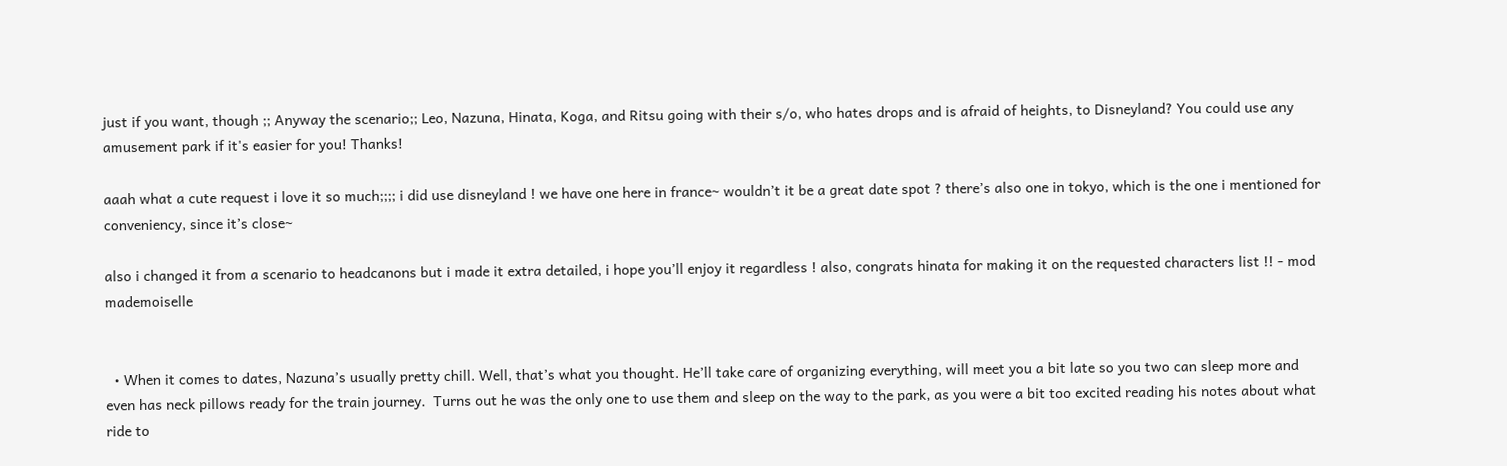just if you want, though ;; Anyway the scenario;; Leo, Nazuna, Hinata, Koga, and Ritsu going with their s/o, who hates drops and is afraid of heights, to Disneyland? You could use any amusement park if it's easier for you! Thanks!

aaah what a cute request i love it so much;;;; i did use disneyland ! we have one here in france~ wouldn’t it be a great date spot ? there’s also one in tokyo, which is the one i mentioned for conveniency, since it’s close~

also i changed it from a scenario to headcanons but i made it extra detailed, i hope you’ll enjoy it regardless ! also, congrats hinata for making it on the requested characters list !! - mod mademoiselle


  • When it comes to dates, Nazuna’s usually pretty chill. Well, that’s what you thought. He’ll take care of organizing everything, will meet you a bit late so you two can sleep more and even has neck pillows ready for the train journey.  Turns out he was the only one to use them and sleep on the way to the park, as you were a bit too excited reading his notes about what ride to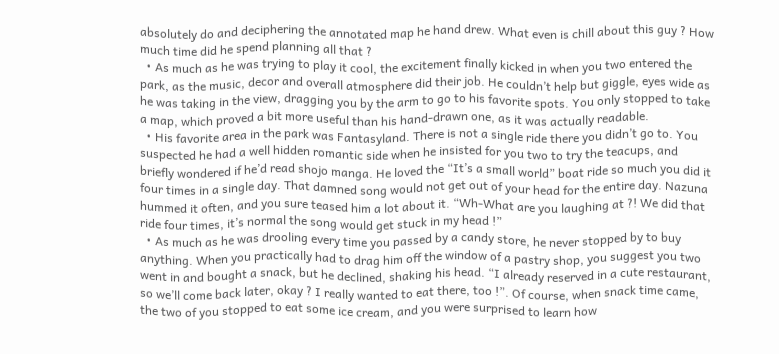absolutely do and deciphering the annotated map he hand drew. What even is chill about this guy ? How much time did he spend planning all that ?
  • As much as he was trying to play it cool, the excitement finally kicked in when you two entered the park, as the music, decor and overall atmosphere did their job. He couldn’t help but giggle, eyes wide as he was taking in the view, dragging you by the arm to go to his favorite spots. You only stopped to take a map, which proved a bit more useful than his hand-drawn one, as it was actually readable.
  • His favorite area in the park was Fantasyland. There is not a single ride there you didn’t go to. You suspected he had a well hidden romantic side when he insisted for you two to try the teacups, and briefly wondered if he’d read shojo manga. He loved the “It’s a small world” boat ride so much you did it four times in a single day. That damned song would not get out of your head for the entire day. Nazuna hummed it often, and you sure teased him a lot about it. “Wh-What are you laughing at ?! We did that ride four times, it’s normal the song would get stuck in my head !”
  • As much as he was drooling every time you passed by a candy store, he never stopped by to buy anything. When you practically had to drag him off the window of a pastry shop, you suggest you two went in and bought a snack, but he declined, shaking his head. “I already reserved in a cute restaurant, so we’ll come back later, okay ? I really wanted to eat there, too !”. Of course, when snack time came, the two of you stopped to eat some ice cream, and you were surprised to learn how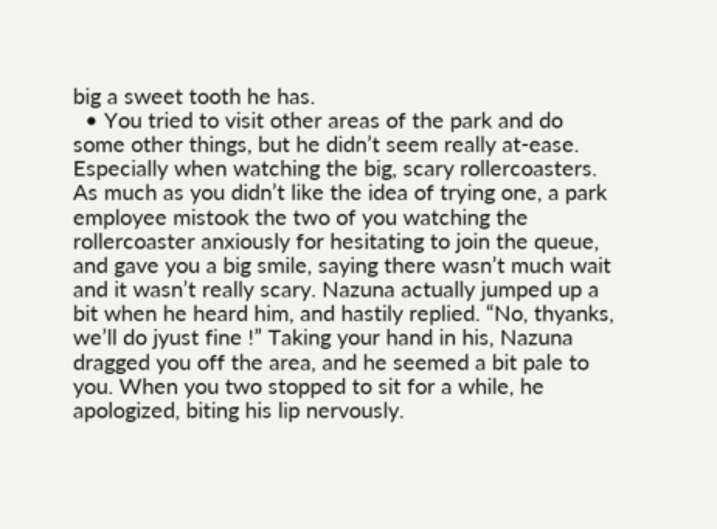big a sweet tooth he has.
  • You tried to visit other areas of the park and do some other things, but he didn’t seem really at-ease. Especially when watching the big, scary rollercoasters. As much as you didn’t like the idea of trying one, a park employee mistook the two of you watching the rollercoaster anxiously for hesitating to join the queue, and gave you a big smile, saying there wasn’t much wait and it wasn’t really scary. Nazuna actually jumped up a bit when he heard him, and hastily replied. “No, thyanks, we’ll do jyust fine !” Taking your hand in his, Nazuna dragged you off the area, and he seemed a bit pale to you. When you two stopped to sit for a while, he apologized, biting his lip nervously.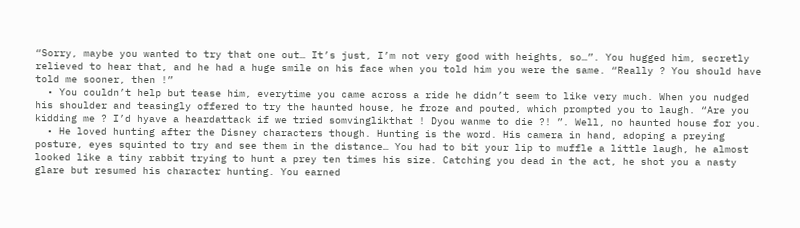“Sorry, maybe you wanted to try that one out… It’s just, I’m not very good with heights, so…”. You hugged him, secretly relieved to hear that, and he had a huge smile on his face when you told him you were the same. “Really ? You should have told me sooner, then !”
  • You couldn’t help but tease him, everytime you came across a ride he didn’t seem to like very much. When you nudged his shoulder and teasingly offered to try the haunted house, he froze and pouted, which prompted you to laugh. “Are you kidding me ? I’d hyave a heardattack if we tried somvinglikthat ! Dyou wanme to die ?! ”. Well, no haunted house for you.
  • He loved hunting after the Disney characters though. Hunting is the word. His camera in hand, adoping a preying posture, eyes squinted to try and see them in the distance… You had to bit your lip to muffle a little laugh, he almost looked like a tiny rabbit trying to hunt a prey ten times his size. Catching you dead in the act, he shot you a nasty glare but resumed his character hunting. You earned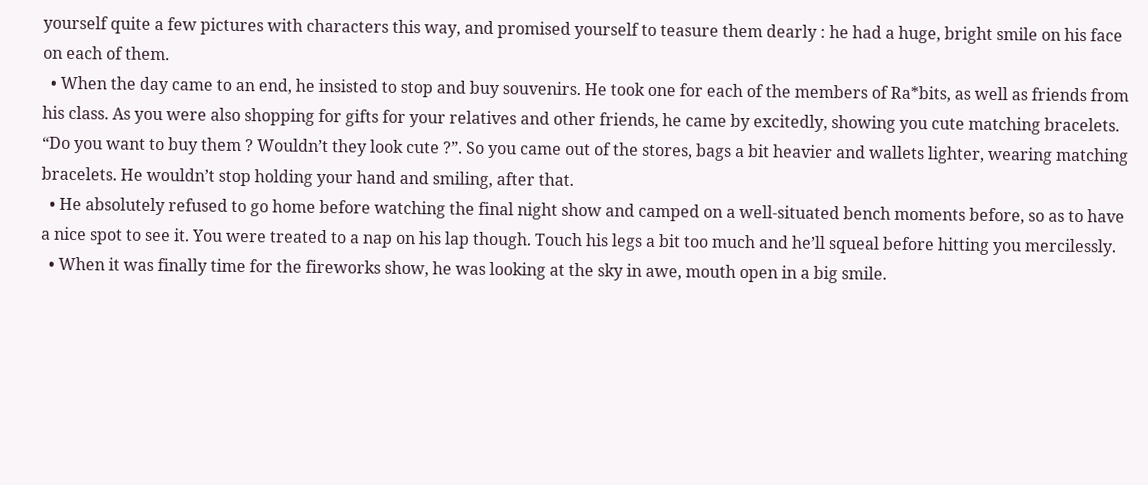yourself quite a few pictures with characters this way, and promised yourself to teasure them dearly : he had a huge, bright smile on his face on each of them.
  • When the day came to an end, he insisted to stop and buy souvenirs. He took one for each of the members of Ra*bits, as well as friends from his class. As you were also shopping for gifts for your relatives and other friends, he came by excitedly, showing you cute matching bracelets. “Do you want to buy them ? Wouldn’t they look cute ?”. So you came out of the stores, bags a bit heavier and wallets lighter, wearing matching bracelets. He wouldn’t stop holding your hand and smiling, after that.
  • He absolutely refused to go home before watching the final night show and camped on a well-situated bench moments before, so as to have a nice spot to see it. You were treated to a nap on his lap though. Touch his legs a bit too much and he’ll squeal before hitting you mercilessly.
  • When it was finally time for the fireworks show, he was looking at the sky in awe, mouth open in a big smile.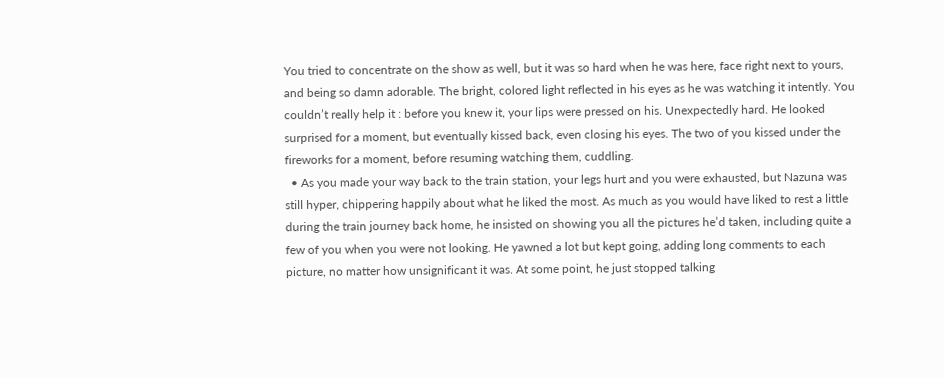You tried to concentrate on the show as well, but it was so hard when he was here, face right next to yours, and being so damn adorable. The bright, colored light reflected in his eyes as he was watching it intently. You couldn’t really help it : before you knew it, your lips were pressed on his. Unexpectedly hard. He looked surprised for a moment, but eventually kissed back, even closing his eyes. The two of you kissed under the fireworks for a moment, before resuming watching them, cuddling.
  • As you made your way back to the train station, your legs hurt and you were exhausted, but Nazuna was still hyper, chippering happily about what he liked the most. As much as you would have liked to rest a little during the train journey back home, he insisted on showing you all the pictures he’d taken, including quite a few of you when you were not looking. He yawned a lot but kept going, adding long comments to each picture, no matter how unsignificant it was. At some point, he just stopped talking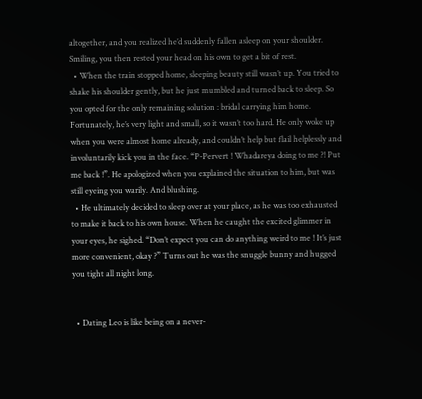altogether, and you realized he’d suddenly fallen asleep on your shoulder. Smiling, you then rested your head on his own to get a bit of rest.
  • When the train stopped home, sleeping beauty still wasn’t up. You tried to shake his shoulder gently, but he just mumbled and turned back to sleep. So you opted for the only remaining solution : bridal carrying him home. Fortunately, he’s very light and small, so it wasn’t too hard. He only woke up when you were almost home already, and couldn’t help but flail helplessly and involuntarily kick you in the face. “P-Pervert ! Whadareya doing to me ?! Put me back !”. He apologized when you explained the situation to him, but was still eyeing you warily. And blushing.
  • He ultimately decided to sleep over at your place, as he was too exhausted to make it back to his own house. When he caught the excited glimmer in your eyes, he sighed. “Don’t expect you can do anything weird to me ! It’s just more convenient, okay ?” Turns out he was the snuggle bunny and hugged you tight all night long.


  • Dating Leo is like being on a never-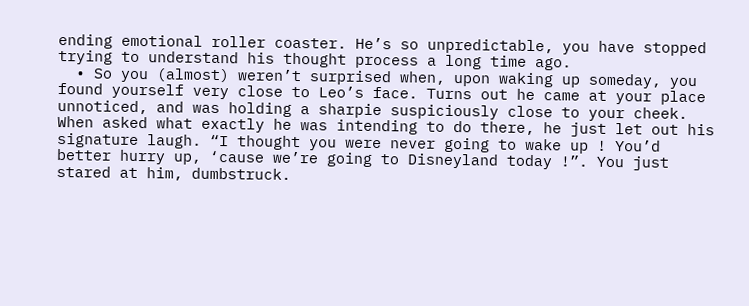ending emotional roller coaster. He’s so unpredictable, you have stopped trying to understand his thought process a long time ago.
  • So you (almost) weren’t surprised when, upon waking up someday, you found yourself very close to Leo’s face. Turns out he came at your place unnoticed, and was holding a sharpie suspiciously close to your cheek. When asked what exactly he was intending to do there, he just let out his signature laugh. “I thought you were never going to wake up ! You’d better hurry up, ‘cause we’re going to Disneyland today !”. You just stared at him, dumbstruck.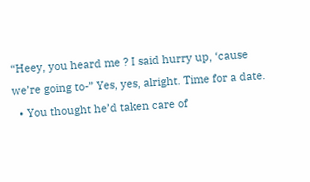“Heey, you heard me ? I said hurry up, ‘cause we’re going to-” Yes, yes, alright. Time for a date.
  • You thought he’d taken care of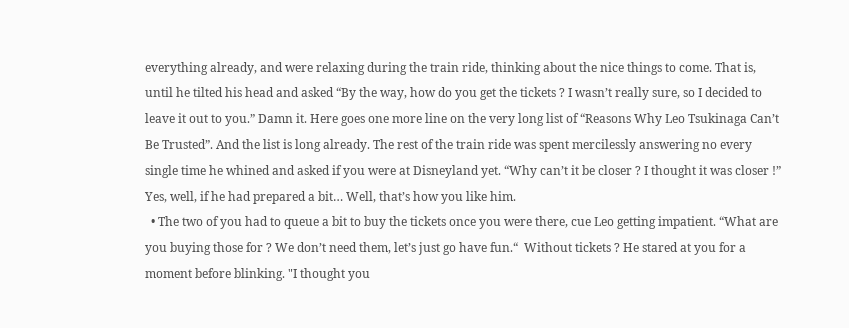everything already, and were relaxing during the train ride, thinking about the nice things to come. That is, until he tilted his head and asked “By the way, how do you get the tickets ? I wasn’t really sure, so I decided to leave it out to you.” Damn it. Here goes one more line on the very long list of “Reasons Why Leo Tsukinaga Can’t Be Trusted”. And the list is long already. The rest of the train ride was spent mercilessly answering no every single time he whined and asked if you were at Disneyland yet. “Why can’t it be closer ? I thought it was closer !” Yes, well, if he had prepared a bit… Well, that’s how you like him.
  • The two of you had to queue a bit to buy the tickets once you were there, cue Leo getting impatient. “What are you buying those for ? We don’t need them, let’s just go have fun.“  Without tickets ? He stared at you for a moment before blinking. "I thought you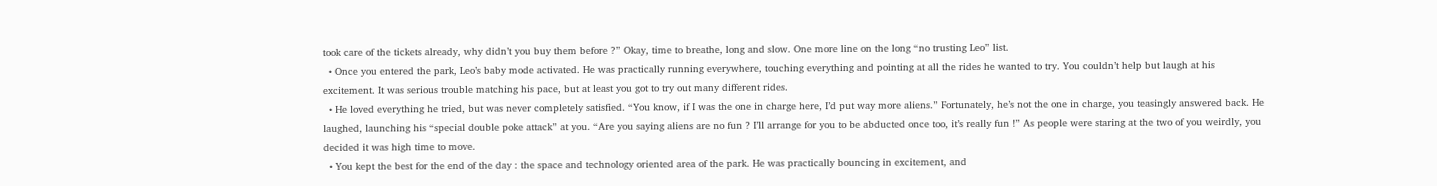took care of the tickets already, why didn’t you buy them before ?” Okay, time to breathe, long and slow. One more line on the long “no trusting Leo” list.
  • Once you entered the park, Leo’s baby mode activated. He was practically running everywhere, touching everything and pointing at all the rides he wanted to try. You couldn’t help but laugh at his excitement. It was serious trouble matching his pace, but at least you got to try out many different rides.
  • He loved everything he tried, but was never completely satisfied. “You know, if I was the one in charge here, I’d put way more aliens.” Fortunately, he’s not the one in charge, you teasingly answered back. He laughed, launching his “special double poke attack” at you. “Are you saying aliens are no fun ? I’ll arrange for you to be abducted once too, it’s really fun !” As people were staring at the two of you weirdly, you decided it was high time to move.
  • You kept the best for the end of the day : the space and technology oriented area of the park. He was practically bouncing in excitement, and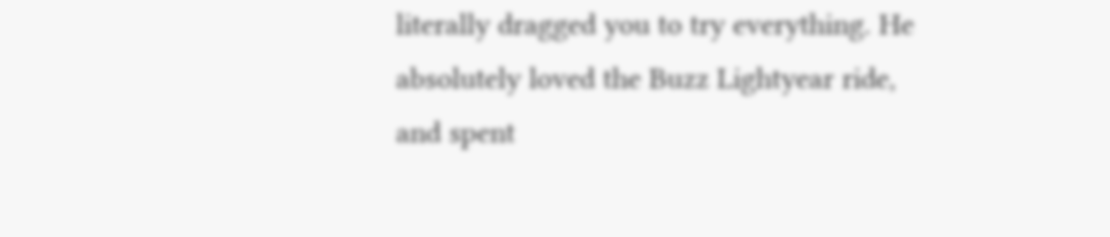literally dragged you to try everything. He absolutely loved the Buzz Lightyear ride, and spent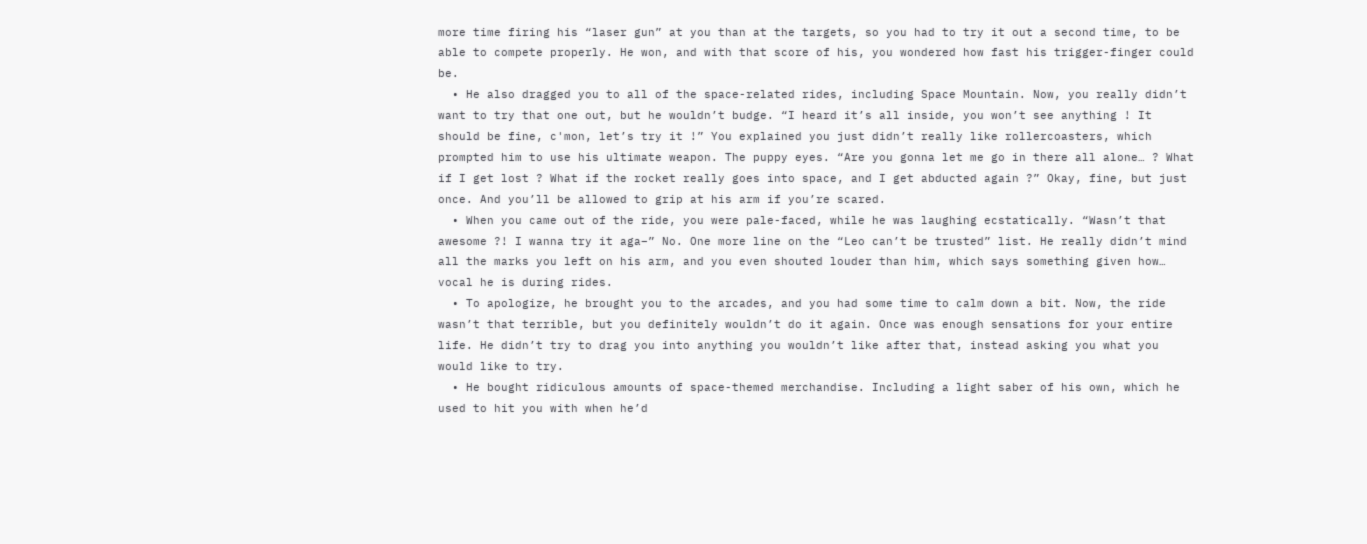more time firing his “laser gun” at you than at the targets, so you had to try it out a second time, to be able to compete properly. He won, and with that score of his, you wondered how fast his trigger-finger could be.
  • He also dragged you to all of the space-related rides, including Space Mountain. Now, you really didn’t want to try that one out, but he wouldn’t budge. “I heard it’s all inside, you won’t see anything ! It should be fine, c'mon, let’s try it !” You explained you just didn’t really like rollercoasters, which prompted him to use his ultimate weapon. The puppy eyes. “Are you gonna let me go in there all alone… ? What if I get lost ? What if the rocket really goes into space, and I get abducted again ?” Okay, fine, but just once. And you’ll be allowed to grip at his arm if you’re scared.
  • When you came out of the ride, you were pale-faced, while he was laughing ecstatically. “Wasn’t that awesome ?! I wanna try it aga–” No. One more line on the “Leo can’t be trusted” list. He really didn’t mind all the marks you left on his arm, and you even shouted louder than him, which says something given how… vocal he is during rides.
  • To apologize, he brought you to the arcades, and you had some time to calm down a bit. Now, the ride wasn’t that terrible, but you definitely wouldn’t do it again. Once was enough sensations for your entire life. He didn’t try to drag you into anything you wouldn’t like after that, instead asking you what you would like to try.
  • He bought ridiculous amounts of space-themed merchandise. Including a light saber of his own, which he used to hit you with when he’d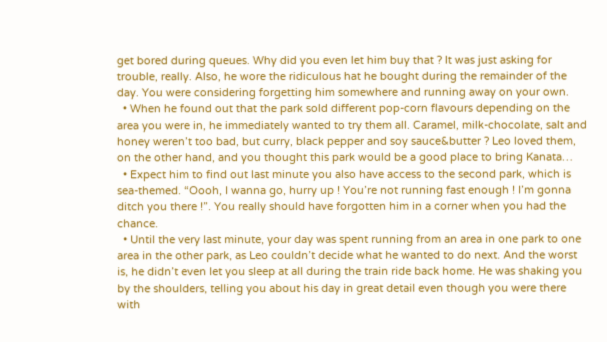get bored during queues. Why did you even let him buy that ? It was just asking for trouble, really. Also, he wore the ridiculous hat he bought during the remainder of the day. You were considering forgetting him somewhere and running away on your own.
  • When he found out that the park sold different pop-corn flavours depending on the area you were in, he immediately wanted to try them all. Caramel, milk-chocolate, salt and honey weren’t too bad, but curry, black pepper and soy sauce&butter ? Leo loved them, on the other hand, and you thought this park would be a good place to bring Kanata…
  • Expect him to find out last minute you also have access to the second park, which is sea-themed. “Oooh, I wanna go, hurry up ! You’re not running fast enough ! I’m gonna ditch you there !”. You really should have forgotten him in a corner when you had the chance.
  • Until the very last minute, your day was spent running from an area in one park to one area in the other park, as Leo couldn’t decide what he wanted to do next. And the worst is, he didn’t even let you sleep at all during the train ride back home. He was shaking you by the shoulders, telling you about his day in great detail even though you were there with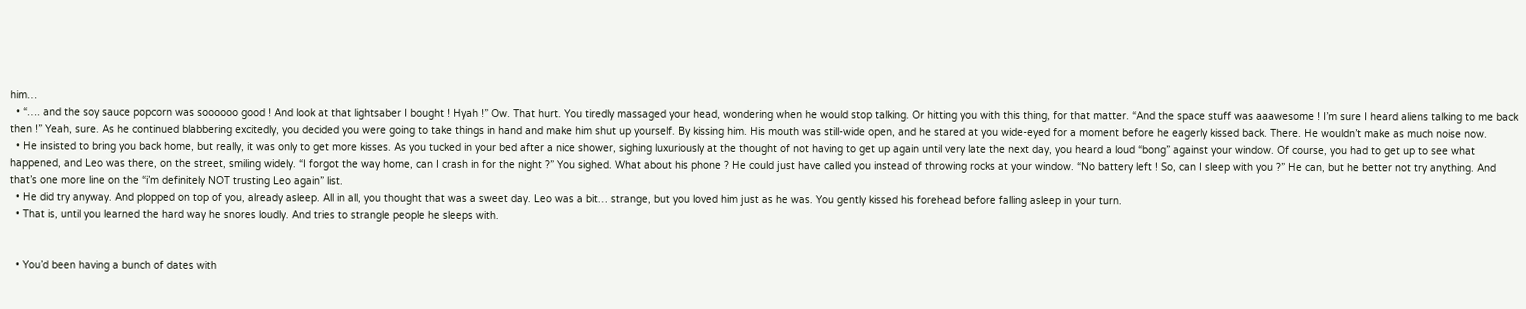him…
  • “…. and the soy sauce popcorn was soooooo good ! And look at that lightsaber I bought ! Hyah !” Ow. That hurt. You tiredly massaged your head, wondering when he would stop talking. Or hitting you with this thing, for that matter. “And the space stuff was aaawesome ! I’m sure I heard aliens talking to me back then !” Yeah, sure. As he continued blabbering excitedly, you decided you were going to take things in hand and make him shut up yourself. By kissing him. His mouth was still-wide open, and he stared at you wide-eyed for a moment before he eagerly kissed back. There. He wouldn’t make as much noise now.
  • He insisted to bring you back home, but really, it was only to get more kisses. As you tucked in your bed after a nice shower, sighing luxuriously at the thought of not having to get up again until very late the next day, you heard a loud “bong” against your window. Of course, you had to get up to see what happened, and Leo was there, on the street, smiling widely. “I forgot the way home, can I crash in for the night ?” You sighed. What about his phone ? He could just have called you instead of throwing rocks at your window. “No battery left ! So, can I sleep with you ?” He can, but he better not try anything. And that’s one more line on the “i’m definitely NOT trusting Leo again” list.
  • He did try anyway. And plopped on top of you, already asleep. All in all, you thought that was a sweet day. Leo was a bit… strange, but you loved him just as he was. You gently kissed his forehead before falling asleep in your turn.
  • That is, until you learned the hard way he snores loudly. And tries to strangle people he sleeps with.


  • You’d been having a bunch of dates with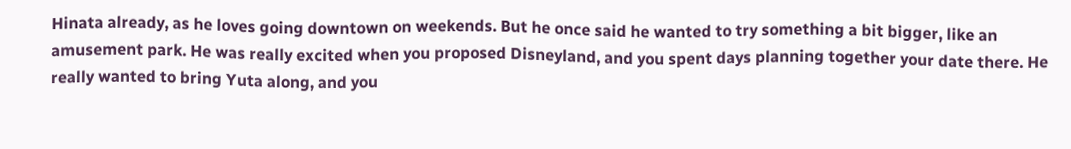Hinata already, as he loves going downtown on weekends. But he once said he wanted to try something a bit bigger, like an amusement park. He was really excited when you proposed Disneyland, and you spent days planning together your date there. He really wanted to bring Yuta along, and you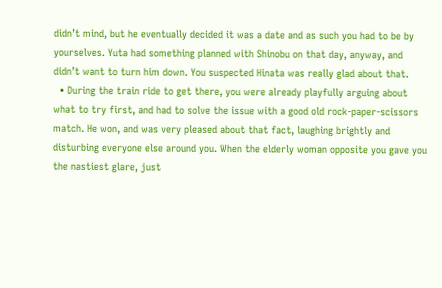didn’t mind, but he eventually decided it was a date and as such you had to be by yourselves. Yuta had something planned with Shinobu on that day, anyway, and didn’t want to turn him down. You suspected Hinata was really glad about that.
  • During the train ride to get there, you were already playfully arguing about what to try first, and had to solve the issue with a good old rock-paper-scissors match. He won, and was very pleased about that fact, laughing brightly and disturbing everyone else around you. When the elderly woman opposite you gave you the nastiest glare, just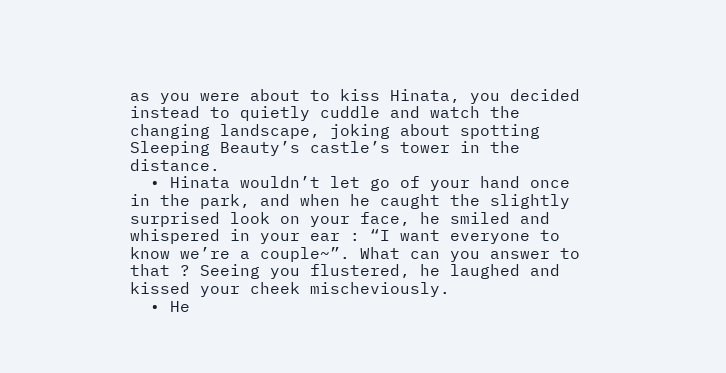as you were about to kiss Hinata, you decided instead to quietly cuddle and watch the changing landscape, joking about spotting Sleeping Beauty’s castle’s tower in the distance.
  • Hinata wouldn’t let go of your hand once in the park, and when he caught the slightly surprised look on your face, he smiled and whispered in your ear : “I want everyone to know we’re a couple~”. What can you answer to that ? Seeing you flustered, he laughed and kissed your cheek mischeviously.
  • He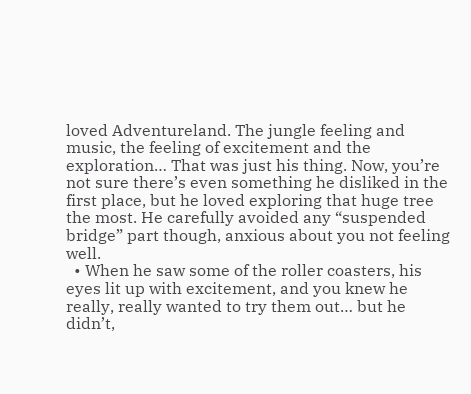loved Adventureland. The jungle feeling and music, the feeling of excitement and the exploration… That was just his thing. Now, you’re not sure there’s even something he disliked in the first place, but he loved exploring that huge tree the most. He carefully avoided any “suspended bridge” part though, anxious about you not feeling well.
  • When he saw some of the roller coasters, his eyes lit up with excitement, and you knew he really, really wanted to try them out… but he didn’t,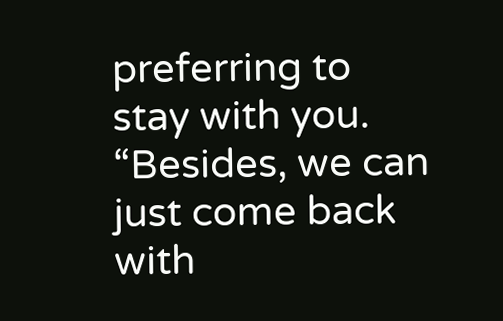preferring to stay with you. “Besides, we can just come back with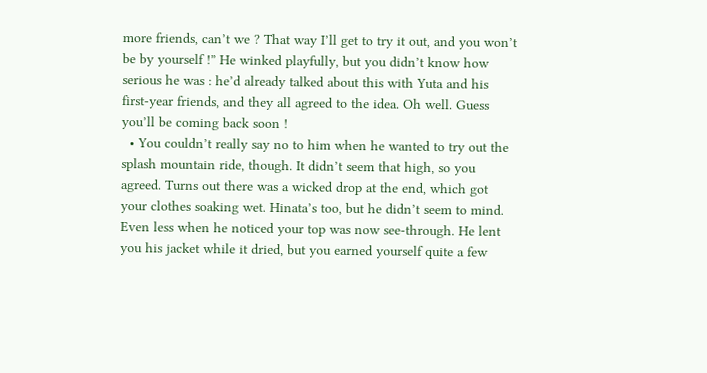more friends, can’t we ? That way I’ll get to try it out, and you won’t be by yourself !” He winked playfully, but you didn’t know how serious he was : he’d already talked about this with Yuta and his first-year friends, and they all agreed to the idea. Oh well. Guess you’ll be coming back soon !
  • You couldn’t really say no to him when he wanted to try out the splash mountain ride, though. It didn’t seem that high, so you agreed. Turns out there was a wicked drop at the end, which got your clothes soaking wet. Hinata’s too, but he didn’t seem to mind. Even less when he noticed your top was now see-through. He lent you his jacket while it dried, but you earned yourself quite a few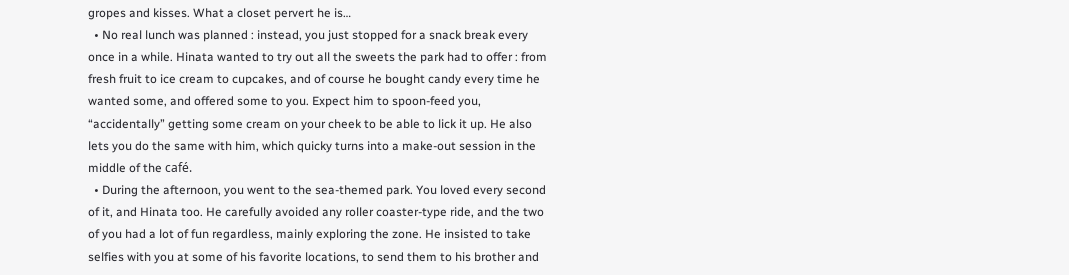gropes and kisses. What a closet pervert he is…
  • No real lunch was planned : instead, you just stopped for a snack break every once in a while. Hinata wanted to try out all the sweets the park had to offer : from fresh fruit to ice cream to cupcakes, and of course he bought candy every time he wanted some, and offered some to you. Expect him to spoon-feed you, “accidentally” getting some cream on your cheek to be able to lick it up. He also lets you do the same with him, which quicky turns into a make-out session in the middle of the café.
  • During the afternoon, you went to the sea-themed park. You loved every second of it, and Hinata too. He carefully avoided any roller coaster-type ride, and the two of you had a lot of fun regardless, mainly exploring the zone. He insisted to take selfies with you at some of his favorite locations, to send them to his brother and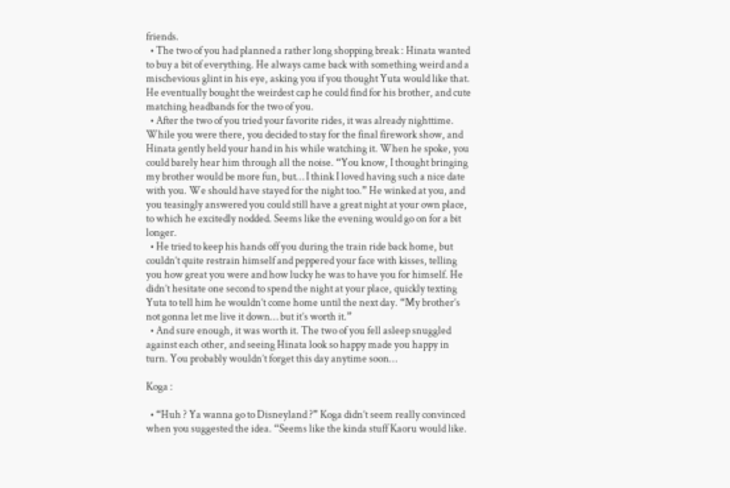friends.
  • The two of you had planned a rather long shopping break : Hinata wanted to buy a bit of everything. He always came back with something weird and a mischevious glint in his eye, asking you if you thought Yuta would like that. He eventually bought the weirdest cap he could find for his brother, and cute matching headbands for the two of you.
  • After the two of you tried your favorite rides, it was already nighttime. While you were there, you decided to stay for the final firework show, and Hinata gently held your hand in his while watching it. When he spoke, you could barely hear him through all the noise. “You know, I thought bringing my brother would be more fun, but… I think I loved having such a nice date with you. We should have stayed for the night too.” He winked at you, and you teasingly answered you could still have a great night at your own place, to which he excitedly nodded. Seems like the evening would go on for a bit longer.
  • He tried to keep his hands off you during the train ride back home, but couldn’t quite restrain himself and peppered your face with kisses, telling you how great you were and how lucky he was to have you for himself. He didn’t hesitate one second to spend the night at your place, quickly texting Yuta to tell him he wouldn’t come home until the next day. “My brother’s not gonna let me live it down… but it’s worth it.”
  • And sure enough, it was worth it. The two of you fell asleep snuggled against each other, and seeing Hinata look so happy made you happy in turn. You probably wouldn’t forget this day anytime soon…

Koga :

  • “Huh ? Ya wanna go to Disneyland ?” Koga didn’t seem really convinced when you suggested the idea. “Seems like the kinda stuff Kaoru would like.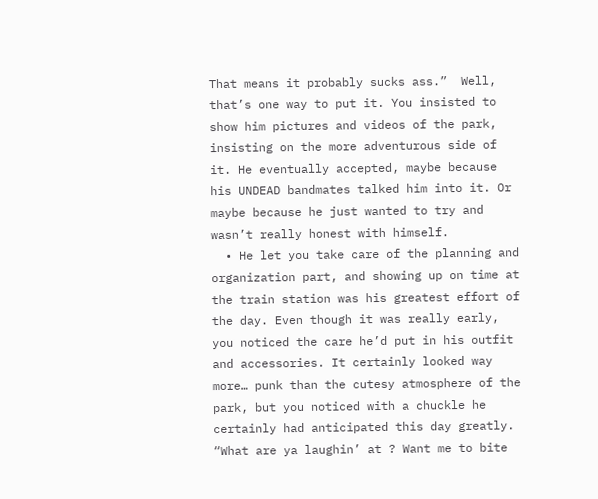That means it probably sucks ass.”  Well, that’s one way to put it. You insisted to show him pictures and videos of the park, insisting on the more adventurous side of it. He eventually accepted, maybe because his UNDEAD bandmates talked him into it. Or maybe because he just wanted to try and wasn’t really honest with himself.
  • He let you take care of the planning and organization part, and showing up on time at the train station was his greatest effort of the day. Even though it was really early, you noticed the care he’d put in his outfit and accessories. It certainly looked way more… punk than the cutesy atmosphere of the park, but you noticed with a chuckle he certainly had anticipated this day greatly. “What are ya laughin’ at ? Want me to bite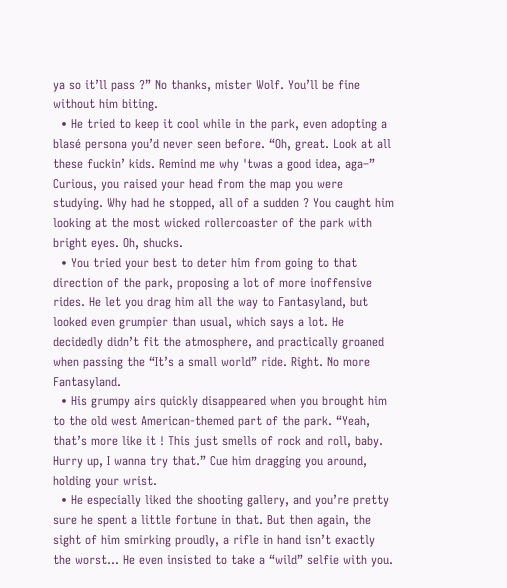ya so it’ll pass ?” No thanks, mister Wolf. You’ll be fine without him biting.
  • He tried to keep it cool while in the park, even adopting a blasé persona you’d never seen before. “Oh, great. Look at all these fuckin’ kids. Remind me why 'twas a good idea, aga–” Curious, you raised your head from the map you were studying. Why had he stopped, all of a sudden ? You caught him looking at the most wicked rollercoaster of the park with bright eyes. Oh, shucks.
  • You tried your best to deter him from going to that direction of the park, proposing a lot of more inoffensive rides. He let you drag him all the way to Fantasyland, but looked even grumpier than usual, which says a lot. He decidedly didn’t fit the atmosphere, and practically groaned when passing the “It’s a small world” ride. Right. No more Fantasyland.
  • His grumpy airs quickly disappeared when you brought him to the old west American-themed part of the park. “Yeah, that’s more like it ! This just smells of rock and roll, baby. Hurry up, I wanna try that.” Cue him dragging you around, holding your wrist.
  • He especially liked the shooting gallery, and you’re pretty sure he spent a little fortune in that. But then again, the sight of him smirking proudly, a rifle in hand isn’t exactly the worst… He even insisted to take a “wild” selfie with you.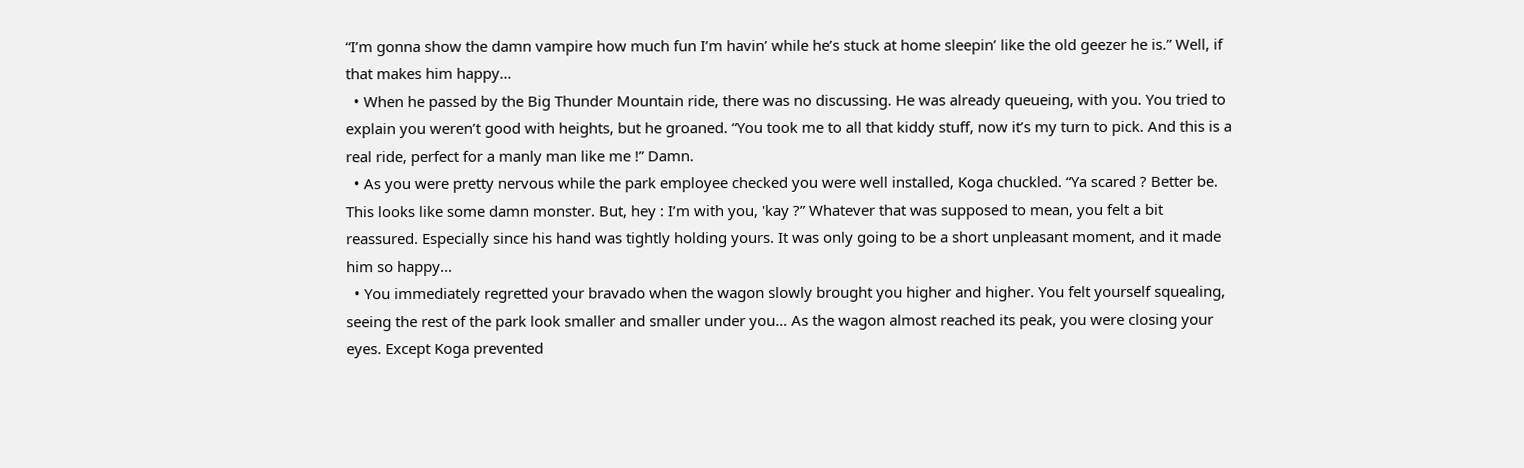“I’m gonna show the damn vampire how much fun I’m havin’ while he’s stuck at home sleepin’ like the old geezer he is.” Well, if that makes him happy…
  • When he passed by the Big Thunder Mountain ride, there was no discussing. He was already queueing, with you. You tried to explain you weren’t good with heights, but he groaned. “You took me to all that kiddy stuff, now it’s my turn to pick. And this is a real ride, perfect for a manly man like me !” Damn.
  • As you were pretty nervous while the park employee checked you were well installed, Koga chuckled. “Ya scared ? Better be. This looks like some damn monster. But, hey : I’m with you, 'kay ?” Whatever that was supposed to mean, you felt a bit reassured. Especially since his hand was tightly holding yours. It was only going to be a short unpleasant moment, and it made him so happy…
  • You immediately regretted your bravado when the wagon slowly brought you higher and higher. You felt yourself squealing, seeing the rest of the park look smaller and smaller under you… As the wagon almost reached its peak, you were closing your eyes. Except Koga prevented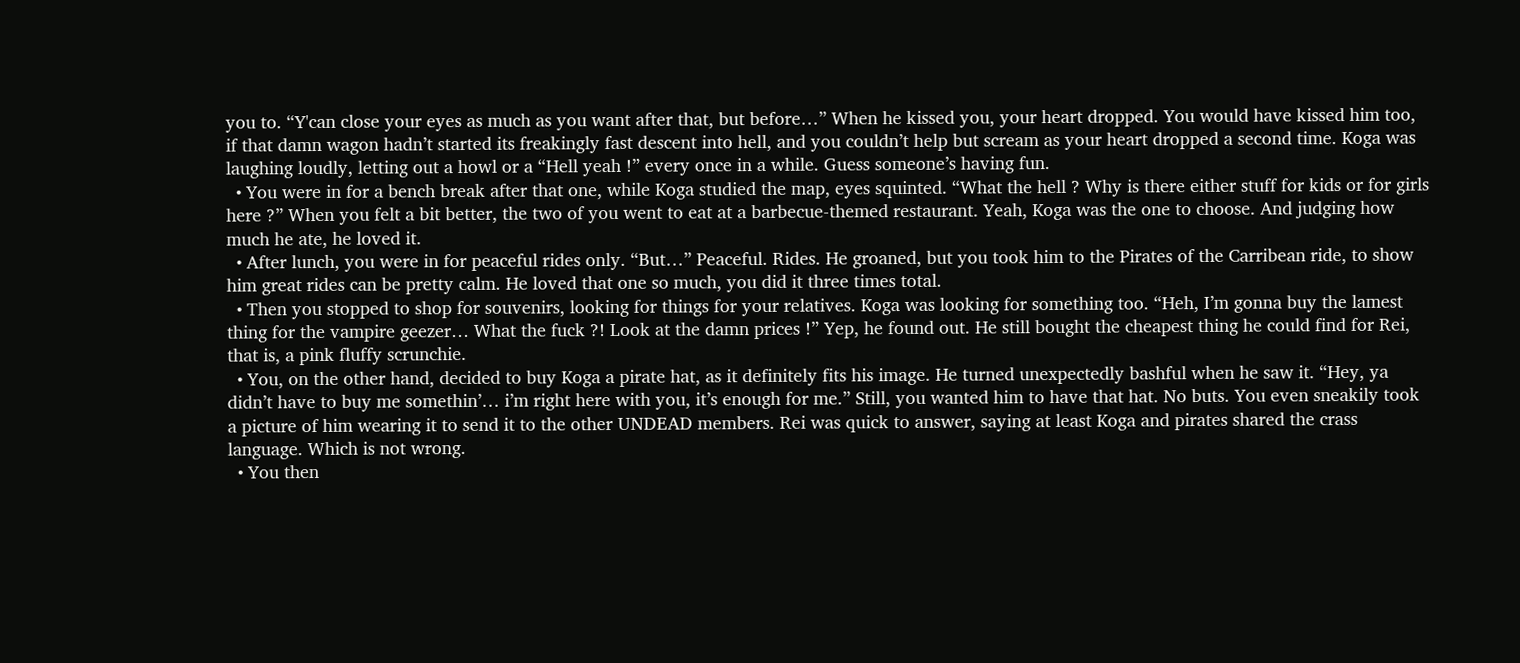you to. “Y'can close your eyes as much as you want after that, but before…” When he kissed you, your heart dropped. You would have kissed him too, if that damn wagon hadn’t started its freakingly fast descent into hell, and you couldn’t help but scream as your heart dropped a second time. Koga was laughing loudly, letting out a howl or a “Hell yeah !” every once in a while. Guess someone’s having fun.
  • You were in for a bench break after that one, while Koga studied the map, eyes squinted. “What the hell ? Why is there either stuff for kids or for girls here ?” When you felt a bit better, the two of you went to eat at a barbecue-themed restaurant. Yeah, Koga was the one to choose. And judging how much he ate, he loved it.
  • After lunch, you were in for peaceful rides only. “But…” Peaceful. Rides. He groaned, but you took him to the Pirates of the Carribean ride, to show him great rides can be pretty calm. He loved that one so much, you did it three times total.
  • Then you stopped to shop for souvenirs, looking for things for your relatives. Koga was looking for something too. “Heh, I’m gonna buy the lamest thing for the vampire geezer… What the fuck ?! Look at the damn prices !” Yep, he found out. He still bought the cheapest thing he could find for Rei, that is, a pink fluffy scrunchie.
  • You, on the other hand, decided to buy Koga a pirate hat, as it definitely fits his image. He turned unexpectedly bashful when he saw it. “Hey, ya didn’t have to buy me somethin’… i’m right here with you, it’s enough for me.” Still, you wanted him to have that hat. No buts. You even sneakily took a picture of him wearing it to send it to the other UNDEAD members. Rei was quick to answer, saying at least Koga and pirates shared the crass language. Which is not wrong.
  • You then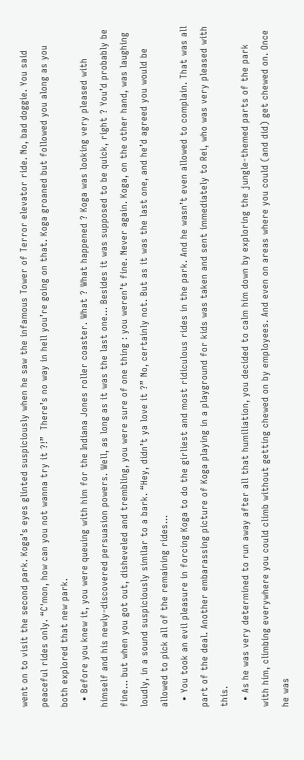went on to visit the second park. Koga’s eyes glinted suspiciously when he saw the infamous Tower of Terror elevator ride. No, bad doggie. You said peaceful rides only. “C'mon, how can you not wanna try it ?!”  There’s no way in hell you’re going on that. Koga groaned but followed you along as you both explored that new park.
  • Before you knew it, you were queuing with him for the Indiana Jones roller coaster. What ? What happened ? Koga was looking very pleased with himself and his newly-discovered persuasion powers. Well, as long as it was the last one… Besides it was supposed to be quick, right ? You’d probably be fine… but when you got out, disheveled and trembling, you were sure of one thing : you weren’t fine. Never again. Koga, on the other hand, was laughing loudly, in a sound suspiciously similar to a bark. “Hey, didn’t ya love it ?” No, certainly not. But as it was the last one, and he’d agreed you would be allowed to pick all of the remaining rides…
  • You took an evil pleasure in forcing Koga to do the girliest and most ridiculous rides in the park. And he wasn’t even allowed to complain. That was all part of the deal. Another embarassing picture of Koga playing in a playground for kids was taken and sent immediately to Rei, who was very pleased with this.
  • As he was very determined to run away after all that humiliation, you decided to calm him down by exploring the jungle-themed parts of the park with him, climbing everywhere you could climb without getting chewed on by employees. And even on areas where you could (and did) get chewed on. Once he was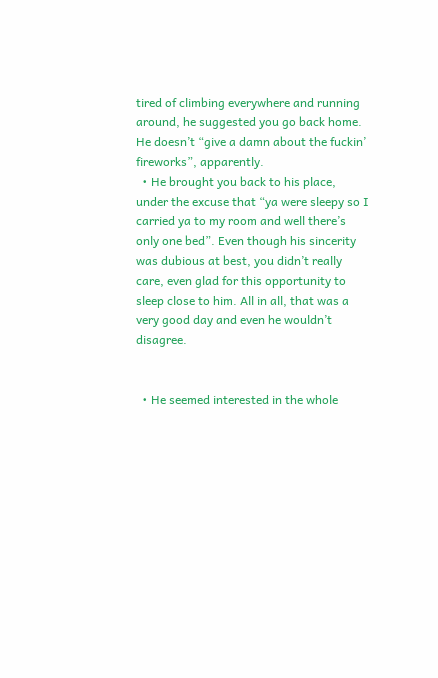tired of climbing everywhere and running around, he suggested you go back home. He doesn’t “give a damn about the fuckin’ fireworks”, apparently.
  • He brought you back to his place, under the excuse that “ya were sleepy so I carried ya to my room and well there’s only one bed”. Even though his sincerity was dubious at best, you didn’t really care, even glad for this opportunity to sleep close to him. All in all, that was a very good day and even he wouldn’t disagree.


  • He seemed interested in the whole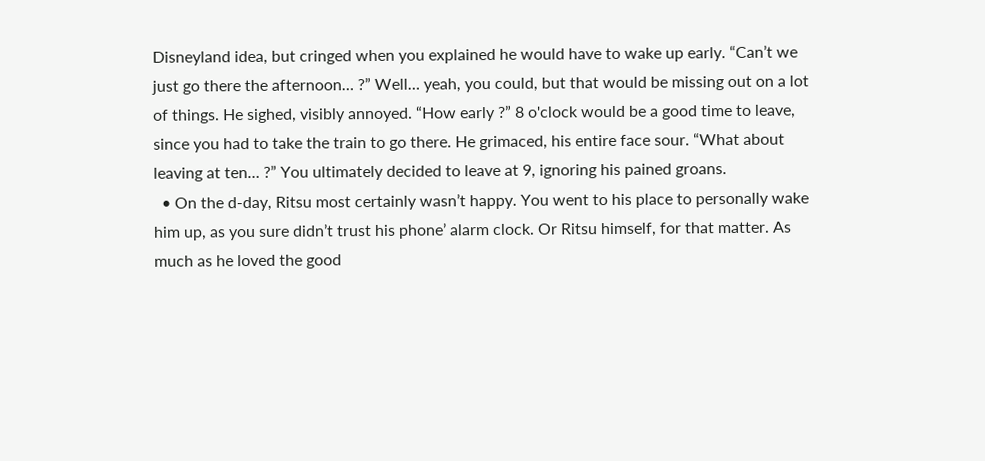Disneyland idea, but cringed when you explained he would have to wake up early. “Can’t we just go there the afternoon… ?” Well… yeah, you could, but that would be missing out on a lot of things. He sighed, visibly annoyed. “How early ?” 8 o'clock would be a good time to leave, since you had to take the train to go there. He grimaced, his entire face sour. “What about leaving at ten… ?” You ultimately decided to leave at 9, ignoring his pained groans.
  • On the d-day, Ritsu most certainly wasn’t happy. You went to his place to personally wake him up, as you sure didn’t trust his phone’ alarm clock. Or Ritsu himself, for that matter. As much as he loved the good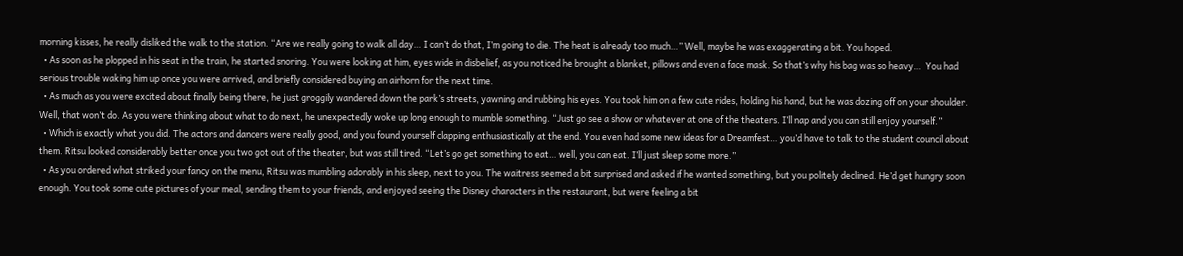morning kisses, he really disliked the walk to the station. “Are we really going to walk all day… I can’t do that, I’m going to die. The heat is already too much…” Well, maybe he was exaggerating a bit. You hoped.
  • As soon as he plopped in his seat in the train, he started snoring. You were looking at him, eyes wide in disbelief, as you noticed he brought a blanket, pillows and even a face mask. So that’s why his bag was so heavy…  You had serious trouble waking him up once you were arrived, and briefly considered buying an airhorn for the next time.
  • As much as you were excited about finally being there, he just groggily wandered down the park’s streets, yawning and rubbing his eyes. You took him on a few cute rides, holding his hand, but he was dozing off on your shoulder. Well, that won’t do. As you were thinking about what to do next, he unexpectedly woke up long enough to mumble something. “Just go see a show or whatever at one of the theaters. I’ll nap and you can still enjoy yourself.”
  • Which is exactly what you did. The actors and dancers were really good, and you found yourself clapping enthusiastically at the end. You even had some new ideas for a Dreamfest… you’d have to talk to the student council about them. Ritsu looked considerably better once you two got out of the theater, but was still tired. “Let’s go get something to eat… well, you can eat. I’ll just sleep some more.”
  • As you ordered what striked your fancy on the menu, Ritsu was mumbling adorably in his sleep, next to you. The waitress seemed a bit surprised and asked if he wanted something, but you politely declined. He’d get hungry soon enough. You took some cute pictures of your meal, sending them to your friends, and enjoyed seeing the Disney characters in the restaurant, but were feeling a bit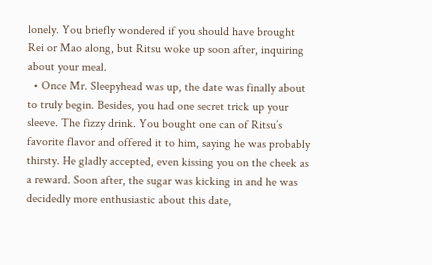lonely. You briefly wondered if you should have brought Rei or Mao along, but Ritsu woke up soon after, inquiring about your meal.
  • Once Mr. Sleepyhead was up, the date was finally about to truly begin. Besides, you had one secret trick up your sleeve. The fizzy drink. You bought one can of Ritsu’s favorite flavor and offered it to him, saying he was probably thirsty. He gladly accepted, even kissing you on the cheek as a reward. Soon after, the sugar was kicking in and he was decidedly more enthusiastic about this date,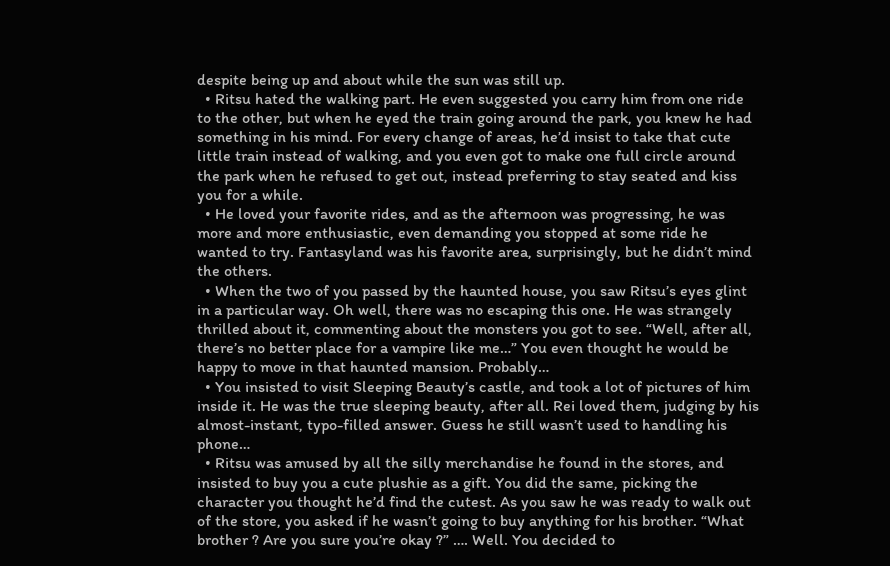despite being up and about while the sun was still up.
  • Ritsu hated the walking part. He even suggested you carry him from one ride to the other, but when he eyed the train going around the park, you knew he had something in his mind. For every change of areas, he’d insist to take that cute little train instead of walking, and you even got to make one full circle around the park when he refused to get out, instead preferring to stay seated and kiss you for a while.
  • He loved your favorite rides, and as the afternoon was progressing, he was more and more enthusiastic, even demanding you stopped at some ride he wanted to try. Fantasyland was his favorite area, surprisingly, but he didn’t mind the others.
  • When the two of you passed by the haunted house, you saw Ritsu’s eyes glint in a particular way. Oh well, there was no escaping this one. He was strangely thrilled about it, commenting about the monsters you got to see. “Well, after all, there’s no better place for a vampire like me…” You even thought he would be happy to move in that haunted mansion. Probably…
  • You insisted to visit Sleeping Beauty’s castle, and took a lot of pictures of him inside it. He was the true sleeping beauty, after all. Rei loved them, judging by his almost-instant, typo-filled answer. Guess he still wasn’t used to handling his phone…
  • Ritsu was amused by all the silly merchandise he found in the stores, and insisted to buy you a cute plushie as a gift. You did the same, picking the character you thought he’d find the cutest. As you saw he was ready to walk out of the store, you asked if he wasn’t going to buy anything for his brother. “What brother ? Are you sure you’re okay ?” …. Well. You decided to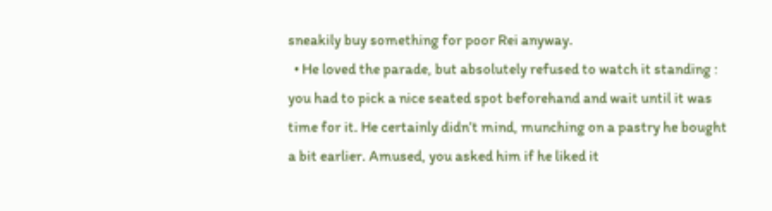sneakily buy something for poor Rei anyway.
  • He loved the parade, but absolutely refused to watch it standing : you had to pick a nice seated spot beforehand and wait until it was time for it. He certainly didn’t mind, munching on a pastry he bought a bit earlier. Amused, you asked him if he liked it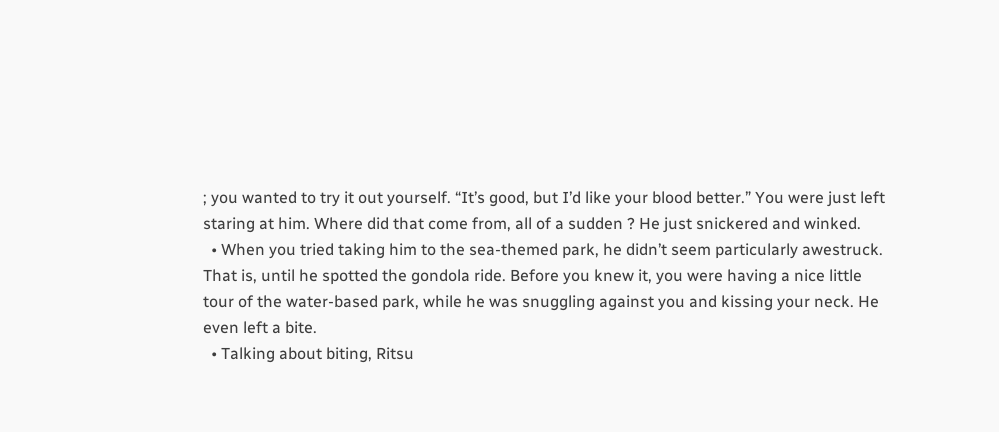; you wanted to try it out yourself. “It’s good, but I’d like your blood better.” You were just left staring at him. Where did that come from, all of a sudden ? He just snickered and winked.
  • When you tried taking him to the sea-themed park, he didn’t seem particularly awestruck. That is, until he spotted the gondola ride. Before you knew it, you were having a nice little tour of the water-based park, while he was snuggling against you and kissing your neck. He even left a bite.
  • Talking about biting, Ritsu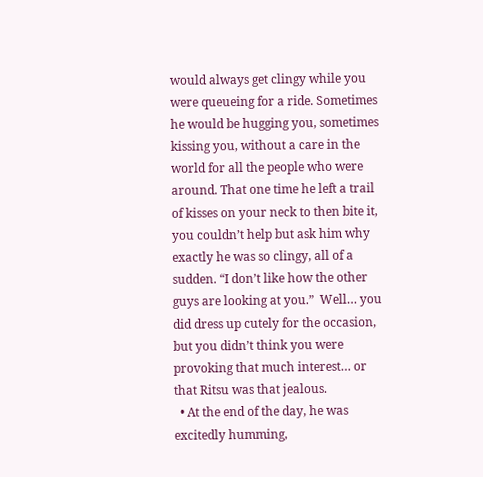would always get clingy while you were queueing for a ride. Sometimes he would be hugging you, sometimes kissing you, without a care in the world for all the people who were around. That one time he left a trail of kisses on your neck to then bite it, you couldn’t help but ask him why exactly he was so clingy, all of a sudden. “I don’t like how the other guys are looking at you.”  Well… you did dress up cutely for the occasion, but you didn’t think you were provoking that much interest… or that Ritsu was that jealous.
  • At the end of the day, he was excitedly humming,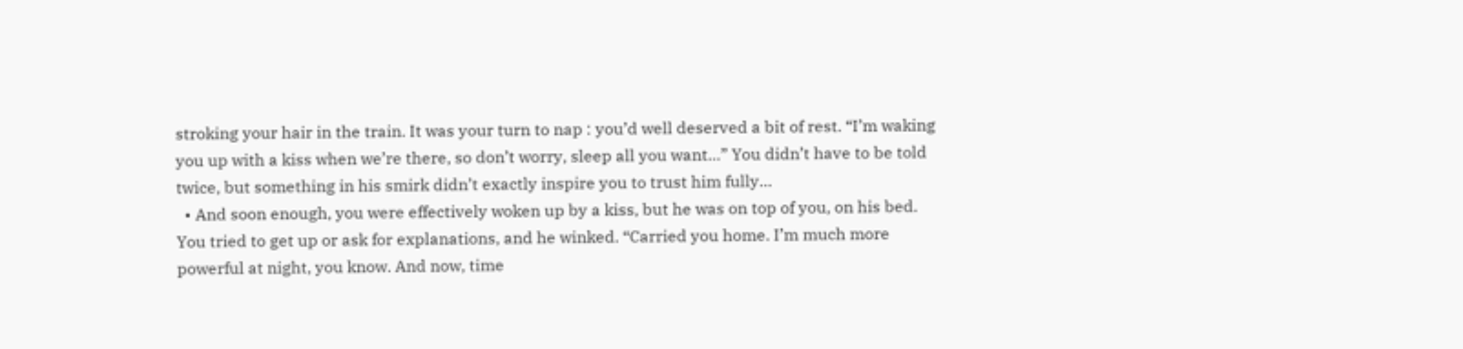stroking your hair in the train. It was your turn to nap : you’d well deserved a bit of rest. “I’m waking you up with a kiss when we’re there, so don’t worry, sleep all you want…” You didn’t have to be told twice, but something in his smirk didn’t exactly inspire you to trust him fully…
  • And soon enough, you were effectively woken up by a kiss, but he was on top of you, on his bed. You tried to get up or ask for explanations, and he winked. “Carried you home. I’m much more powerful at night, you know. And now, time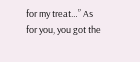for my treat…” As for you, you got the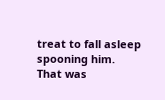treat to fall asleep spooning him. That was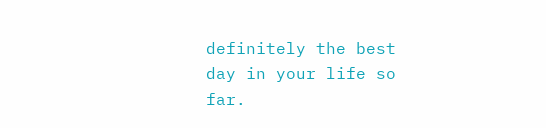definitely the best day in your life so far.